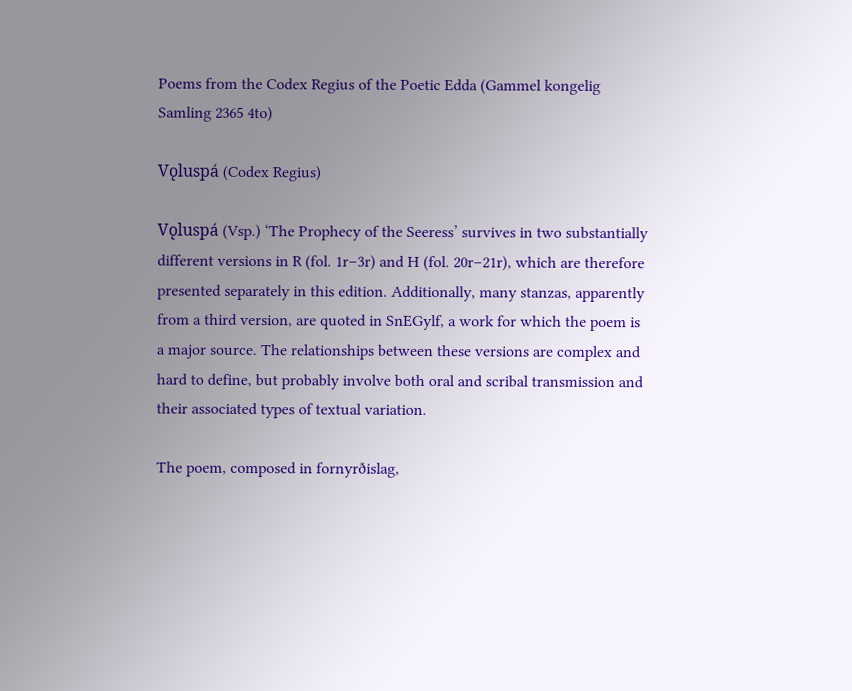Poems from the Codex Regius of the Poetic Edda (Gammel kongelig Samling 2365 4to)

Vǫluspá (Codex Regius)

Vǫluspá (Vsp.) ‘The Prophecy of the Seeress’ survives in two substantially different versions in R (fol. 1r–3r) and H (fol. 20r–21r), which are therefore presented separately in this edition. Additionally, many stanzas, apparently from a third version, are quoted in SnEGylf, a work for which the poem is a major source. The relationships between these versions are complex and hard to define, but probably involve both oral and scribal transmission and their associated types of textual variation.

The poem, composed in fornyrðislag,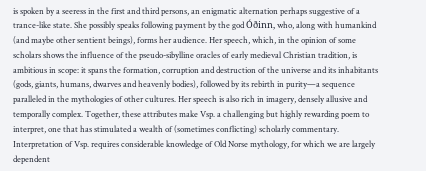is spoken by a seeress in the first and third persons, an enigmatic alternation perhaps suggestive of a trance-like state. She possibly speaks following payment by the god Óðinn, who, along with humankind (and maybe other sentient beings), forms her audience. Her speech, which, in the opinion of some scholars shows the influence of the pseudo-sibylline oracles of early medieval Christian tradition, is ambitious in scope: it spans the formation, corruption and destruction of the universe and its inhabitants (gods, giants, humans, dwarves and heavenly bodies), followed by its rebirth in purity—a sequence paralleled in the mythologies of other cultures. Her speech is also rich in imagery, densely allusive and temporally complex. Together, these attributes make Vsp. a challenging but highly rewarding poem to interpret, one that has stimulated a wealth of (sometimes conflicting) scholarly commentary. Interpretation of Vsp. requires considerable knowledge of Old Norse mythology, for which we are largely dependent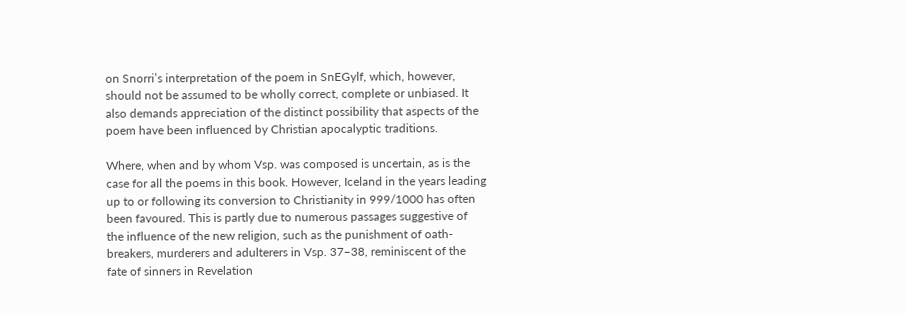on Snorri’s interpretation of the poem in SnEGylf, which, however, should not be assumed to be wholly correct, complete or unbiased. It also demands appreciation of the distinct possibility that aspects of the poem have been influenced by Christian apocalyptic traditions.

Where, when and by whom Vsp. was composed is uncertain, as is the case for all the poems in this book. However, Iceland in the years leading up to or following its conversion to Christianity in 999/1000 has often been favoured. This is partly due to numerous passages suggestive of the influence of the new religion, such as the punishment of oath-breakers, murderers and adulterers in Vsp. 37–38, reminiscent of the fate of sinners in Revelation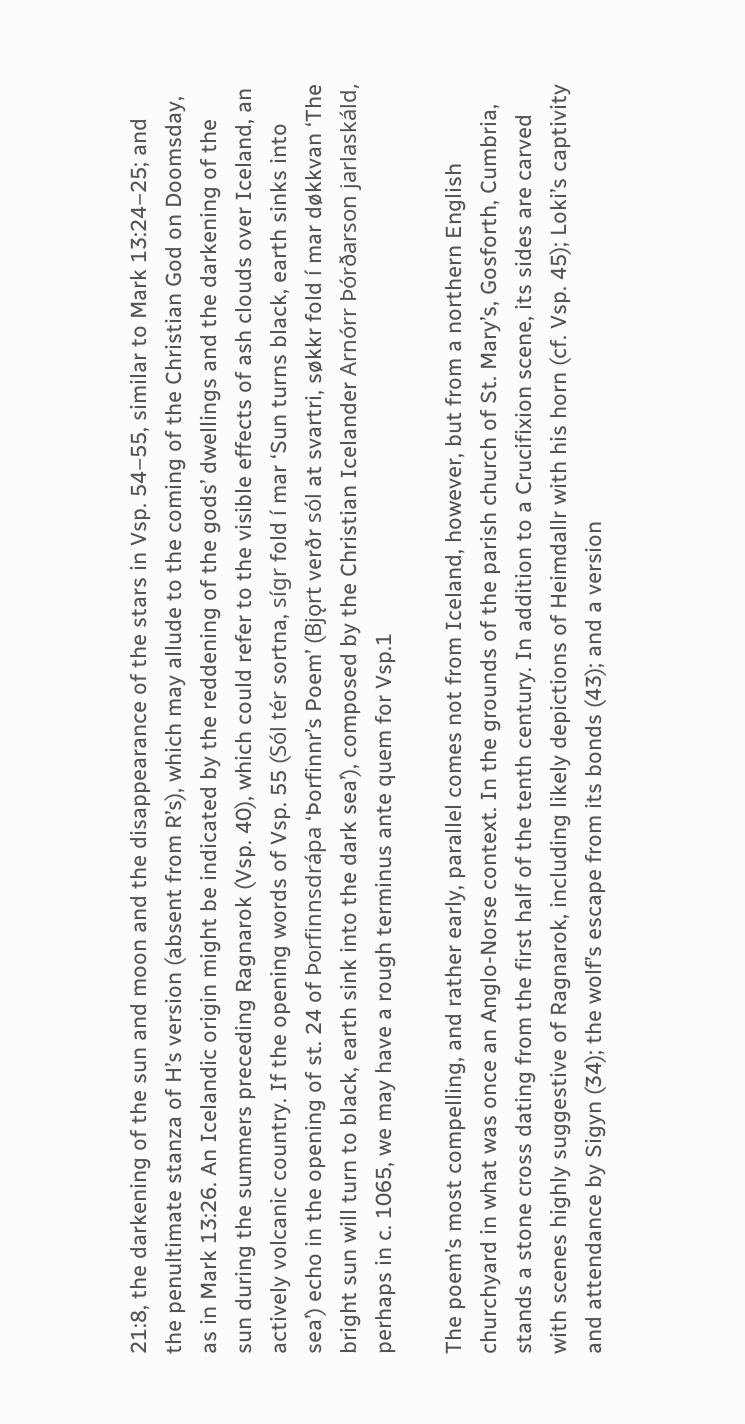21:8, the darkening of the sun and moon and the disappearance of the stars in Vsp. 54–55, similar to Mark 13:24–25; and the penultimate stanza of H’s version (absent from R’s), which may allude to the coming of the Christian God on Doomsday, as in Mark 13:26. An Icelandic origin might be indicated by the reddening of the gods’ dwellings and the darkening of the sun during the summers preceding Ragnarok (Vsp. 40), which could refer to the visible effects of ash clouds over Iceland, an actively volcanic country. If the opening words of Vsp. 55 (Sól tér sortna, sígr fold í mar ‘Sun turns black, earth sinks into sea’) echo in the opening of st. 24 of Þorfinnsdrápa ‘Þorfinnr’s Poem’ (Bjǫrt verðr sól at svartri, søkkr fold í mar døkkvan ‘The bright sun will turn to black, earth sink into the dark sea’), composed by the Christian Icelander Arnórr Þórðarson jarlaskáld, perhaps in c. 1065, we may have a rough terminus ante quem for Vsp.1

The poem’s most compelling, and rather early, parallel comes not from Iceland, however, but from a northern English churchyard in what was once an Anglo-Norse context. In the grounds of the parish church of St. Mary’s, Gosforth, Cumbria, stands a stone cross dating from the first half of the tenth century. In addition to a Crucifixion scene, its sides are carved with scenes highly suggestive of Ragnarok, including likely depictions of Heimdallr with his horn (cf. Vsp. 45); Loki’s captivity and attendance by Sigyn (34); the wolf’s escape from its bonds (43); and a version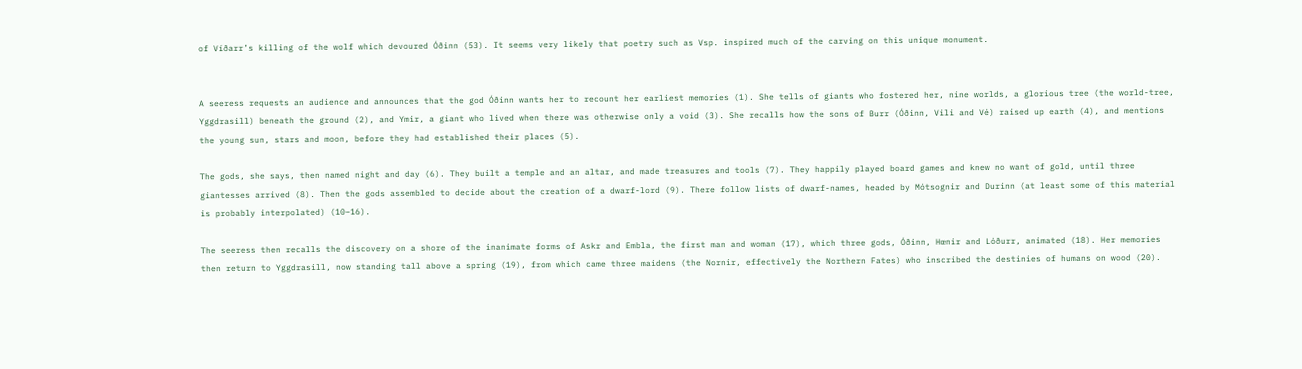of Víðarr’s killing of the wolf which devoured Óðinn (53). It seems very likely that poetry such as Vsp. inspired much of the carving on this unique monument.


A seeress requests an audience and announces that the god Óðinn wants her to recount her earliest memories (1). She tells of giants who fostered her, nine worlds, a glorious tree (the world-tree, Yggdrasill) beneath the ground (2), and Ymir, a giant who lived when there was otherwise only a void (3). She recalls how the sons of Burr (Óðinn, Vili and Vé) raised up earth (4), and mentions the young sun, stars and moon, before they had established their places (5).

The gods, she says, then named night and day (6). They built a temple and an altar, and made treasures and tools (7). They happily played board games and knew no want of gold, until three giantesses arrived (8). Then the gods assembled to decide about the creation of a dwarf-lord (9). There follow lists of dwarf-names, headed by Mótsognir and Durinn (at least some of this material is probably interpolated) (10–16).

The seeress then recalls the discovery on a shore of the inanimate forms of Askr and Embla, the first man and woman (17), which three gods, Óðinn, Hœnir and Lóðurr, animated (18). Her memories then return to Yggdrasill, now standing tall above a spring (19), from which came three maidens (the Nornir, effectively the Northern Fates) who inscribed the destinies of humans on wood (20).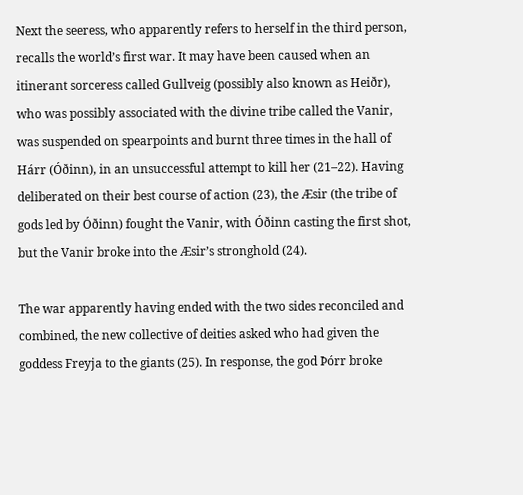Next the seeress, who apparently refers to herself in the third person, recalls the world’s first war. It may have been caused when an itinerant sorceress called Gullveig (possibly also known as Heiðr), who was possibly associated with the divine tribe called the Vanir, was suspended on spearpoints and burnt three times in the hall of Hárr (Óðinn), in an unsuccessful attempt to kill her (21–22). Having deliberated on their best course of action (23), the Æsir (the tribe of gods led by Óðinn) fought the Vanir, with Óðinn casting the first shot, but the Vanir broke into the Æsir’s stronghold (24).

The war apparently having ended with the two sides reconciled and combined, the new collective of deities asked who had given the goddess Freyja to the giants (25). In response, the god Þórr broke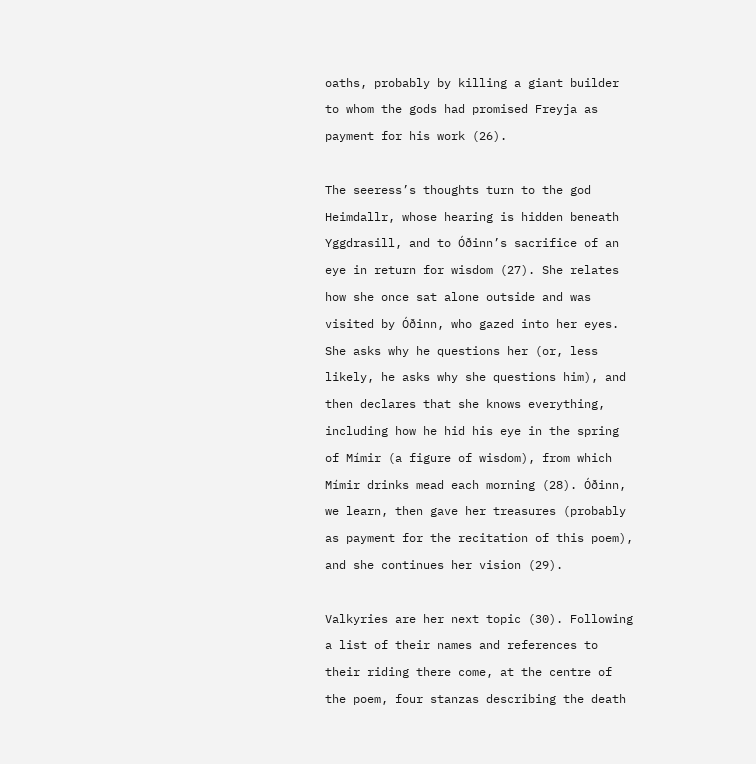oaths, probably by killing a giant builder to whom the gods had promised Freyja as payment for his work (26).

The seeress’s thoughts turn to the god Heimdallr, whose hearing is hidden beneath Yggdrasill, and to Óðinn’s sacrifice of an eye in return for wisdom (27). She relates how she once sat alone outside and was visited by Óðinn, who gazed into her eyes. She asks why he questions her (or, less likely, he asks why she questions him), and then declares that she knows everything, including how he hid his eye in the spring of Mímir (a figure of wisdom), from which Mímir drinks mead each morning (28). Óðinn, we learn, then gave her treasures (probably as payment for the recitation of this poem), and she continues her vision (29).

Valkyries are her next topic (30). Following a list of their names and references to their riding there come, at the centre of the poem, four stanzas describing the death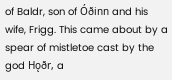of Baldr, son of Óðinn and his wife, Frigg. This came about by a spear of mistletoe cast by the god Hǫðr, a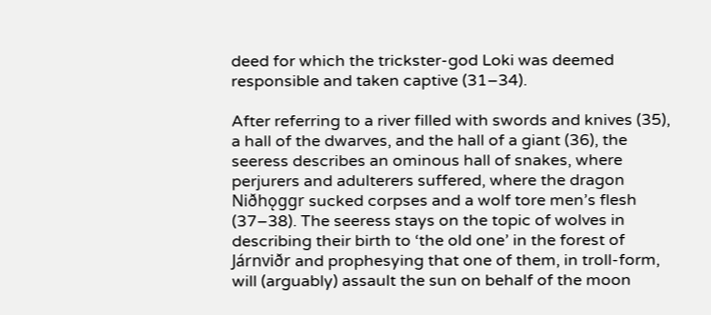deed for which the trickster-god Loki was deemed responsible and taken captive (31–34).

After referring to a river filled with swords and knives (35), a hall of the dwarves, and the hall of a giant (36), the seeress describes an ominous hall of snakes, where perjurers and adulterers suffered, where the dragon Niðhǫggr sucked corpses and a wolf tore men’s flesh (37–38). The seeress stays on the topic of wolves in describing their birth to ‘the old one’ in the forest of Járnviðr and prophesying that one of them, in troll-form, will (arguably) assault the sun on behalf of the moon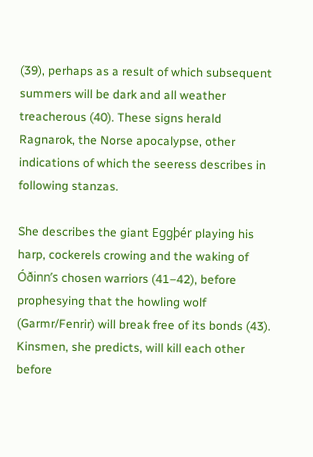(39), perhaps as a result of which subsequent summers will be dark and all weather treacherous (40). These signs herald Ragnarok, the Norse apocalypse, other indications of which the seeress describes in following stanzas.

She describes the giant Eggþér playing his harp, cockerels crowing and the waking of Óðinn’s chosen warriors (41–42), before prophesying that the howling wolf (Garmr/Fenrir) will break free of its bonds (43). Kinsmen, she predicts, will kill each other before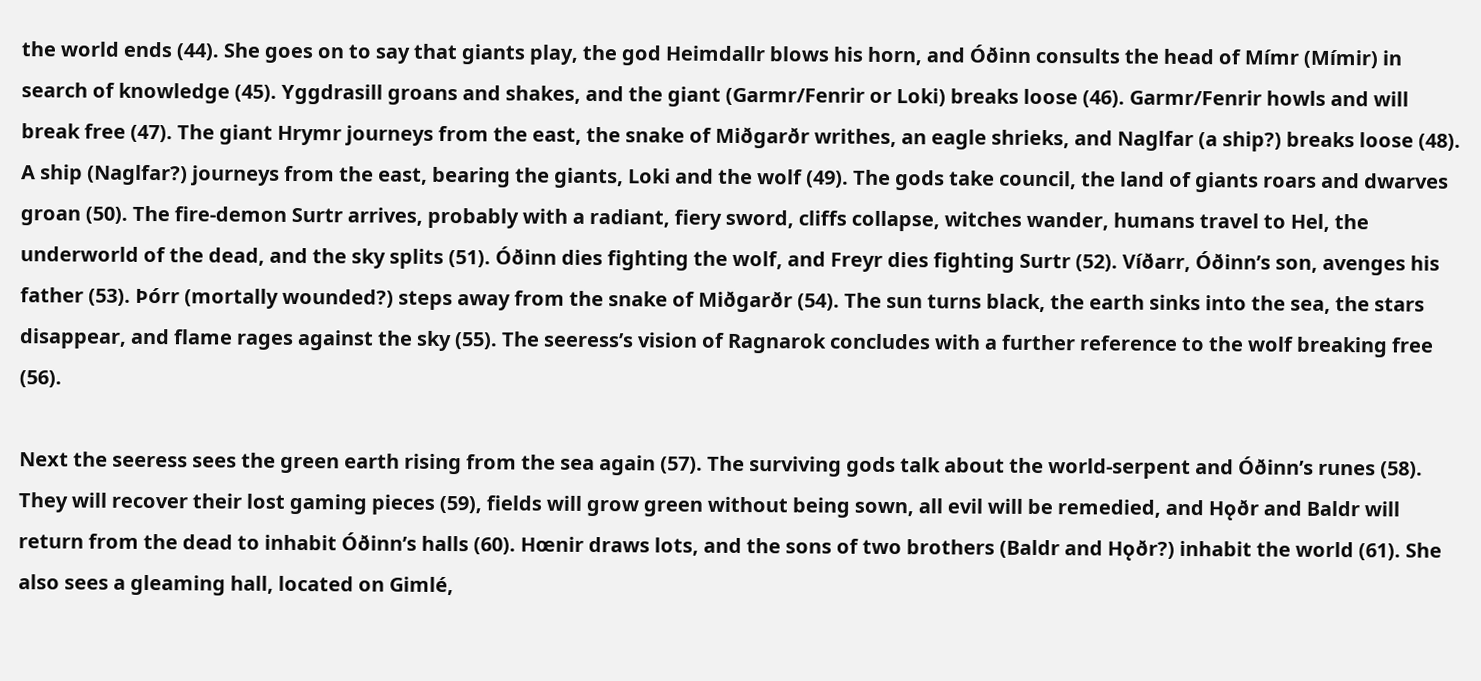the world ends (44). She goes on to say that giants play, the god Heimdallr blows his horn, and Óðinn consults the head of Mímr (Mímir) in search of knowledge (45). Yggdrasill groans and shakes, and the giant (Garmr/Fenrir or Loki) breaks loose (46). Garmr/Fenrir howls and will break free (47). The giant Hrymr journeys from the east, the snake of Miðgarðr writhes, an eagle shrieks, and Naglfar (a ship?) breaks loose (48). A ship (Naglfar?) journeys from the east, bearing the giants, Loki and the wolf (49). The gods take council, the land of giants roars and dwarves groan (50). The fire-demon Surtr arrives, probably with a radiant, fiery sword, cliffs collapse, witches wander, humans travel to Hel, the underworld of the dead, and the sky splits (51). Óðinn dies fighting the wolf, and Freyr dies fighting Surtr (52). Víðarr, Óðinn’s son, avenges his father (53). Þórr (mortally wounded?) steps away from the snake of Miðgarðr (54). The sun turns black, the earth sinks into the sea, the stars disappear, and flame rages against the sky (55). The seeress’s vision of Ragnarok concludes with a further reference to the wolf breaking free (56).

Next the seeress sees the green earth rising from the sea again (57). The surviving gods talk about the world-serpent and Óðinn’s runes (58). They will recover their lost gaming pieces (59), fields will grow green without being sown, all evil will be remedied, and Hǫðr and Baldr will return from the dead to inhabit Óðinn’s halls (60). Hœnir draws lots, and the sons of two brothers (Baldr and Hǫðr?) inhabit the world (61). She also sees a gleaming hall, located on Gimlé,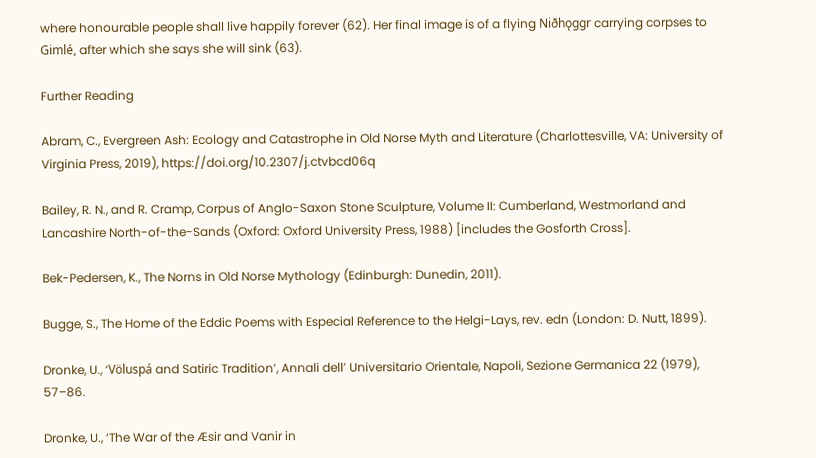where honourable people shall live happily forever (62). Her final image is of a flying Niðhǫggr carrying corpses to Gimlé, after which she says she will sink (63).

Further Reading

Abram, C., Evergreen Ash: Ecology and Catastrophe in Old Norse Myth and Literature (Charlottesville, VA: University of Virginia Press, 2019), https://doi.org/10.2307/j.ctvbcd06q

Bailey, R. N., and R. Cramp, Corpus of Anglo-Saxon Stone Sculpture, Volume II: Cumberland, Westmorland and Lancashire North-of-the-Sands (Oxford: Oxford University Press, 1988) [includes the Gosforth Cross].

Bek-Pedersen, K., The Norns in Old Norse Mythology (Edinburgh: Dunedin, 2011).

Bugge, S., The Home of the Eddic Poems with Especial Reference to the Helgi-Lays, rev. edn (London: D. Nutt, 1899).

Dronke, U., ‘Völuspá and Satiric Tradition’, Annali dell’ Universitario Orientale, Napoli, Sezione Germanica 22 (1979), 57–86.

Dronke, U., ‘The War of the Æsir and Vanir in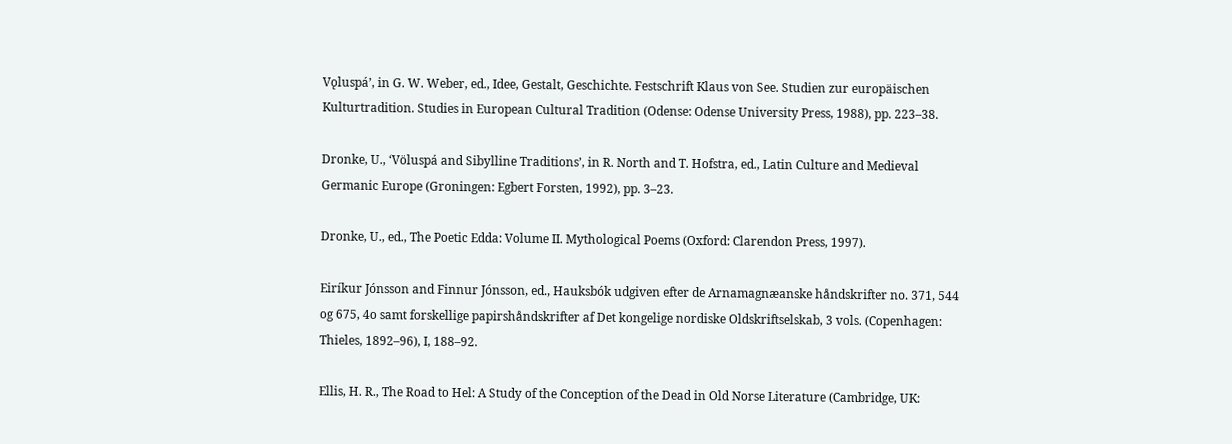Vǫluspá’, in G. W. Weber, ed., Idee, Gestalt, Geschichte. Festschrift Klaus von See. Studien zur europäischen Kulturtradition. Studies in European Cultural Tradition (Odense: Odense University Press, 1988), pp. 223–38.

Dronke, U., ‘Völuspá and Sibylline Traditions’, in R. North and T. Hofstra, ed., Latin Culture and Medieval Germanic Europe (Groningen: Egbert Forsten, 1992), pp. 3–23.

Dronke, U., ed., The Poetic Edda: Volume II. Mythological Poems (Oxford: Clarendon Press, 1997).

Eiríkur Jónsson and Finnur Jónsson, ed., Hauksbók udgiven efter de Arnamagnæanske håndskrifter no. 371, 544 og 675, 4o samt forskellige papirshåndskrifter af Det kongelige nordiske Oldskriftselskab, 3 vols. (Copenhagen: Thieles, 1892–96), I, 188–92.

Ellis, H. R., The Road to Hel: A Study of the Conception of the Dead in Old Norse Literature (Cambridge, UK: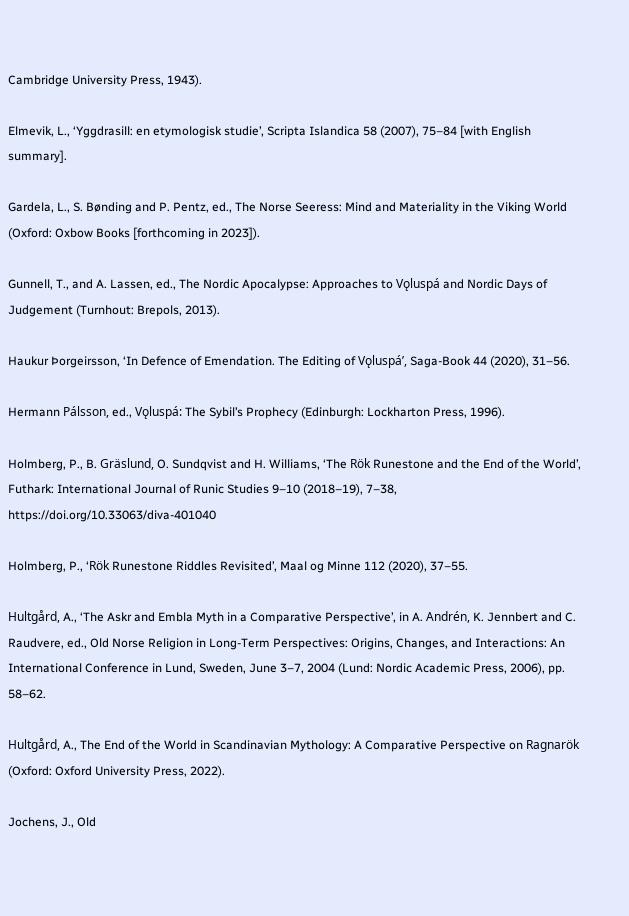Cambridge University Press, 1943).

Elmevik, L., ‘Yggdrasill: en etymologisk studie’, Scripta Islandica 58 (2007), 75–84 [with English summary].

Gardela, L., S. Bønding and P. Pentz, ed., The Norse Seeress: Mind and Materiality in the Viking World (Oxford: Oxbow Books [forthcoming in 2023]).

Gunnell, T., and A. Lassen, ed., The Nordic Apocalypse: Approaches to Vǫluspá and Nordic Days of Judgement (Turnhout: Brepols, 2013).

Haukur Þorgeirsson, ‘In Defence of Emendation. The Editing of Vǫluspá’, Saga-Book 44 (2020), 31–56.

Hermann Pálsson, ed., Vǫluspá: The Sybil’s Prophecy (Edinburgh: Lockharton Press, 1996).

Holmberg, P., B. Gräslund, O. Sundqvist and H. Williams, ‘The Rök Runestone and the End of the World’, Futhark: International Journal of Runic Studies 9–10 (2018–19), 7–38, https://doi.org/10.33063/diva-401040

Holmberg, P., ‘Rök Runestone Riddles Revisited’, Maal og Minne 112 (2020), 37–55.

Hultgård, A., ‘The Askr and Embla Myth in a Comparative Perspective’, in A. Andrén, K. Jennbert and C. Raudvere, ed., Old Norse Religion in Long-Term Perspectives: Origins, Changes, and Interactions: An International Conference in Lund, Sweden, June 3–7, 2004 (Lund: Nordic Academic Press, 2006), pp. 58–62.

Hultgård, A., The End of the World in Scandinavian Mythology: A Comparative Perspective on Ragnarök (Oxford: Oxford University Press, 2022).

Jochens, J., Old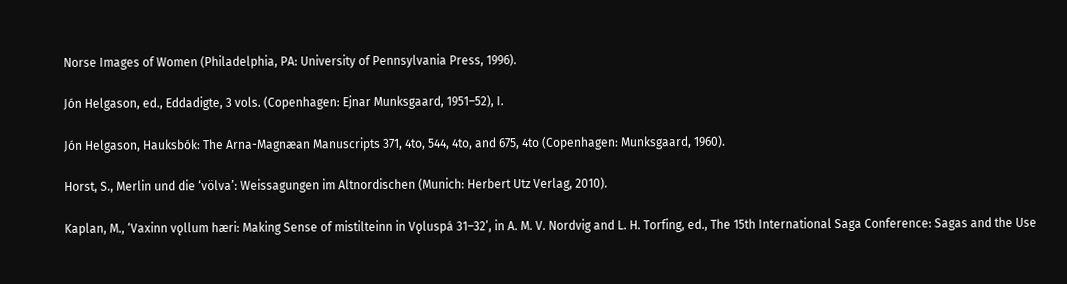Norse Images of Women (Philadelphia, PA: University of Pennsylvania Press, 1996).

Jón Helgason, ed., Eddadigte, 3 vols. (Copenhagen: Ejnar Munksgaard, 1951–52), I.

Jón Helgason, Hauksbók: The Arna-Magnæan Manuscripts 371, 4to, 544, 4to, and 675, 4to (Copenhagen: Munksgaard, 1960).

Horst, S., Merlin und die ‘völva’: Weissagungen im Altnordischen (Munich: Herbert Utz Verlag, 2010).

Kaplan, M., ‘Vaxinn vǫllum hæri: Making Sense of mistilteinn in Vǫluspá 31–32’, in A. M. V. Nordvig and L. H. Torfing, ed., The 15th International Saga Conference: Sagas and the Use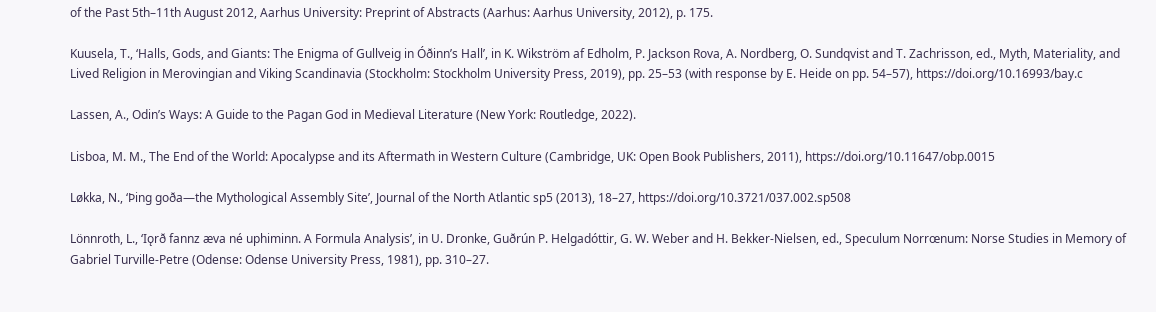of the Past 5th–11th August 2012, Aarhus University: Preprint of Abstracts (Aarhus: Aarhus University, 2012), p. 175.

Kuusela, T., ‘Halls, Gods, and Giants: The Enigma of Gullveig in Óðinn’s Hall’, in K. Wikström af Edholm, P. Jackson Rova, A. Nordberg, O. Sundqvist and T. Zachrisson, ed., Myth, Materiality, and Lived Religion in Merovingian and Viking Scandinavia (Stockholm: Stockholm University Press, 2019), pp. 25–53 (with response by E. Heide on pp. 54–57), https://doi.org/10.16993/bay.c

Lassen, A., Odin’s Ways: A Guide to the Pagan God in Medieval Literature (New York: Routledge, 2022).

Lisboa, M. M., The End of the World: Apocalypse and its Aftermath in Western Culture (Cambridge, UK: Open Book Publishers, 2011), https://doi.org/10.11647/obp.0015

Løkka, N., ‘Þing goða—the Mythological Assembly Site’, Journal of the North Atlantic sp5 (2013), 18–27, https://doi.org/10.3721/037.002.sp508

Lönnroth, L., ‘Iǫrð fannz æva né uphiminn. A Formula Analysis’, in U. Dronke, Guðrún P. Helgadóttir, G. W. Weber and H. Bekker-Nielsen, ed., Speculum Norrœnum: Norse Studies in Memory of Gabriel Turville-Petre (Odense: Odense University Press, 1981), pp. 310–27.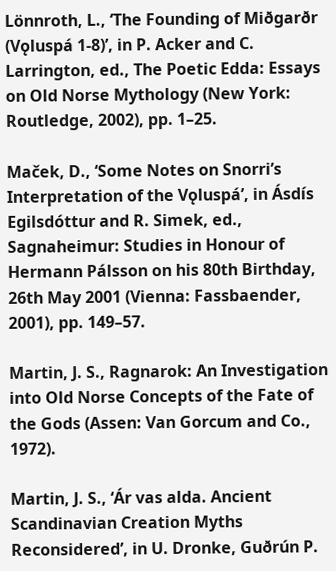Lönnroth, L., ‘The Founding of Miðgarðr (Vǫluspá 1-8)’, in P. Acker and C. Larrington, ed., The Poetic Edda: Essays on Old Norse Mythology (New York: Routledge, 2002), pp. 1–25.

Maček, D., ‘Some Notes on Snorri’s Interpretation of the Vǫluspá’, in Ásdís Egilsdóttur and R. Simek, ed., Sagnaheimur: Studies in Honour of Hermann Pálsson on his 80th Birthday, 26th May 2001 (Vienna: Fassbaender, 2001), pp. 149–57.

Martin, J. S., Ragnarok: An Investigation into Old Norse Concepts of the Fate of the Gods (Assen: Van Gorcum and Co., 1972).

Martin, J. S., ‘Ár vas alda. Ancient Scandinavian Creation Myths Reconsidered’, in U. Dronke, Guðrún P.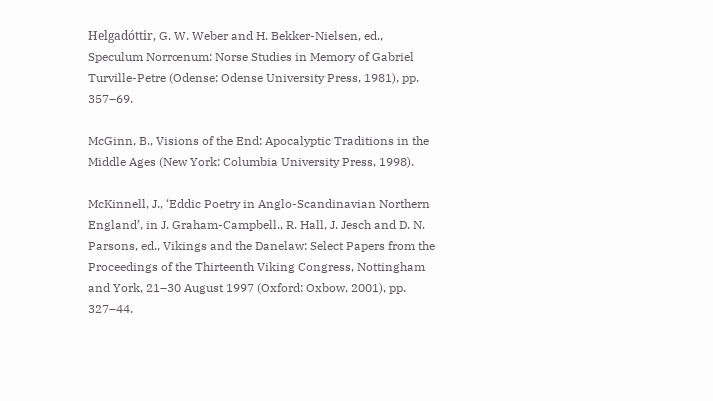Helgadóttir, G. W. Weber and H. Bekker-Nielsen, ed., Speculum Norrœnum: Norse Studies in Memory of Gabriel Turville-Petre (Odense: Odense University Press, 1981), pp. 357–69.

McGinn, B., Visions of the End: Apocalyptic Traditions in the Middle Ages (New York: Columbia University Press, 1998).

McKinnell, J., ‘Eddic Poetry in Anglo-Scandinavian Northern England’, in J. Graham-Campbell., R. Hall, J. Jesch and D. N. Parsons, ed., Vikings and the Danelaw: Select Papers from the Proceedings of the Thirteenth Viking Congress, Nottingham and York, 21–30 August 1997 (Oxford: Oxbow, 2001), pp. 327–44.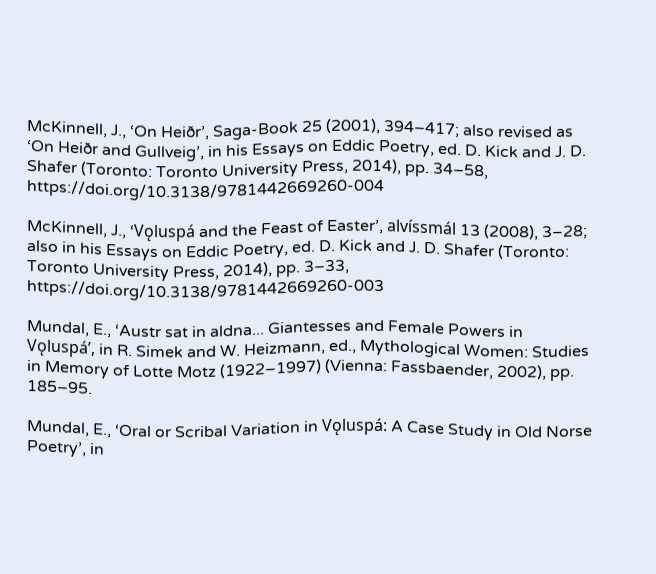McKinnell, J., ‘On Heiðr’, Saga-Book 25 (2001), 394–417; also revised as ‘On Heiðr and Gullveig’, in his Essays on Eddic Poetry, ed. D. Kick and J. D. Shafer (Toronto: Toronto University Press, 2014), pp. 34–58, https://doi.org/10.3138/9781442669260-004

McKinnell, J., ‘Vǫluspá and the Feast of Easter’, alvíssmál 13 (2008), 3–28; also in his Essays on Eddic Poetry, ed. D. Kick and J. D. Shafer (Toronto: Toronto University Press, 2014), pp. 3–33, https://doi.org/10.3138/9781442669260-003

Mundal, E., ‘Austr sat in aldna... Giantesses and Female Powers in Vǫluspá’, in R. Simek and W. Heizmann, ed., Mythological Women: Studies in Memory of Lotte Motz (1922–1997) (Vienna: Fassbaender, 2002), pp. 185–95.

Mundal, E., ‘Oral or Scribal Variation in Vǫluspá: A Case Study in Old Norse Poetry’, in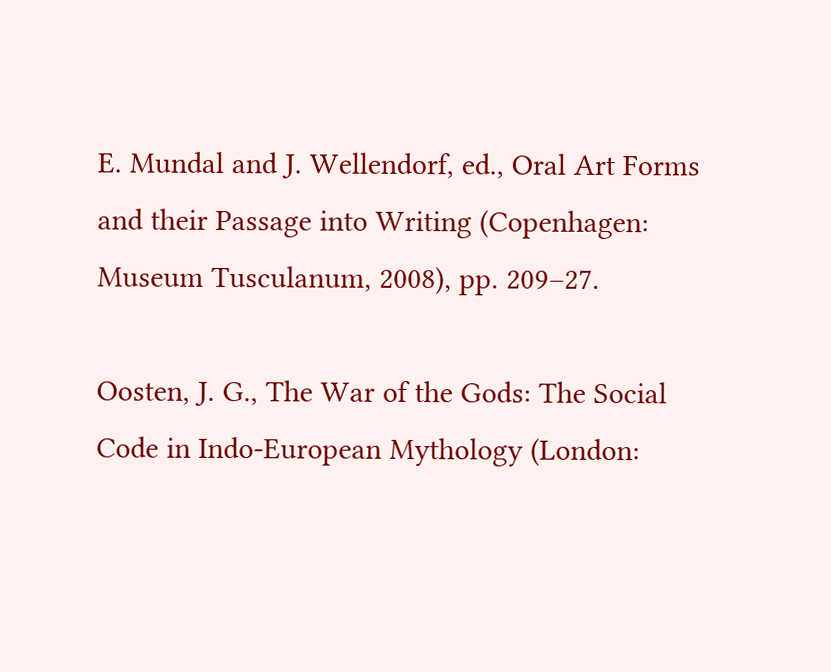E. Mundal and J. Wellendorf, ed., Oral Art Forms and their Passage into Writing (Copenhagen: Museum Tusculanum, 2008), pp. 209–27.

Oosten, J. G., The War of the Gods: The Social Code in Indo-European Mythology (London: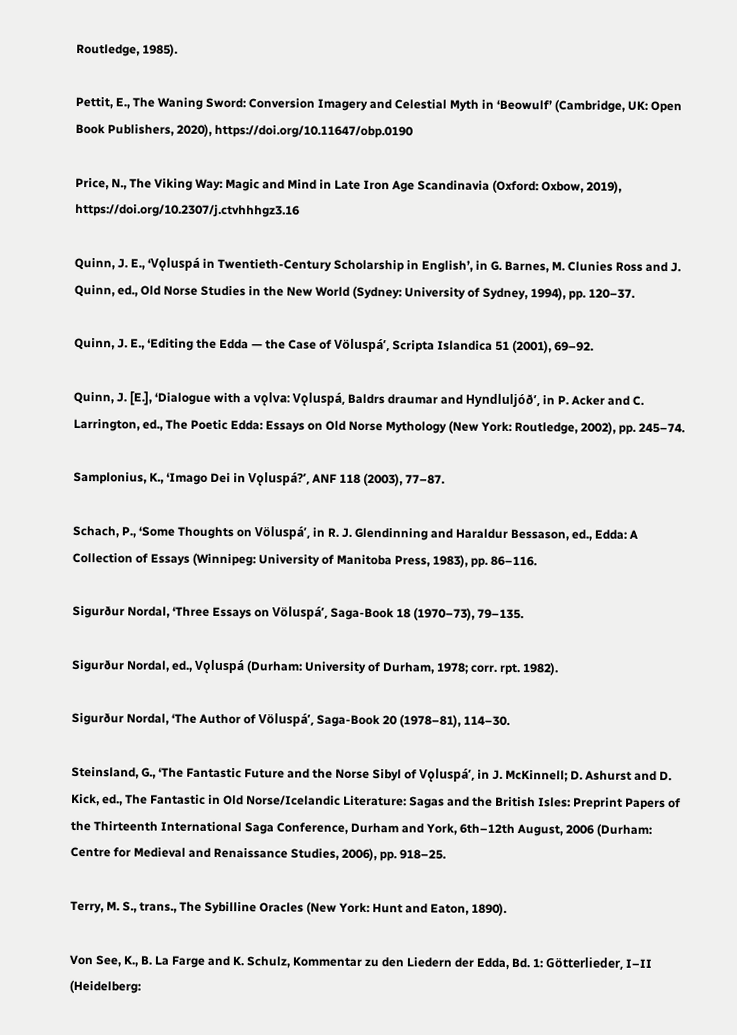Routledge, 1985).

Pettit, E., The Waning Sword: Conversion Imagery and Celestial Myth in ‘Beowulf’ (Cambridge, UK: Open Book Publishers, 2020), https://doi.org/10.11647/obp.0190

Price, N., The Viking Way: Magic and Mind in Late Iron Age Scandinavia (Oxford: Oxbow, 2019), https://doi.org/10.2307/j.ctvhhhgz3.16

Quinn, J. E., ‘Vǫluspá in Twentieth-Century Scholarship in English’, in G. Barnes, M. Clunies Ross and J. Quinn, ed., Old Norse Studies in the New World (Sydney: University of Sydney, 1994), pp. 120–37.

Quinn, J. E., ‘Editing the Edda — the Case of Völuspá’, Scripta Islandica 51 (2001), 69–92.

Quinn, J. [E.], ‘Dialogue with a vǫlva: Vǫluspá, Baldrs draumar and Hyndluljóð’, in P. Acker and C. Larrington, ed., The Poetic Edda: Essays on Old Norse Mythology (New York: Routledge, 2002), pp. 245–74.

Samplonius, K., ‘Imago Dei in Vǫluspá?’, ANF 118 (2003), 77–87.

Schach, P., ‘Some Thoughts on Völuspá’, in R. J. Glendinning and Haraldur Bessason, ed., Edda: A Collection of Essays (Winnipeg: University of Manitoba Press, 1983), pp. 86–116.

Sigurður Nordal, ‘Three Essays on Völuspá’, Saga-Book 18 (1970–73), 79–135.

Sigurður Nordal, ed., Vǫluspá (Durham: University of Durham, 1978; corr. rpt. 1982).

Sigurður Nordal, ‘The Author of Völuspá’, Saga-Book 20 (1978–81), 114–30.

Steinsland, G., ‘The Fantastic Future and the Norse Sibyl of Vǫluspá’, in J. McKinnell; D. Ashurst and D. Kick, ed., The Fantastic in Old Norse/Icelandic Literature: Sagas and the British Isles: Preprint Papers of the Thirteenth International Saga Conference, Durham and York, 6th–12th August, 2006 (Durham: Centre for Medieval and Renaissance Studies, 2006), pp. 918–25.

Terry, M. S., trans., The Sybilline Oracles (New York: Hunt and Eaton, 1890).

Von See, K., B. La Farge and K. Schulz, Kommentar zu den Liedern der Edda, Bd. 1: Götterlieder, I–II (Heidelberg: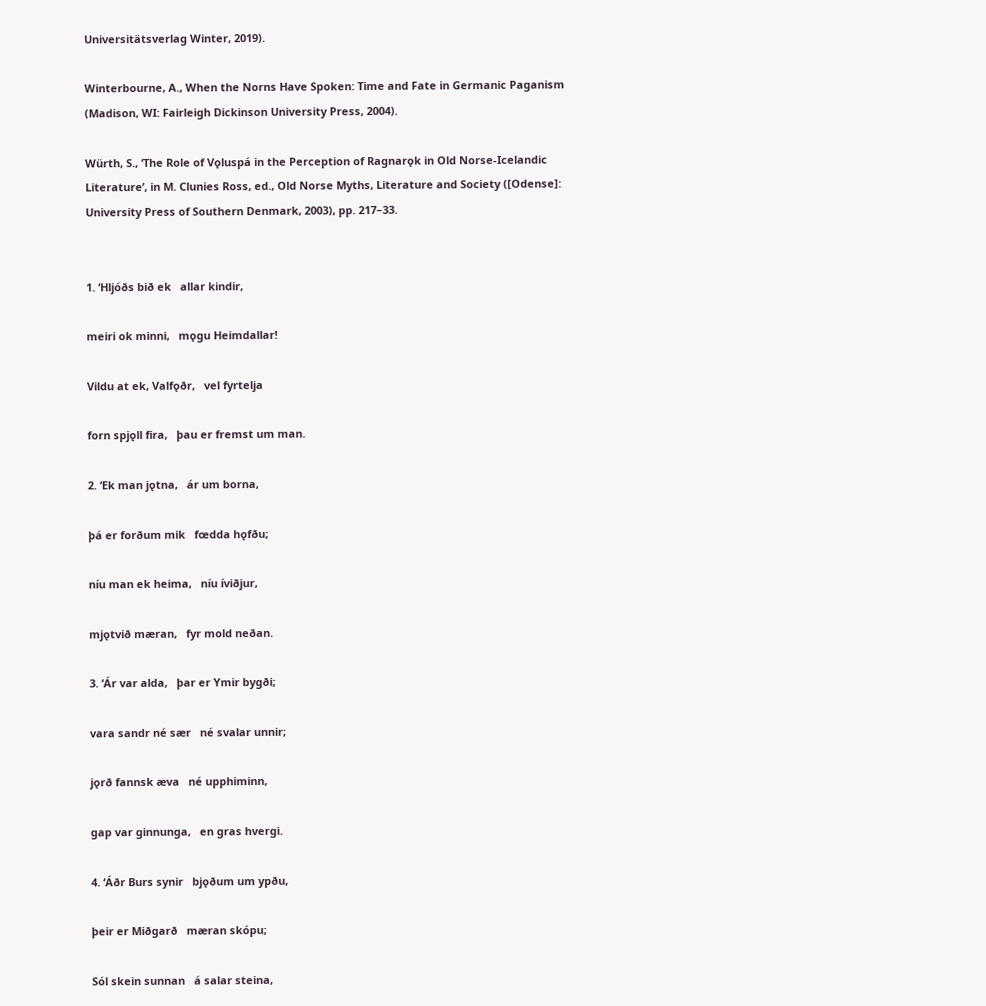Universitätsverlag Winter, 2019).

Winterbourne, A., When the Norns Have Spoken: Time and Fate in Germanic Paganism (Madison, WI: Fairleigh Dickinson University Press, 2004).

Würth, S., ‘The Role of Vǫluspá in the Perception of Ragnarǫk in Old Norse-Icelandic Literature’, in M. Clunies Ross, ed., Old Norse Myths, Literature and Society ([Odense]: University Press of Southern Denmark, 2003), pp. 217–33.


1. ‘Hljóðs bið ek   allar kindir,

meiri ok minni,   mǫgu Heimdallar!

Vildu at ek, Valfǫðr,   vel fyrtelja

forn spjǫll fira,   þau er fremst um man.

2. ‘Ek man jǫtna,   ár um borna,

þá er forðum mik   fœdda hǫfðu;

níu man ek heima,   níu íviðjur,

mjǫtvið mæran,   fyr mold neðan.

3. ‘Ár var alda,   þar er Ymir bygði;

vara sandr né sær   né svalar unnir;

jǫrð fannsk æva   né upphiminn,

gap var ginnunga,   en gras hvergi.

4. ‘Áðr Burs synir   bjǫðum um ypðu,

þeir er Miðgarð   mæran skópu;

Sól skein sunnan   á salar steina,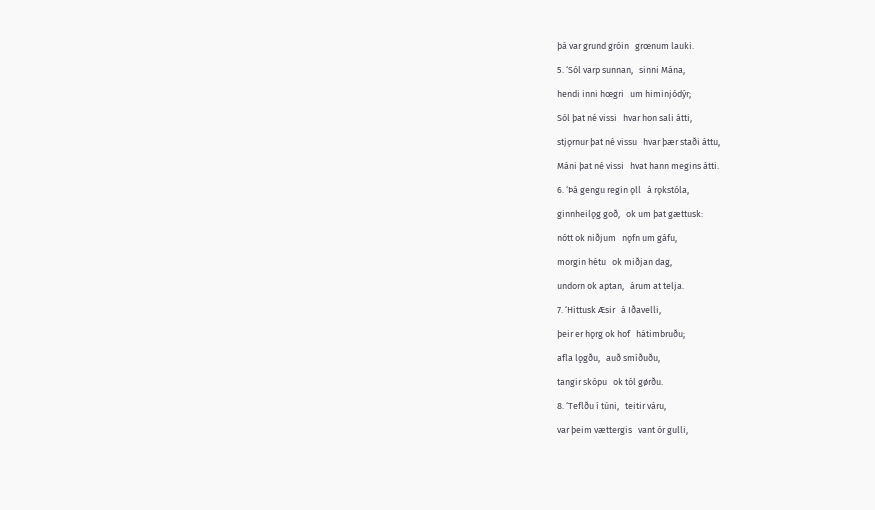þá var grund gróin   grœnum lauki.

5. ‘Sól varp sunnan,   sinni Mána,

hendi inni hœgri   um himinjódýr;

Sól þat né vissi   hvar hon sali átti,

stjǫrnur þat né vissu   hvar þær staði áttu,

Máni þat né vissi   hvat hann megins átti.

6. ‘Þá gengu regin ǫll   á rǫkstóla,

ginnheilǫg goð,   ok um þat gættusk:

nótt ok niðjum   nǫfn um gáfu,

morgin hétu   ok miðjan dag,

undorn ok aptan,   árum at telja.

7. ‘Hittusk Æsir   á Iðavelli,

þeir er hǫrg ok hof   hátimbruðu;

afla lǫgðu,   auð smíðuðu,

tangir skópu   ok tól gørðu.

8. ‘Teflðu í túni,   teitir váru,

var þeim vættergis   vant ór gulli,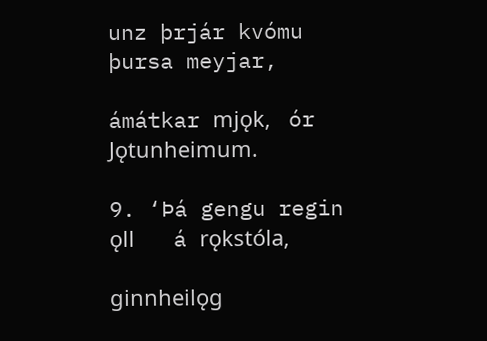unz þrjár kvómu   þursa meyjar,

ámátkar mjǫk,   ór Jǫtunheimum.

9. ‘Þá gengu regin ǫll   á rǫkstóla,

ginnheilǫg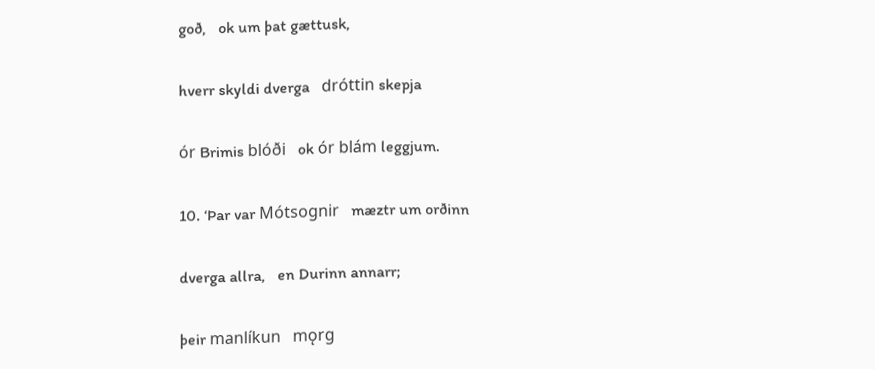goð,   ok um þat gættusk,

hverr skyldi dverga   dróttin skepja

ór Brimis blóði   ok ór blám leggjum.

10. ‘Þar var Mótsognir   mæztr um orðinn

dverga allra,   en Durinn annarr;

þeir manlíkun   mǫrg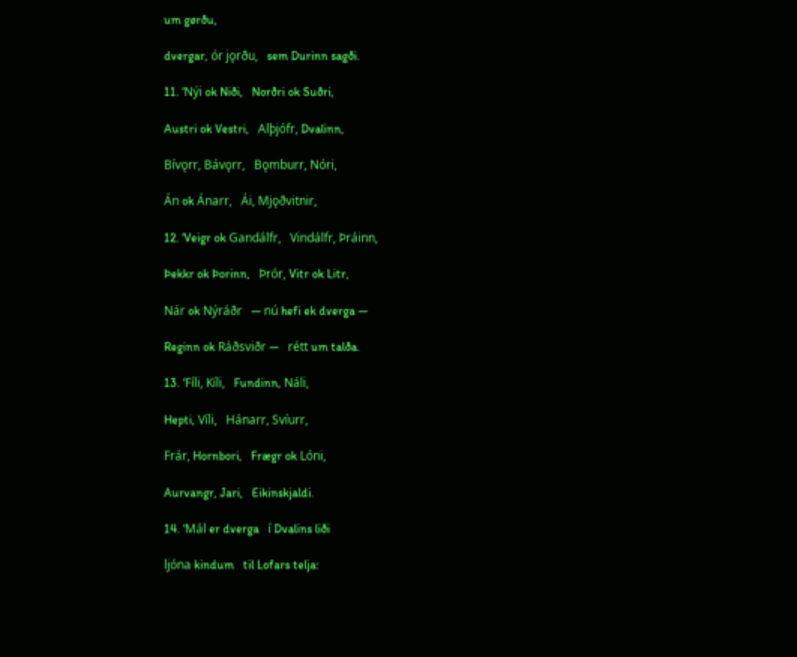um gørðu,

dvergar, ór jǫrðu,   sem Durinn sagði.

11. ‘Nýi ok Niði,   Norðri ok Suðri,

Austri ok Vestri,   Alþjófr, Dvalinn,

Bívǫrr, Bávǫrr,   Bǫmburr, Nóri,

Án ok Ánarr,   Ái, Mjǫðvitnir,

12. ‘Veigr ok Gandálfr,   Vindálfr, Þráinn,

Þekkr ok Þorinn,   Þrór, Vitr ok Litr,

Nár ok Nýráðr   — nú hefi ek dverga —

Reginn ok Ráðsviðr —   rétt um talða.

13. ‘Fíli, Kíli,   Fundinn, Náli,

Hepti, Víli,   Hánarr, Svíurr,

Frár, Hornbori,   Frægr ok Lóni,

Aurvangr, Jari,   Eikinskjaldi.

14. ‘Mál er dverga   í Dvalins liði

ljóna kindum   til Lofars telja: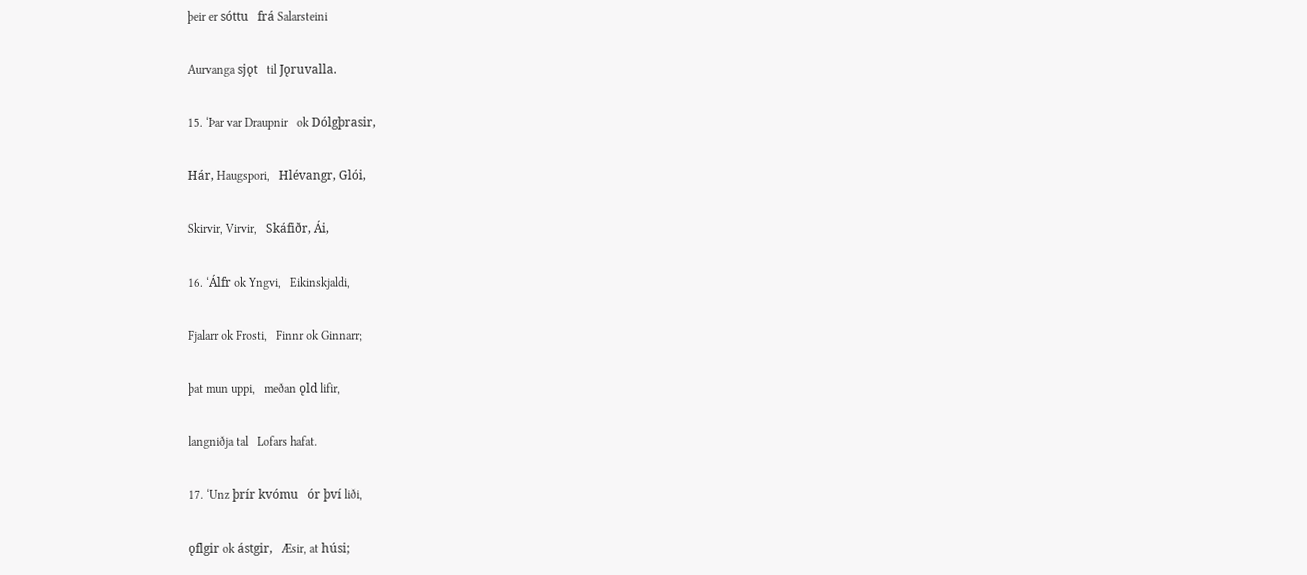þeir er sóttu   frá Salarsteini

Aurvanga sjǫt   til Jǫruvalla.

15. ‘Þar var Draupnir   ok Dólgþrasir,

Hár, Haugspori,   Hlévangr, Glói,

Skirvir, Virvir,   Skáfiðr, Ái,

16. ‘Álfr ok Yngvi,   Eikinskjaldi,

Fjalarr ok Frosti,   Finnr ok Ginnarr;

þat mun uppi,   meðan ǫld lifir,

langniðja tal   Lofars hafat.

17. ‘Unz þrír kvómu   ór því liði,

ǫflgir ok ástgir,   Æsir, at húsi;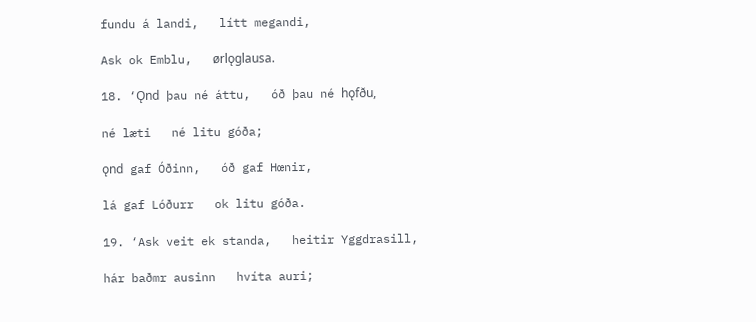fundu á landi,   lítt megandi,

Ask ok Emblu,   ørlǫglausa.

18. ‘Ǫnd þau né áttu,   óð þau né hǫfðu,

né læti   né litu góða;

ǫnd gaf Óðinn,   óð gaf Hœnir,

lá gaf Lóðurr   ok litu góða.

19. ‘Ask veit ek standa,   heitir Yggdrasill,

hár baðmr ausinn   hvíta auri;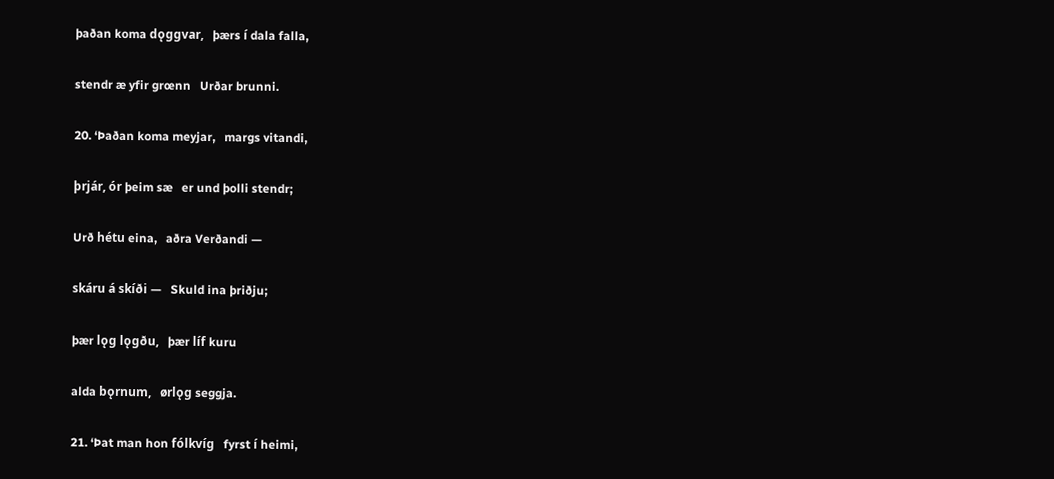þaðan koma dǫggvar,   þærs í dala falla,

stendr æ yfir grœnn   Urðar brunni.

20. ‘Þaðan koma meyjar,   margs vitandi,

þrjár, ór þeim sæ   er und þolli stendr;

Urð hétu eina,   aðra Verðandi —

skáru á skíði —   Skuld ina þriðju;

þær lǫg lǫgðu,   þær líf kuru

alda bǫrnum,   ørlǫg seggja.

21. ‘Þat man hon fólkvíg   fyrst í heimi,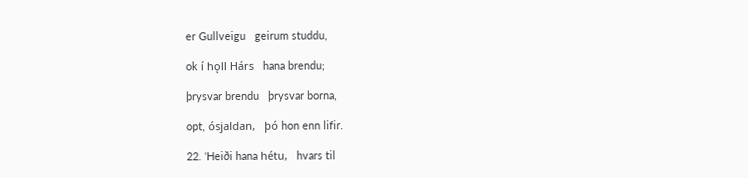er Gullveigu   geirum studdu,

ok í hǫll Hárs   hana brendu;

þrysvar brendu   þrysvar borna,

opt, ósjaldan,   þó hon enn lifir.

22. ‘Heiði hana hétu,   hvars til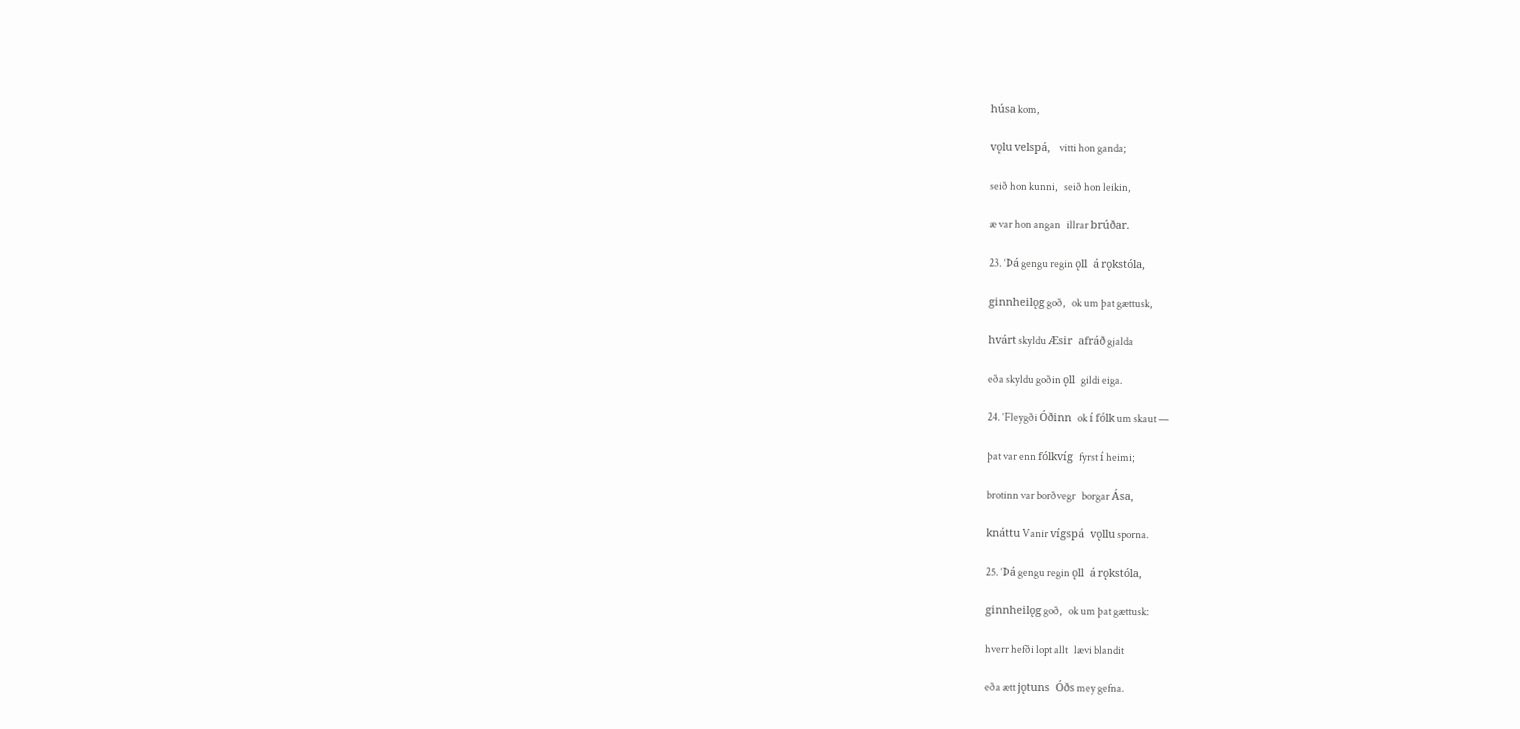húsa kom,

vǫlu velspá,   vitti hon ganda;

seið hon kunni,   seið hon leikin,

æ var hon angan   illrar brúðar.

23. ‘Þá gengu regin ǫll   á rǫkstóla,

ginnheilǫg goð,   ok um þat gættusk,

hvárt skyldu Æsir   afráð gjalda

eða skyldu goðin ǫll   gildi eiga.

24. ‘Fleygði Óðinn   ok í fólk um skaut —

þat var enn fólkvíg   fyrst í heimi;

brotinn var borðvegr   borgar Ása,

knáttu Vanir vígspá   vǫllu sporna.

25. ‘Þá gengu regin ǫll   á rǫkstóla,

ginnheilǫg goð,   ok um þat gættusk:

hverr hefði lopt allt   lævi blandit

eða ætt jǫtuns   Óðs mey gefna.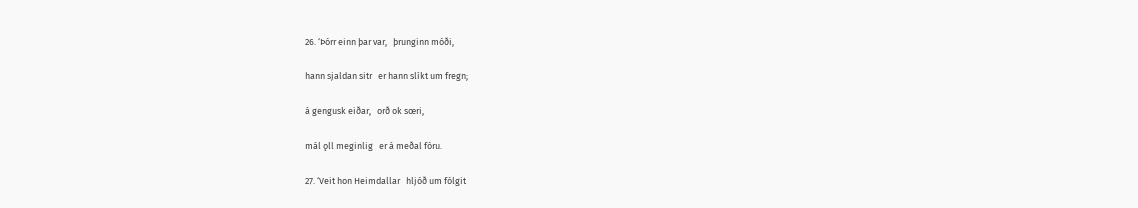26. ‘Þórr einn þar var,   þrunginn móði,

hann sjaldan sitr   er hann slíkt um fregn;

á gengusk eiðar,   orð ok sœri,

mál ǫll meginlig   er á meðal fóru.

27. ‘Veit hon Heimdallar   hljóð um fólgit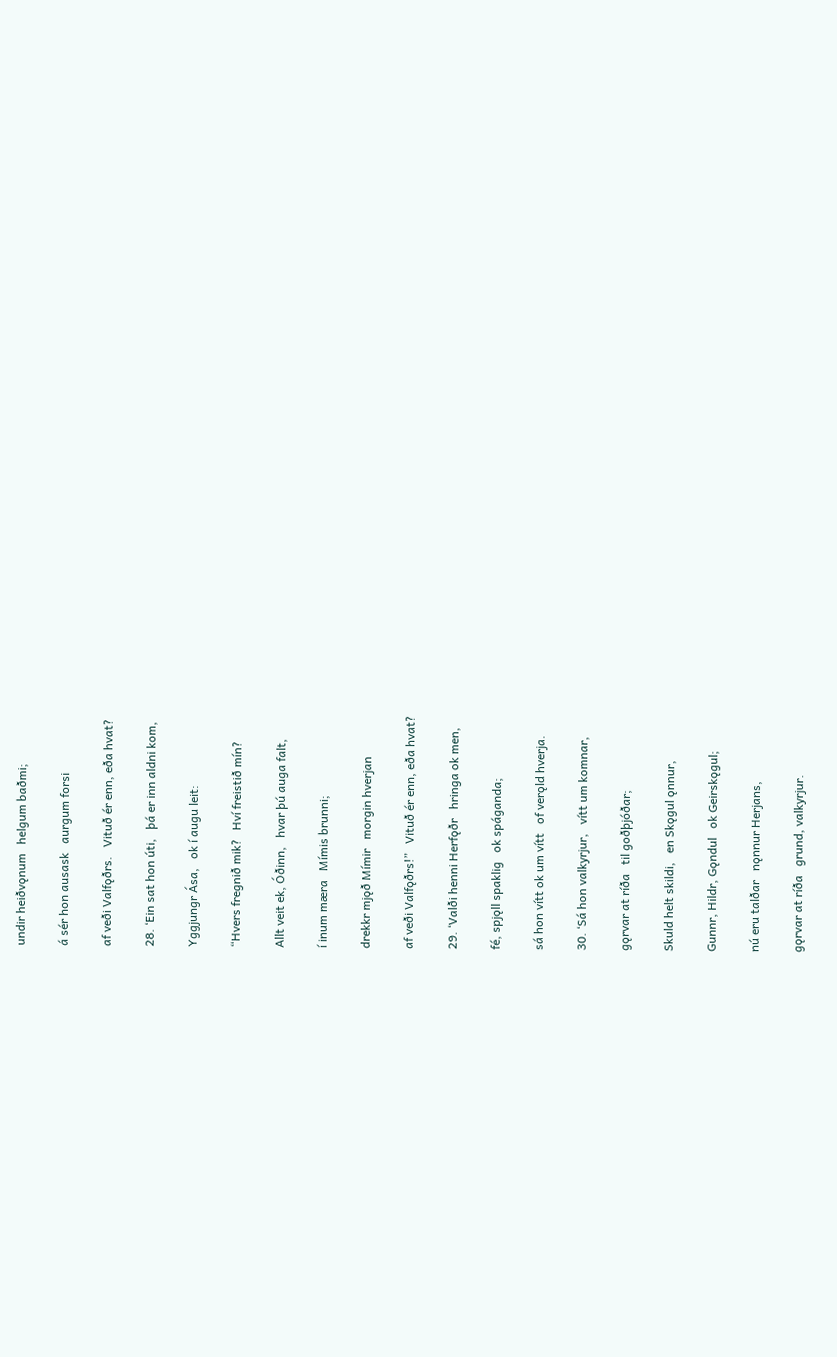undir heiðvǫnum   helgum baðmi;

á sér hon ausask   aurgum forsi

af veði Valfǫðrs.   Vituð ér enn, eða hvat?

28. ‘Ein sat hon úti,   þá er inn aldni kom,

Yggjungr Ása,   ok í augu leit:

“Hvers fregnið mik?   Hví freistið mín?

Allt veit ek, Óðinn,   hvar þú auga falt,

í inum mæra   Mímis brunni;

drekkr mjǫð Mímir   morgin hverjan

af veði Valfǫðrs!”   Vituð ér enn, eða hvat?

29. ‘Valði henni Herfǫðr   hringa ok men,

fé, spjǫll spaklig   ok spáganda;

sá hon vítt ok um vítt   of verǫld hverja.

30. ‘Sá hon valkyrjur,   vítt um komnar,

gǫrvar at ríða   til goðþjóðar;

Skuld helt skildi,   en Skǫgul ǫnnur,

Gunnr, Hildr, Gǫndul   ok Geirskǫgul;

nú eru talðar   nǫnnur Herjans,

gǫrvar at ríða   grund, valkyrjur.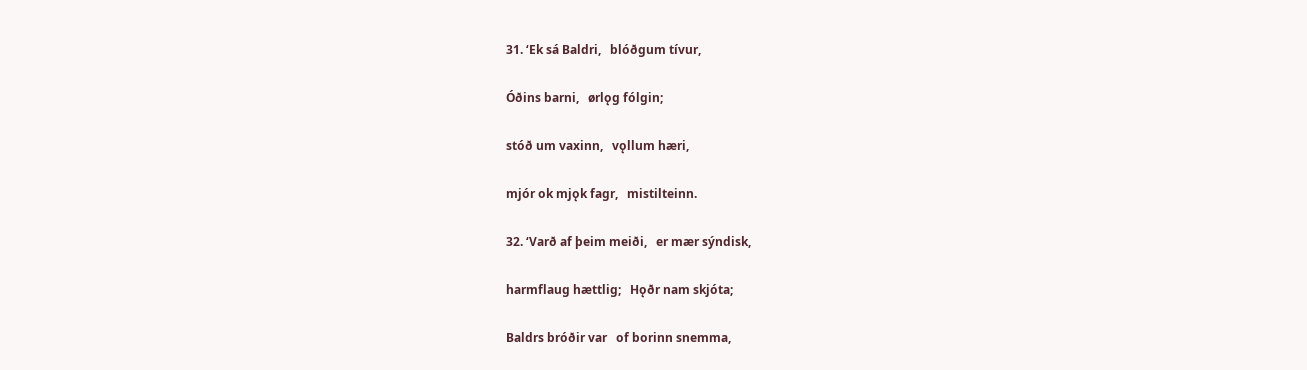31. ‘Ek sá Baldri,   blóðgum tívur,

Óðins barni,   ørlǫg fólgin;

stóð um vaxinn,   vǫllum hæri,

mjór ok mjǫk fagr,   mistilteinn.

32. ‘Varð af þeim meiði,   er mær sýndisk,

harmflaug hættlig;   Hǫðr nam skjóta;

Baldrs bróðir var   of borinn snemma,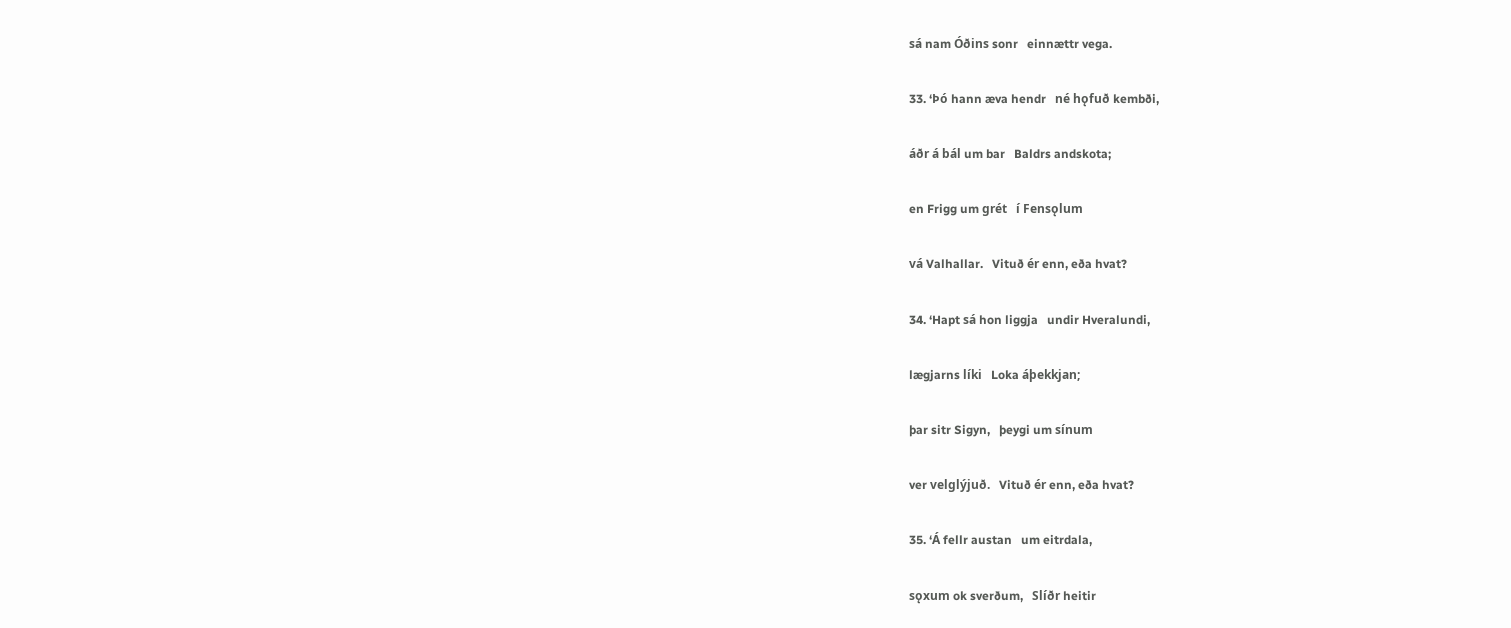sá nam Óðins sonr   einnættr vega.

33. ‘Þó hann æva hendr   né hǫfuð kembði,

áðr á bál um bar   Baldrs andskota;

en Frigg um grét   í Fensǫlum

vá Valhallar.   Vituð ér enn, eða hvat?

34. ‘Hapt sá hon liggja   undir Hveralundi,

lægjarns líki   Loka áþekkjan;

þar sitr Sigyn,   þeygi um sínum

ver velglýjuð.   Vituð ér enn, eða hvat?

35. ‘Á fellr austan   um eitrdala,

sǫxum ok sverðum,   Slíðr heitir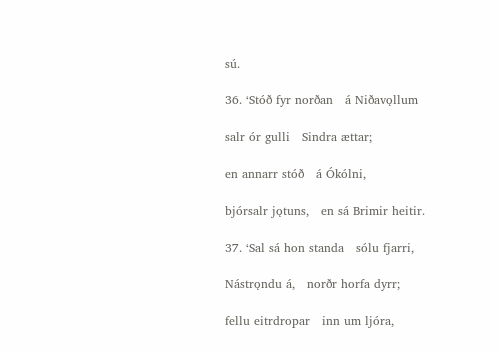sú.

36. ‘Stóð fyr norðan   á Niðavǫllum

salr ór gulli   Sindra ættar;

en annarr stóð   á Ókólni,

bjórsalr jǫtuns,   en sá Brimir heitir.

37. ‘Sal sá hon standa   sólu fjarri,

Nástrǫndu á,   norðr horfa dyrr;

fellu eitrdropar   inn um ljóra,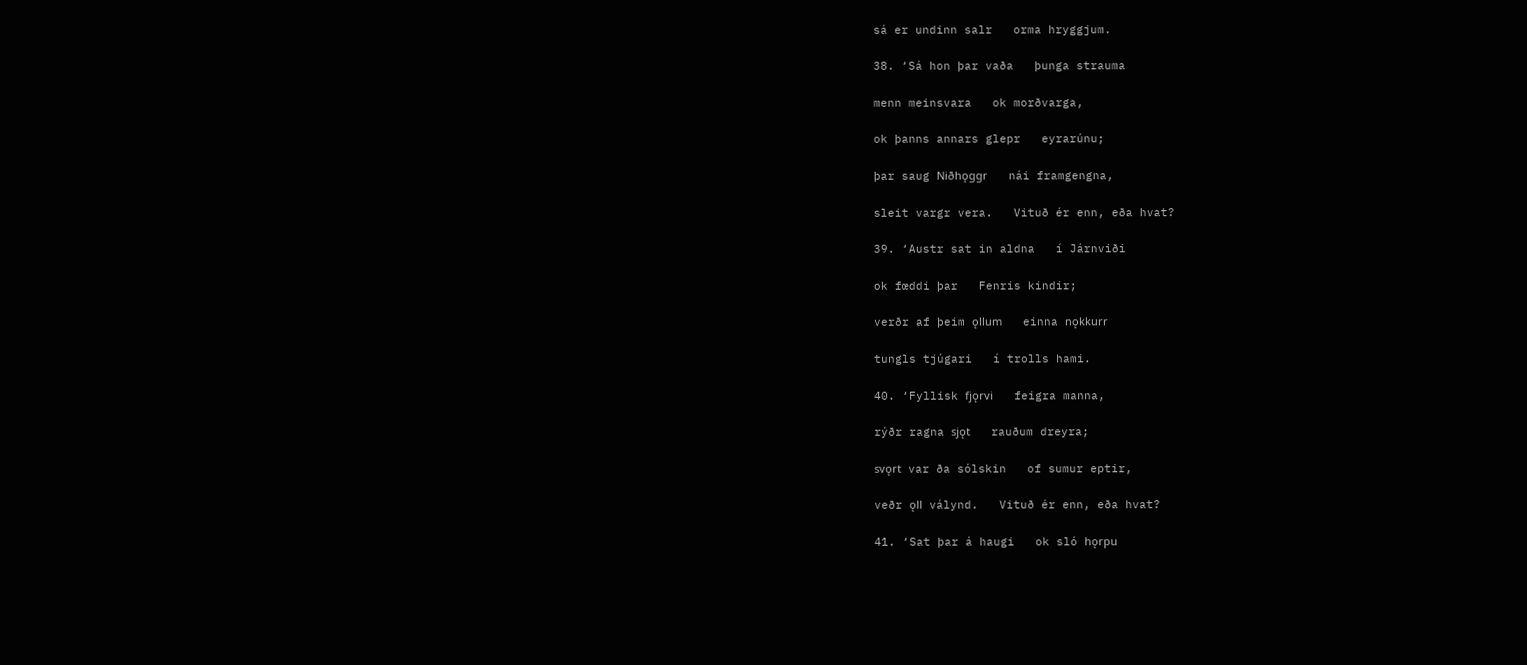sá er undinn salr   orma hryggjum.

38. ‘Sá hon þar vaða   þunga strauma

menn meinsvara   ok morðvarga,

ok þanns annars glepr   eyrarúnu;

þar saug Niðhǫggr   nái framgengna,

sleit vargr vera.   Vituð ér enn, eða hvat?

39. ‘Austr sat in aldna   í Járnviði

ok fœddi þar   Fenris kindir;

verðr af þeim ǫllum   einna nǫkkurr

tungls tjúgari   í trolls hami.

40. ‘Fyllisk fjǫrvi   feigra manna,

rýðr ragna sjǫt   rauðum dreyra;

svǫrt var ða sólskin   of sumur eptir,

veðr ǫll válynd.   Vituð ér enn, eða hvat?

41. ‘Sat þar á haugi   ok sló hǫrpu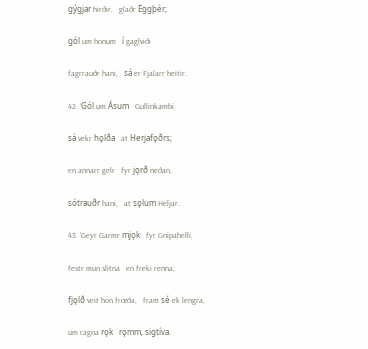gýgjar hirðir,   glaðr Eggþér;

gól um honum   í gaglviði

fagrrauðr hani,   sá er Fjalarr heitir.

42. ‘Gól um Ásum   Gullinkambi,

sá vekr hǫlða   at Herjafǫðrs;

en annarr gelr   fyr jǫrð neðan,

sótrauðr hani,   at sǫlum Heljar.

43. ‘Geyr Garmr mjǫk   fyr Gnipahelli,

festr mun slitna   en freki renna;

fjǫlð veit hon frœða,   fram sé ek lengra,

um ragna rǫk   rǫmm, sigtíva.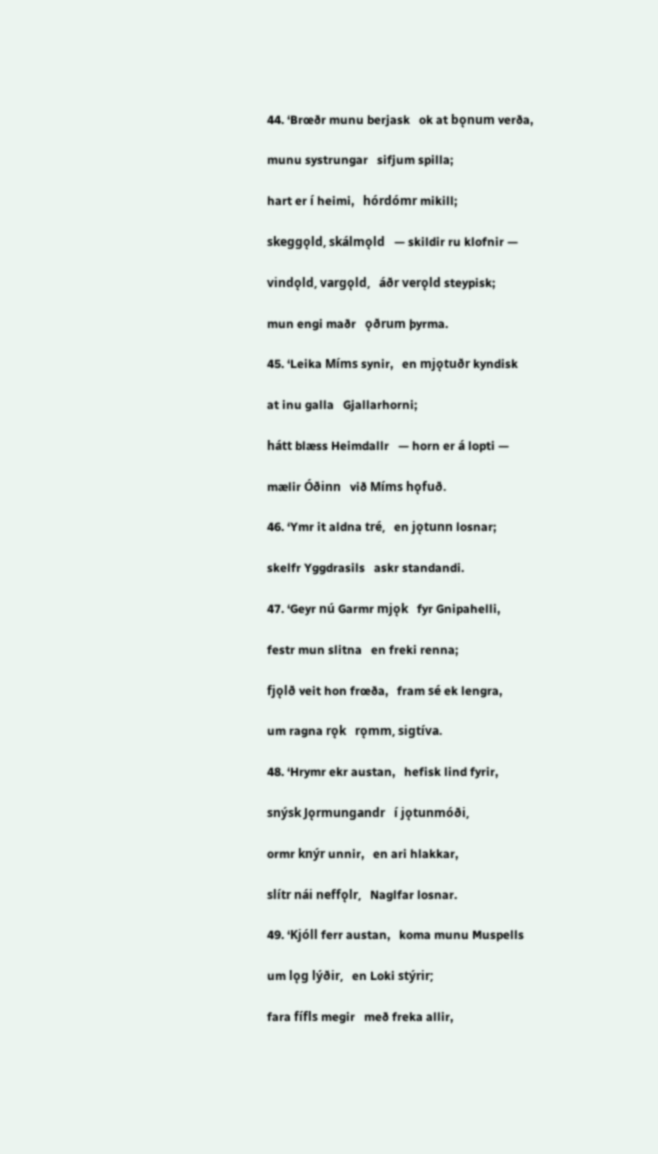44. ‘Brœðr munu berjask   ok at bǫnum verða,

munu systrungar   sifjum spilla;

hart er í heimi,   hórdómr mikill;

skeggǫld, skálmǫld   — skildir ru klofnir —

vindǫld, vargǫld,   áðr verǫld steypisk;

mun engi maðr   ǫðrum þyrma.

45. ‘Leika Míms synir,   en mjǫtuðr kyndisk

at inu galla   Gjallarhorni;

hátt blæss Heimdallr   — horn er á lopti —

mælir Óðinn   við Míms hǫfuð.

46. ‘Ymr it aldna tré,   en jǫtunn losnar;

skelfr Yggdrasils   askr standandi.

47. ‘Geyr nú Garmr mjǫk   fyr Gnipahelli,

festr mun slitna   en freki renna;

fjǫlð veit hon frœða,   fram sé ek lengra,

um ragna rǫk   rǫmm, sigtíva.

48. ‘Hrymr ekr austan,   hefisk lind fyrir,

snýsk Jǫrmungandr   í jǫtunmóði,

ormr knýr unnir,   en ari hlakkar,

slítr nái neffǫlr,   Naglfar losnar.

49. ‘Kjóll ferr austan,   koma munu Muspells

um lǫg lýðir,   en Loki stýrir;

fara fífls megir   með freka allir,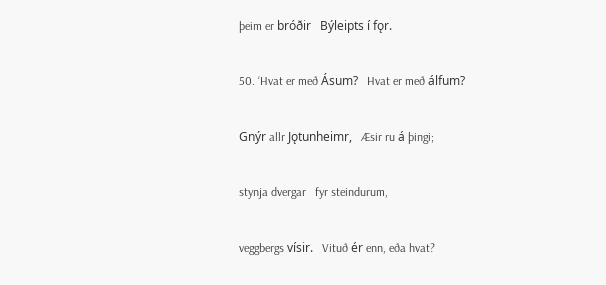þeim er bróðir   Býleipts í fǫr.

50. ‘Hvat er með Ásum?   Hvat er með álfum?

Gnýr allr Jǫtunheimr,   Æsir ru á þingi;

stynja dvergar   fyr steindurum,

veggbergs vísir.   Vituð ér enn, eða hvat?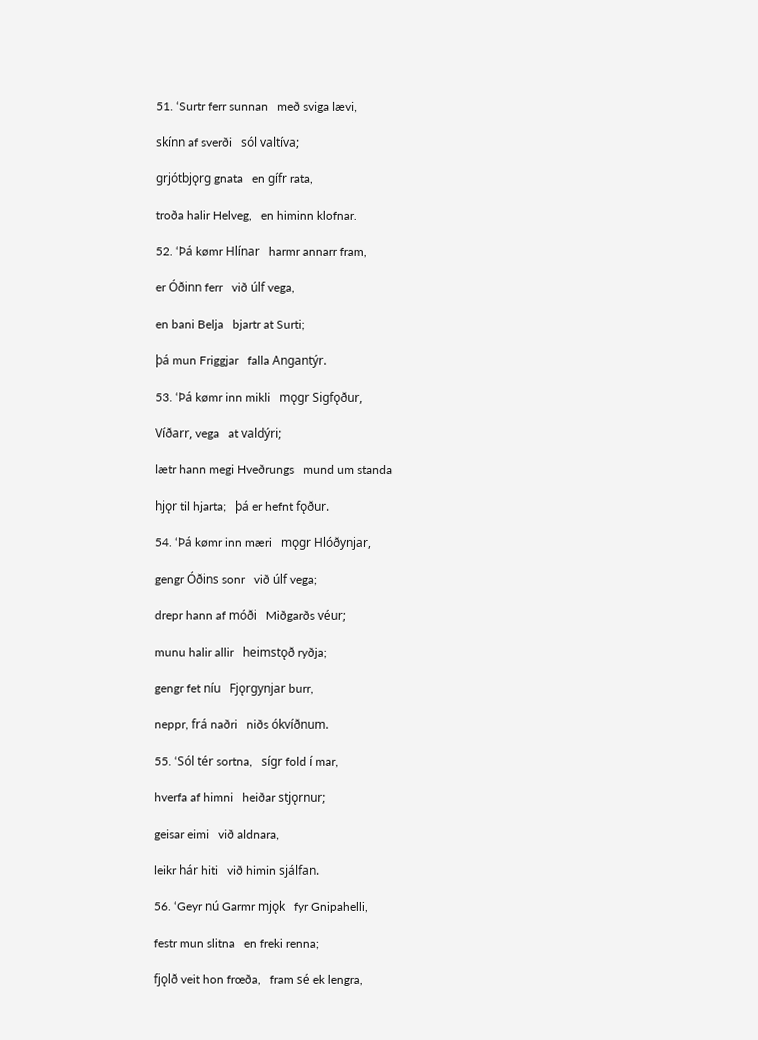51. ‘Surtr ferr sunnan   með sviga lævi,

skínn af sverði   sól valtíva;

grjótbjǫrg gnata   en gífr rata,

troða halir Helveg,   en himinn klofnar.

52. ‘Þá kømr Hlínar   harmr annarr fram,

er Óðinn ferr   við úlf vega,

en bani Belja   bjartr at Surti;

þá mun Friggjar   falla Angantýr.

53. ‘Þá kømr inn mikli   mǫgr Sigfǫður,

Víðarr, vega   at valdýri;

lætr hann megi Hveðrungs   mund um standa

hjǫr til hjarta;   þá er hefnt fǫður.

54. ‘Þá kømr inn mæri   mǫgr Hlóðynjar,

gengr Óðins sonr   við úlf vega;

drepr hann af móði   Miðgarðs véur;

munu halir allir   heimstǫð ryðja;

gengr fet níu   Fjǫrgynjar burr,

neppr, frá naðri   niðs ókvíðnum.

55. ‘Sól tér sortna,   sígr fold í mar,

hverfa af himni   heiðar stjǫrnur;

geisar eimi   við aldnara,

leikr hár hiti   við himin sjálfan.

56. ‘Geyr nú Garmr mjǫk   fyr Gnipahelli,

festr mun slitna   en freki renna;

fjǫlð veit hon frœða,   fram sé ek lengra,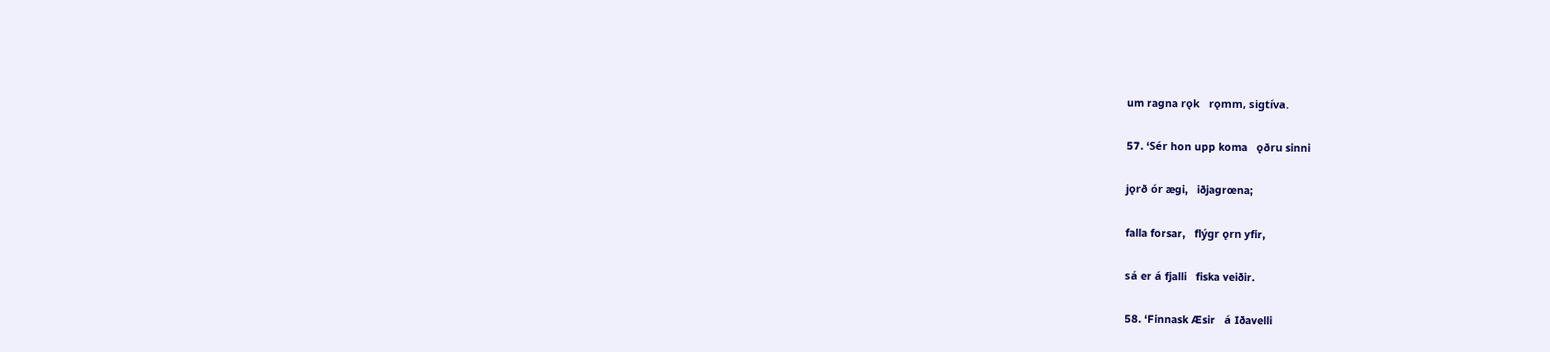um ragna rǫk   rǫmm, sigtíva.

57. ‘Sér hon upp koma   ǫðru sinni

jǫrð ór ægi,   iðjagrœna;

falla forsar,   flýgr ǫrn yfir,

sá er á fjalli   fiska veiðir.

58. ‘Finnask Æsir   á Iðavelli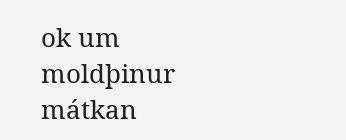ok um moldþinur   mátkan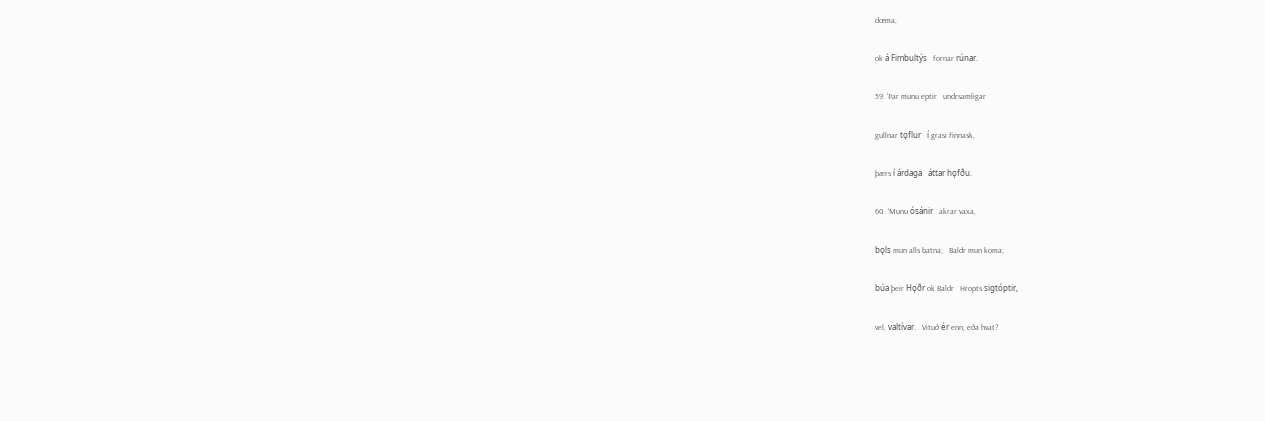dœma,

ok á Fimbultýs   fornar rúnar.

59. ‘Þar munu eptir   undrsamligar

gullnar tǫflur   í grasi finnask,

þærs í árdaga   áttar hǫfðu.

60. ‘Munu ósánir   akrar vaxa,

bǫls mun alls batna;   Baldr mun koma;

búa þeir Hǫðr ok Baldr   Hropts sigtóptir,

vel, valtívar.   Vituð ér enn, eða hvat?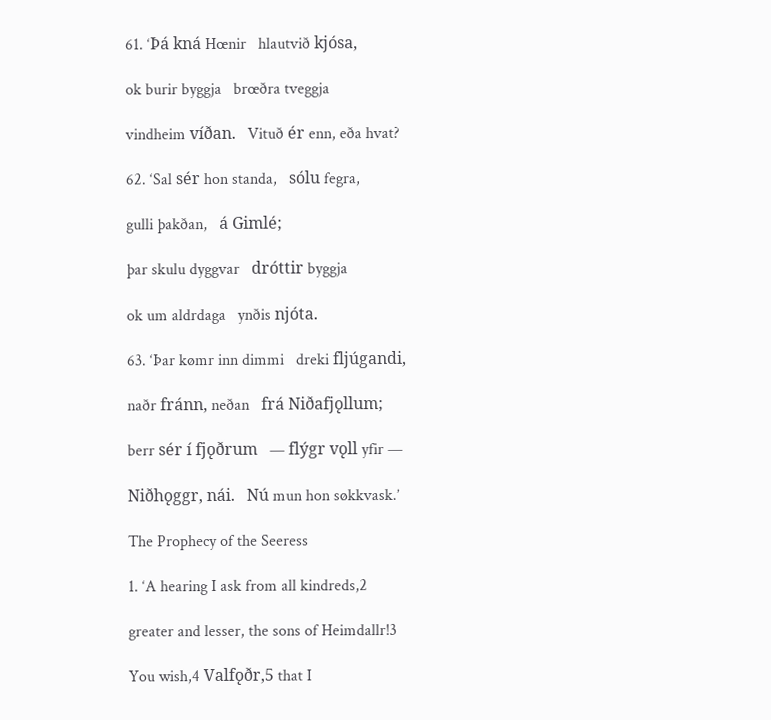61. ‘Þá kná Hœnir   hlautvið kjósa,

ok burir byggja   brœðra tveggja

vindheim víðan.   Vituð ér enn, eða hvat?

62. ‘Sal sér hon standa,   sólu fegra,

gulli þakðan,   á Gimlé;

þar skulu dyggvar   dróttir byggja

ok um aldrdaga   ynðis njóta.

63. ‘Þar kømr inn dimmi   dreki fljúgandi,

naðr fránn, neðan   frá Niðafjǫllum;

berr sér í fjǫðrum   — flýgr vǫll yfir —

Niðhǫggr, nái.   Nú mun hon søkkvask.’

The Prophecy of the Seeress

1. ‘A hearing I ask from all kindreds,2

greater and lesser, the sons of Heimdallr!3

You wish,4 Valfǫðr,5 that I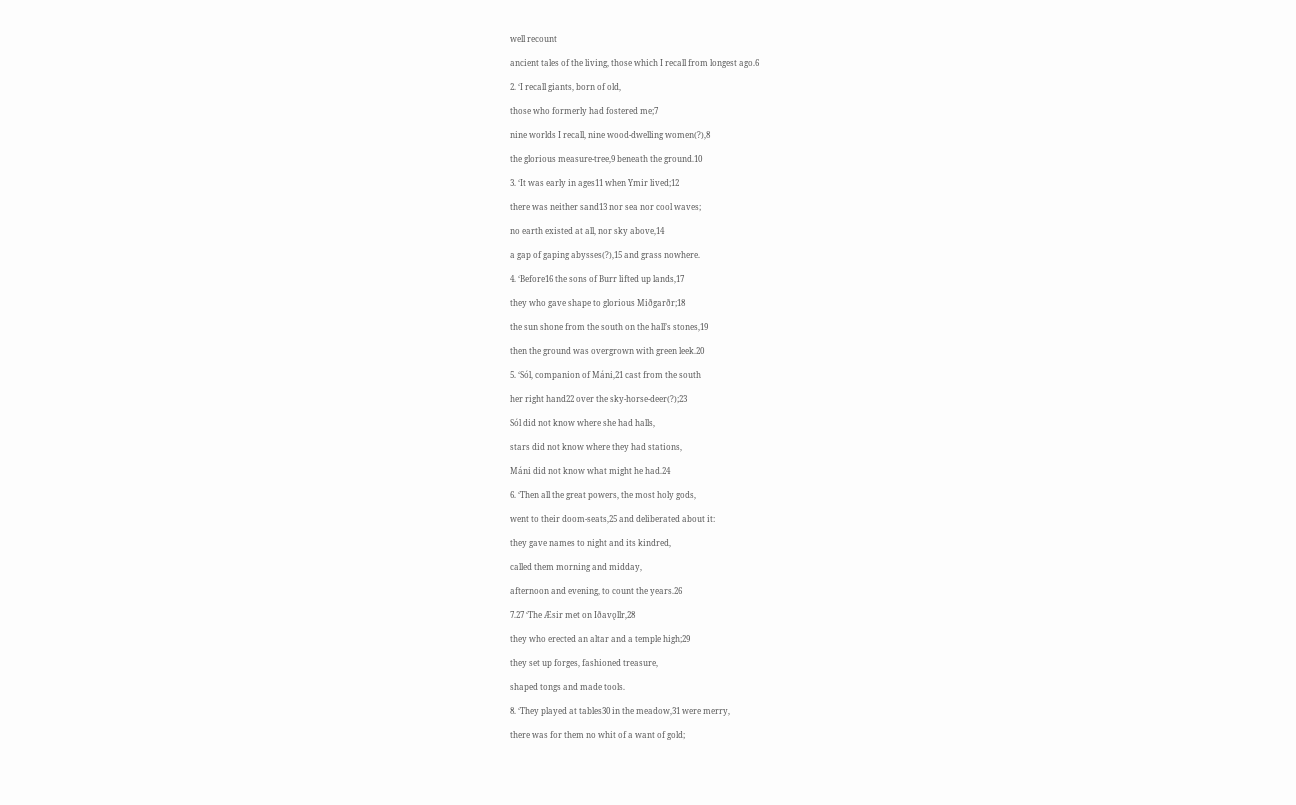well recount

ancient tales of the living, those which I recall from longest ago.6

2. ‘I recall giants, born of old,

those who formerly had fostered me;7

nine worlds I recall, nine wood-dwelling women(?),8

the glorious measure-tree,9 beneath the ground.10

3. ‘It was early in ages11 when Ymir lived;12

there was neither sand13 nor sea nor cool waves;

no earth existed at all, nor sky above,14

a gap of gaping abysses(?),15 and grass nowhere.

4. ‘Before16 the sons of Burr lifted up lands,17

they who gave shape to glorious Miðgarðr;18

the sun shone from the south on the hall’s stones,19

then the ground was overgrown with green leek.20

5. ‘Sól, companion of Máni,21 cast from the south

her right hand22 over the sky-horse-deer(?);23

Sól did not know where she had halls,

stars did not know where they had stations,

Máni did not know what might he had.24

6. ‘Then all the great powers, the most holy gods,

went to their doom-seats,25 and deliberated about it:

they gave names to night and its kindred,

called them morning and midday,

afternoon and evening, to count the years.26

7.27 ‘The Æsir met on Iðavǫllr,28

they who erected an altar and a temple high;29

they set up forges, fashioned treasure,

shaped tongs and made tools.

8. ‘They played at tables30 in the meadow,31 were merry,

there was for them no whit of a want of gold;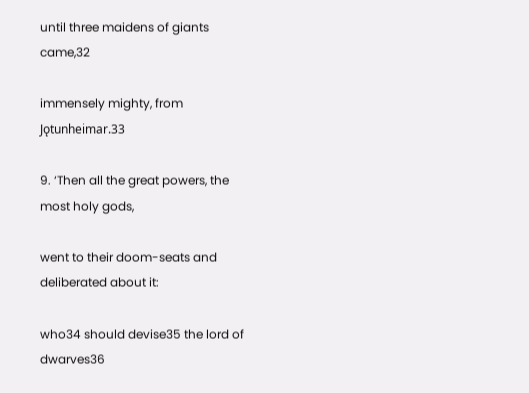until three maidens of giants came,32

immensely mighty, from Jǫtunheimar.33

9. ‘Then all the great powers, the most holy gods,

went to their doom-seats and deliberated about it:

who34 should devise35 the lord of dwarves36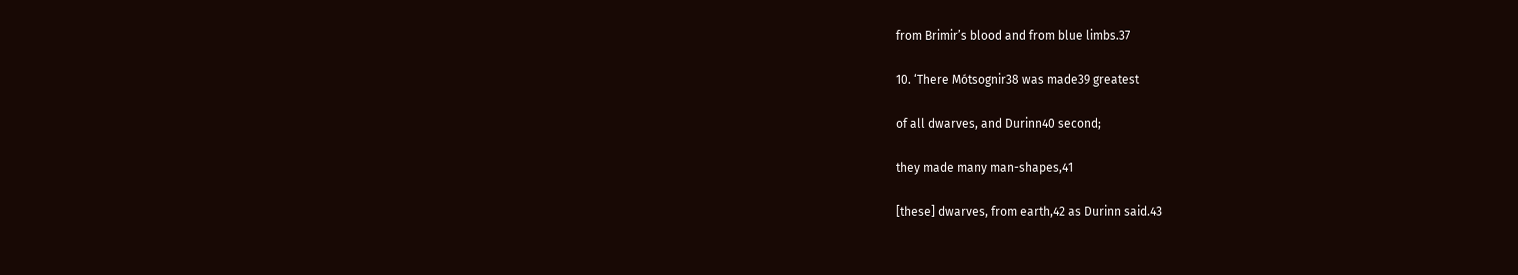from Brimir’s blood and from blue limbs.37

10. ‘There Mótsognir38 was made39 greatest

of all dwarves, and Durinn40 second;

they made many man-shapes,41

[these] dwarves, from earth,42 as Durinn said.43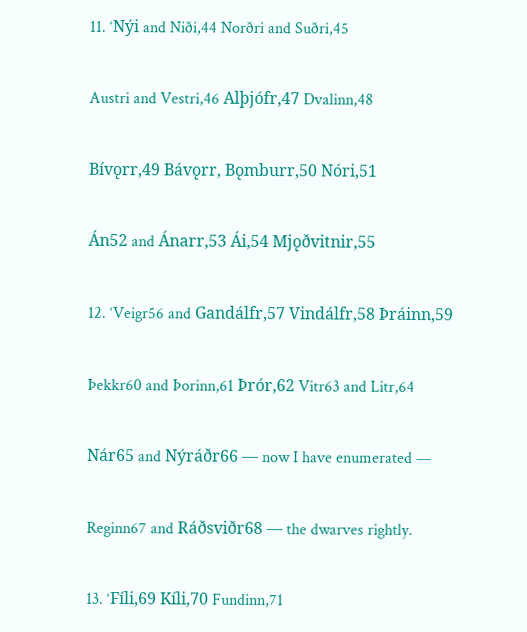11. ‘Nýi and Niði,44 Norðri and Suðri,45

Austri and Vestri,46 Alþjófr,47 Dvalinn,48

Bívǫrr,49 Bávǫrr, Bǫmburr,50 Nóri,51

Án52 and Ánarr,53 Ái,54 Mjǫðvitnir,55

12. ‘Veigr56 and Gandálfr,57 Vindálfr,58 Þráinn,59

Þekkr60 and Þorinn,61 Þrór,62 Vitr63 and Litr,64

Nár65 and Nýráðr66 — now I have enumerated —

Reginn67 and Ráðsviðr68 — the dwarves rightly.

13. ‘Fíli,69 Kíli,70 Fundinn,71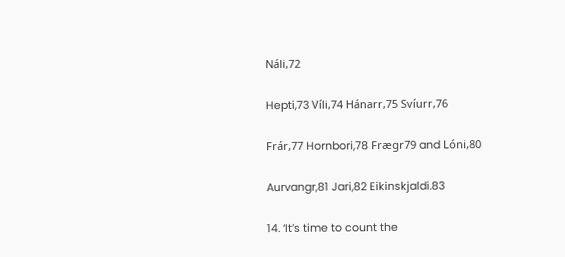Náli,72

Hepti,73 Víli,74 Hánarr,75 Svíurr,76

Frár,77 Hornbori,78 Frægr79 and Lóni,80

Aurvangr,81 Jari,82 Eikinskjaldi.83

14. ‘It’s time to count the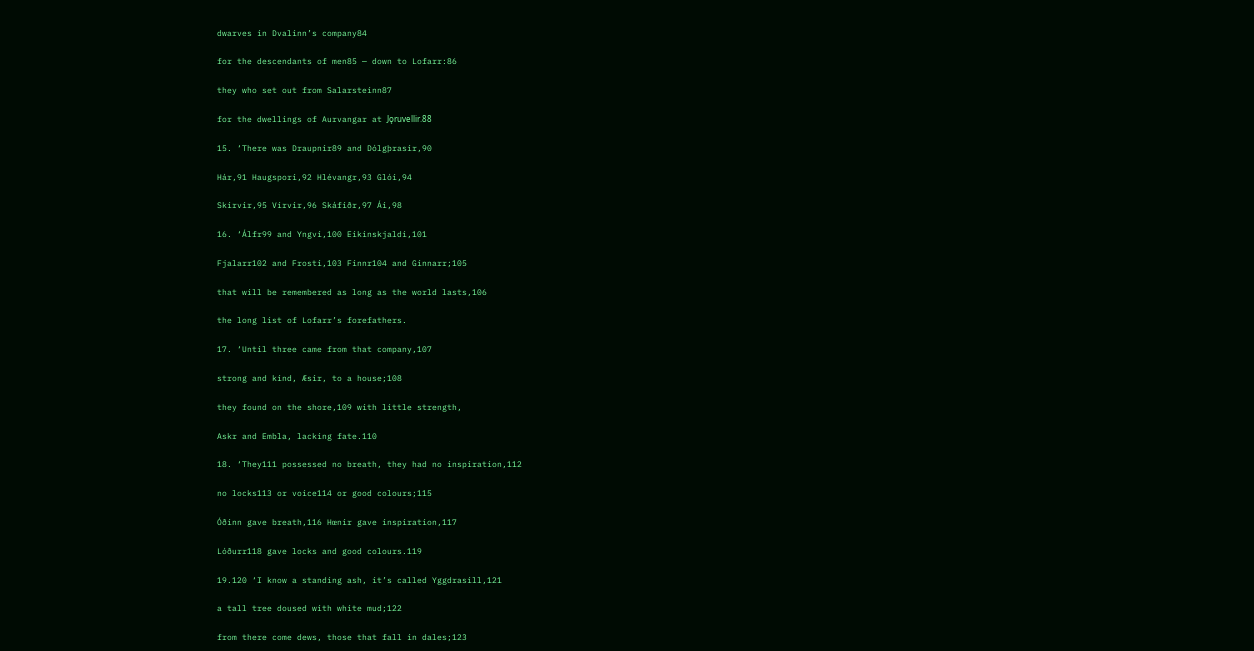dwarves in Dvalinn’s company84

for the descendants of men85 — down to Lofarr:86

they who set out from Salarsteinn87

for the dwellings of Aurvangar at Jǫruvellir.88

15. ‘There was Draupnir89 and Dólgþrasir,90

Hár,91 Haugspori,92 Hlévangr,93 Glói,94

Skirvir,95 Virvir,96 Skáfiðr,97 Ái,98

16. ‘Álfr99 and Yngvi,100 Eikinskjaldi,101

Fjalarr102 and Frosti,103 Finnr104 and Ginnarr;105

that will be remembered as long as the world lasts,106

the long list of Lofarr’s forefathers.

17. ‘Until three came from that company,107

strong and kind, Æsir, to a house;108

they found on the shore,109 with little strength,

Askr and Embla, lacking fate.110

18. ‘They111 possessed no breath, they had no inspiration,112

no locks113 or voice114 or good colours;115

Óðinn gave breath,116 Hœnir gave inspiration,117

Lóðurr118 gave locks and good colours.119

19.120 ‘I know a standing ash, it’s called Yggdrasill,121

a tall tree doused with white mud;122

from there come dews, those that fall in dales;123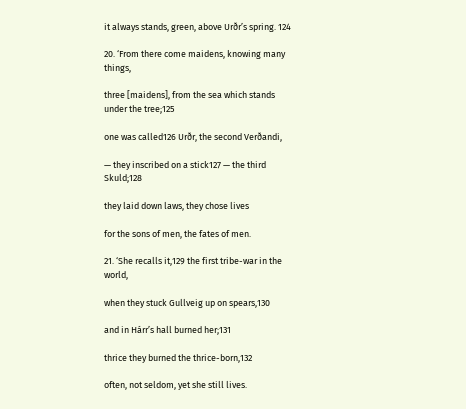it always stands, green, above Urðr’s spring. 124

20. ‘From there come maidens, knowing many things,

three [maidens], from the sea which stands under the tree;125

one was called126 Urðr, the second Verðandi,

— they inscribed on a stick127 — the third Skuld;128

they laid down laws, they chose lives

for the sons of men, the fates of men.

21. ‘She recalls it,129 the first tribe-war in the world,

when they stuck Gullveig up on spears,130

and in Hárr’s hall burned her;131

thrice they burned the thrice-born,132

often, not seldom, yet she still lives.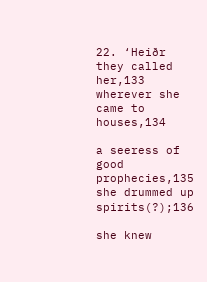22. ‘Heiðr they called her,133 wherever she came to houses,134

a seeress of good prophecies,135 she drummed up spirits(?);136

she knew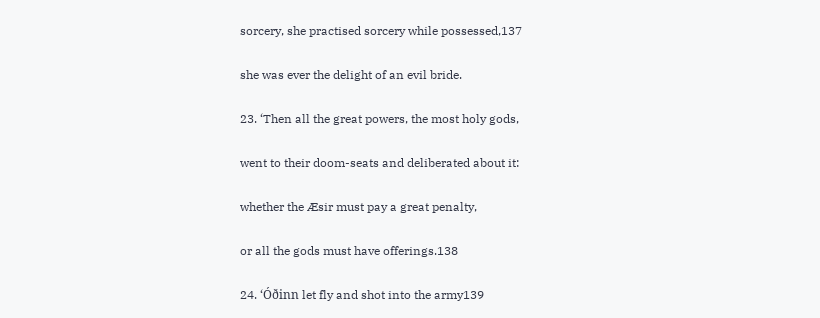sorcery, she practised sorcery while possessed,137

she was ever the delight of an evil bride.

23. ‘Then all the great powers, the most holy gods,

went to their doom-seats and deliberated about it:

whether the Æsir must pay a great penalty,

or all the gods must have offerings.138

24. ‘Óðinn let fly and shot into the army139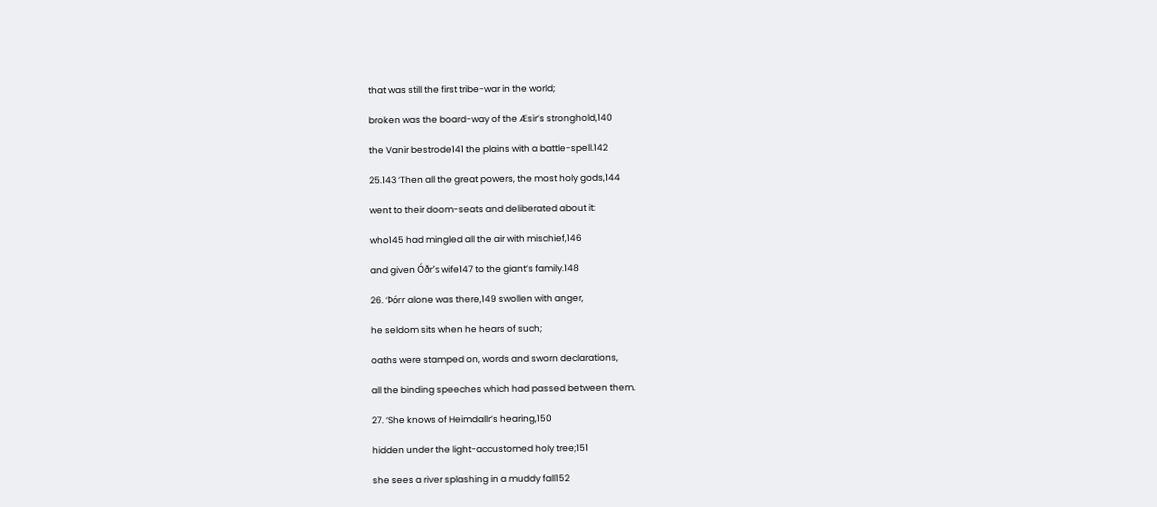that was still the first tribe-war in the world;

broken was the board-way of the Æsir’s stronghold,140

the Vanir bestrode141 the plains with a battle-spell.142

25.143 ‘Then all the great powers, the most holy gods,144

went to their doom-seats and deliberated about it:

who145 had mingled all the air with mischief,146

and given Óðr’s wife147 to the giant’s family.148

26. ‘Þórr alone was there,149 swollen with anger,

he seldom sits when he hears of such;

oaths were stamped on, words and sworn declarations,

all the binding speeches which had passed between them.

27. ‘She knows of Heimdallr’s hearing,150

hidden under the light-accustomed holy tree;151

she sees a river splashing in a muddy fall152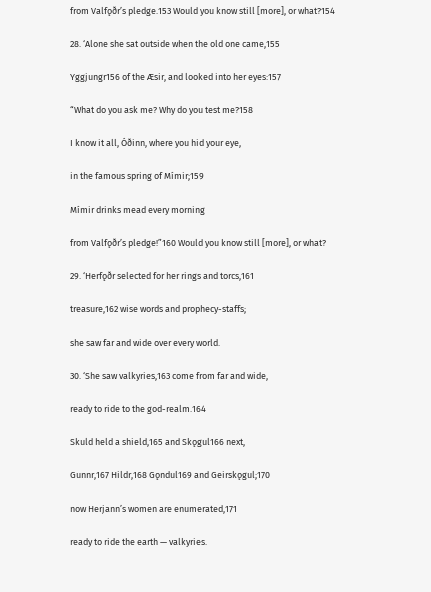from Valfǫðr’s pledge.153 Would you know still [more], or what?154

28. ‘Alone she sat outside when the old one came,155

Yggjungr156 of the Æsir, and looked into her eyes:157

“What do you ask me? Why do you test me?158

I know it all, Óðinn, where you hid your eye,

in the famous spring of Mímir;159

Mímir drinks mead every morning

from Valfǫðr’s pledge!”160 Would you know still [more], or what?

29. ‘Herfǫðr selected for her rings and torcs,161

treasure,162 wise words and prophecy-staffs;

she saw far and wide over every world.

30. ‘She saw valkyries,163 come from far and wide,

ready to ride to the god-realm.164

Skuld held a shield,165 and Skǫgul166 next,

Gunnr,167 Hildr,168 Gǫndul169 and Geirskǫgul;170

now Herjann’s women are enumerated,171

ready to ride the earth — valkyries.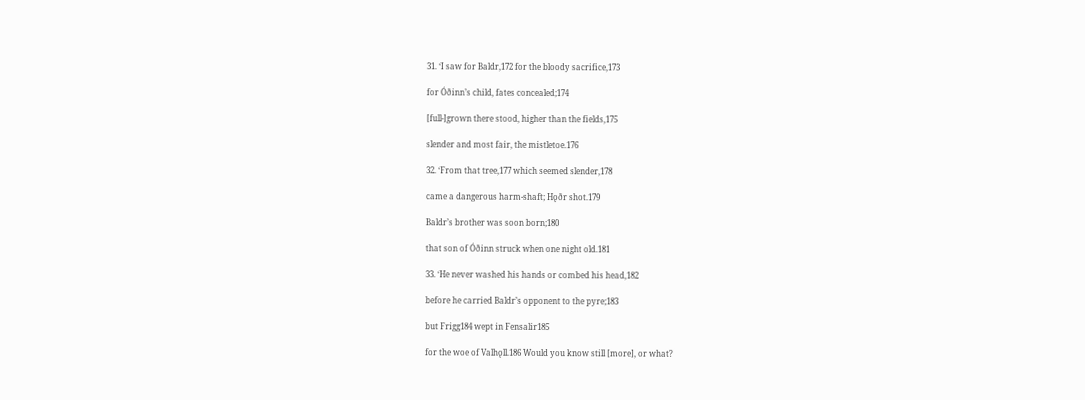31. ‘I saw for Baldr,172 for the bloody sacrifice,173

for Óðinn’s child, fates concealed;174

[full-]grown there stood, higher than the fields,175

slender and most fair, the mistletoe.176

32. ‘From that tree,177 which seemed slender,178

came a dangerous harm-shaft; Hǫðr shot.179

Baldr’s brother was soon born;180

that son of Óðinn struck when one night old.181

33. ‘He never washed his hands or combed his head,182

before he carried Baldr’s opponent to the pyre;183

but Frigg184 wept in Fensalir185

for the woe of Valhǫll.186 Would you know still [more], or what?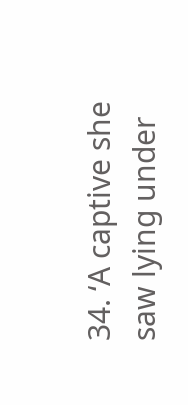34. ‘A captive she saw lying under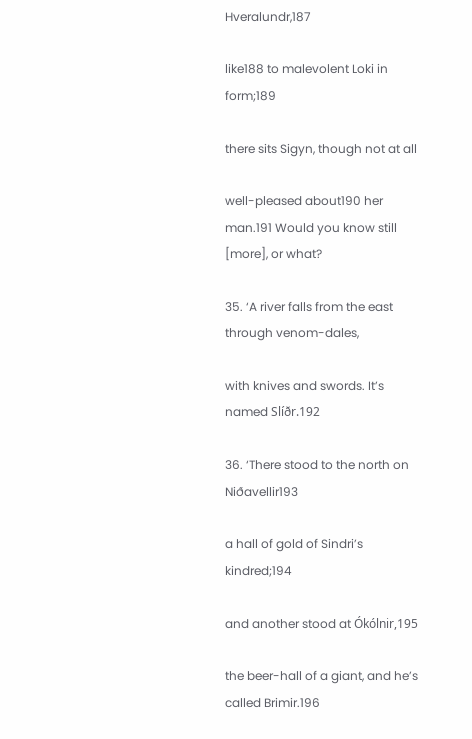Hveralundr,187

like188 to malevolent Loki in form;189

there sits Sigyn, though not at all

well-pleased about190 her man.191 Would you know still [more], or what?

35. ‘A river falls from the east through venom-dales,

with knives and swords. It’s named Slíðr.192

36. ‘There stood to the north on Niðavellir193

a hall of gold of Sindri’s kindred;194

and another stood at Ókólnir,195

the beer-hall of a giant, and he’s called Brimir.196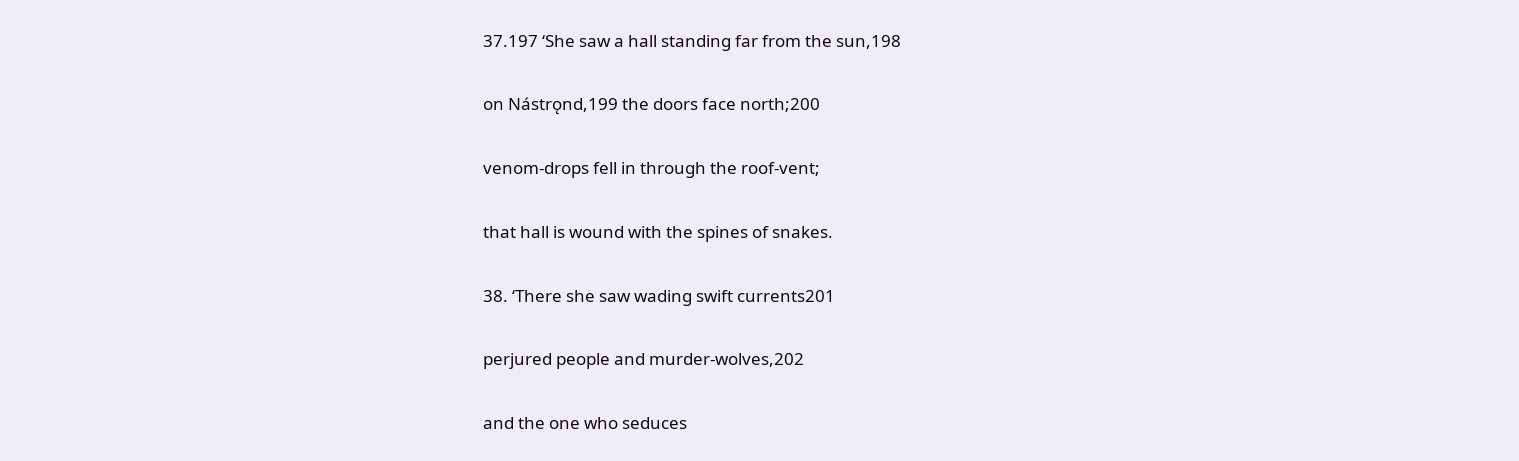37.197 ‘She saw a hall standing far from the sun,198

on Nástrǫnd,199 the doors face north;200

venom-drops fell in through the roof-vent;

that hall is wound with the spines of snakes.

38. ‘There she saw wading swift currents201

perjured people and murder-wolves,202

and the one who seduces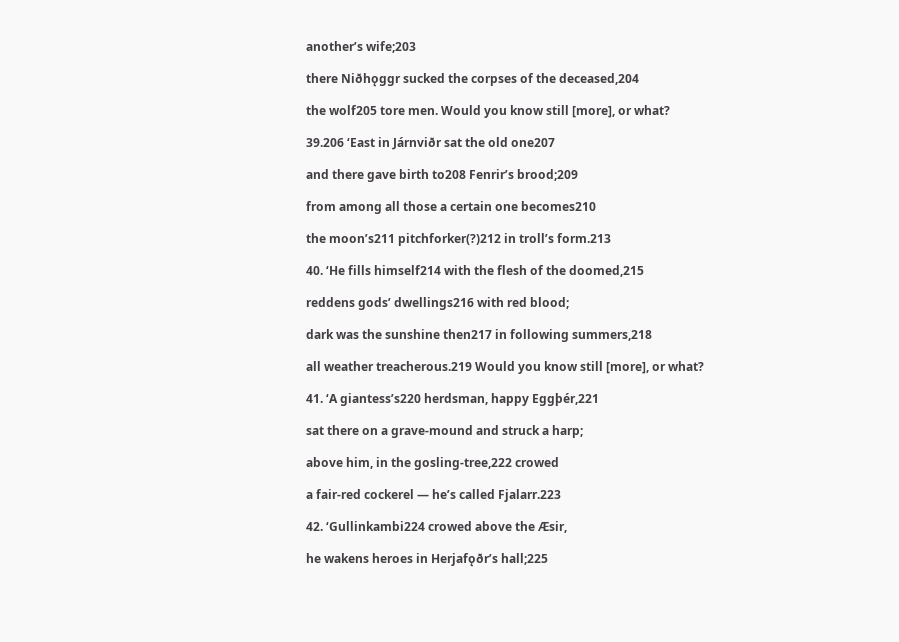another’s wife;203

there Niðhǫggr sucked the corpses of the deceased,204

the wolf205 tore men. Would you know still [more], or what?

39.206 ‘East in Járnviðr sat the old one207

and there gave birth to208 Fenrir’s brood;209

from among all those a certain one becomes210

the moon’s211 pitchforker(?)212 in troll’s form.213

40. ‘He fills himself214 with the flesh of the doomed,215

reddens gods’ dwellings216 with red blood;

dark was the sunshine then217 in following summers,218

all weather treacherous.219 Would you know still [more], or what?

41. ‘A giantess’s220 herdsman, happy Eggþér,221

sat there on a grave-mound and struck a harp;

above him, in the gosling-tree,222 crowed

a fair-red cockerel — he’s called Fjalarr.223

42. ‘Gullinkambi224 crowed above the Æsir,

he wakens heroes in Herjafǫðr’s hall;225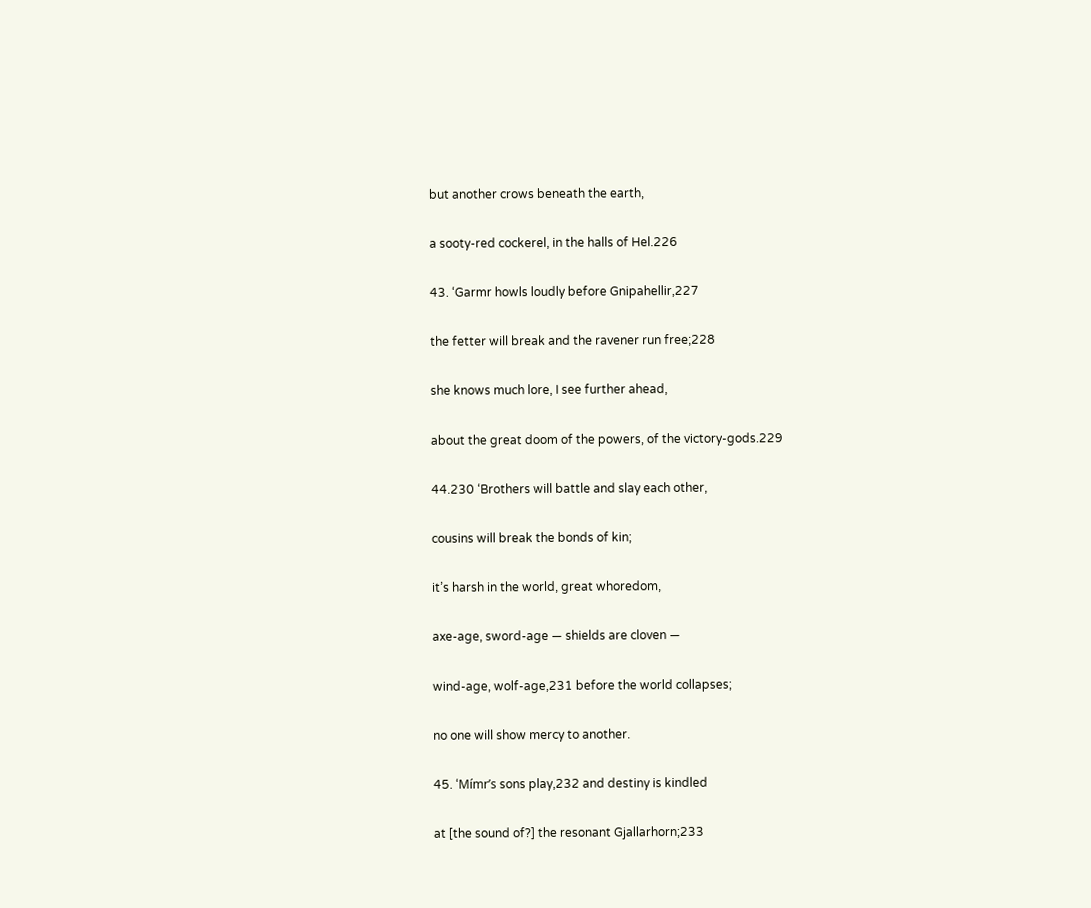but another crows beneath the earth,

a sooty-red cockerel, in the halls of Hel.226

43. ‘Garmr howls loudly before Gnipahellir,227

the fetter will break and the ravener run free;228

she knows much lore, I see further ahead,

about the great doom of the powers, of the victory-gods.229

44.230 ‘Brothers will battle and slay each other,

cousins will break the bonds of kin;

it’s harsh in the world, great whoredom,

axe-age, sword-age — shields are cloven —

wind-age, wolf-age,231 before the world collapses;

no one will show mercy to another.

45. ‘Mímr’s sons play,232 and destiny is kindled

at [the sound of?] the resonant Gjallarhorn;233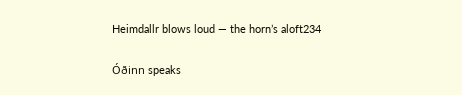Heimdallr blows loud — the horn’s aloft234

Óðinn speaks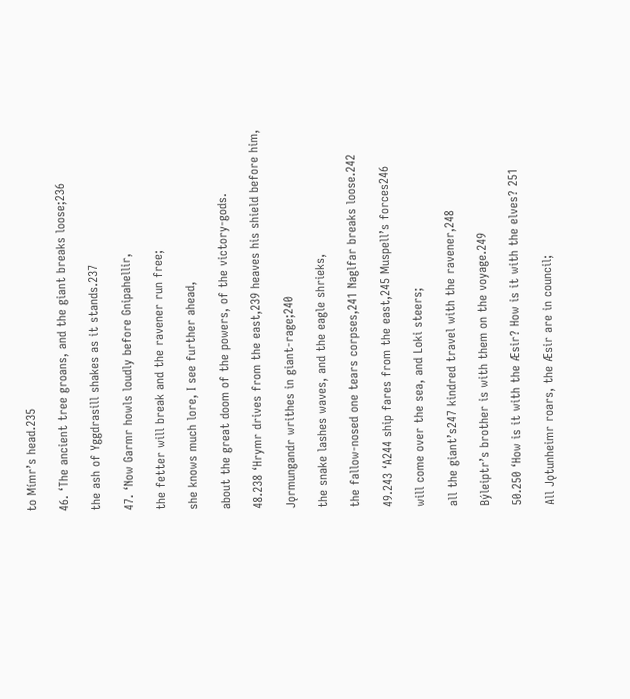to Mímr’s head.235

46. ‘The ancient tree groans, and the giant breaks loose;236

the ash of Yggdrasill shakes as it stands.237

47. ‘Now Garmr howls loudly before Gnipahellir,

the fetter will break and the ravener run free;

she knows much lore, I see further ahead,

about the great doom of the powers, of the victory-gods.

48.238 ‘Hrymr drives from the east,239 heaves his shield before him,

Jǫrmungandr writhes in giant-rage;240

the snake lashes waves, and the eagle shrieks,

the fallow-nosed one tears corpses,241 Naglfar breaks loose.242

49.243 ‘A244 ship fares from the east,245 Muspell’s forces246

will come over the sea, and Loki steers;

all the giant’s247 kindred travel with the ravener,248

Býleiptr’s brother is with them on the voyage.249

50.250 ‘How is it with the Æsir? How is it with the elves? 251

All Jǫtunheimr roars, the Æsir are in council;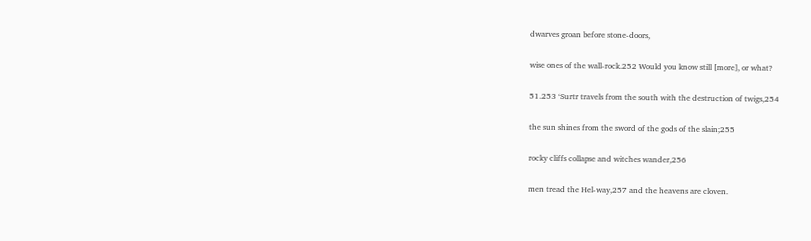dwarves groan before stone-doors,

wise ones of the wall-rock.252 Would you know still [more], or what?

51.253 ‘Surtr travels from the south with the destruction of twigs,254

the sun shines from the sword of the gods of the slain;255

rocky cliffs collapse and witches wander,256

men tread the Hel-way,257 and the heavens are cloven.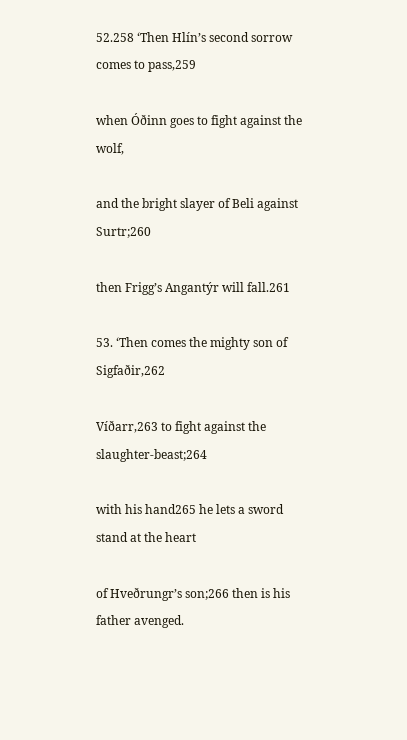52.258 ‘Then Hlín’s second sorrow comes to pass,259

when Óðinn goes to fight against the wolf,

and the bright slayer of Beli against Surtr;260

then Frigg’s Angantýr will fall.261

53. ‘Then comes the mighty son of Sigfaðir,262

Víðarr,263 to fight against the slaughter-beast;264

with his hand265 he lets a sword stand at the heart

of Hveðrungr’s son;266 then is his father avenged.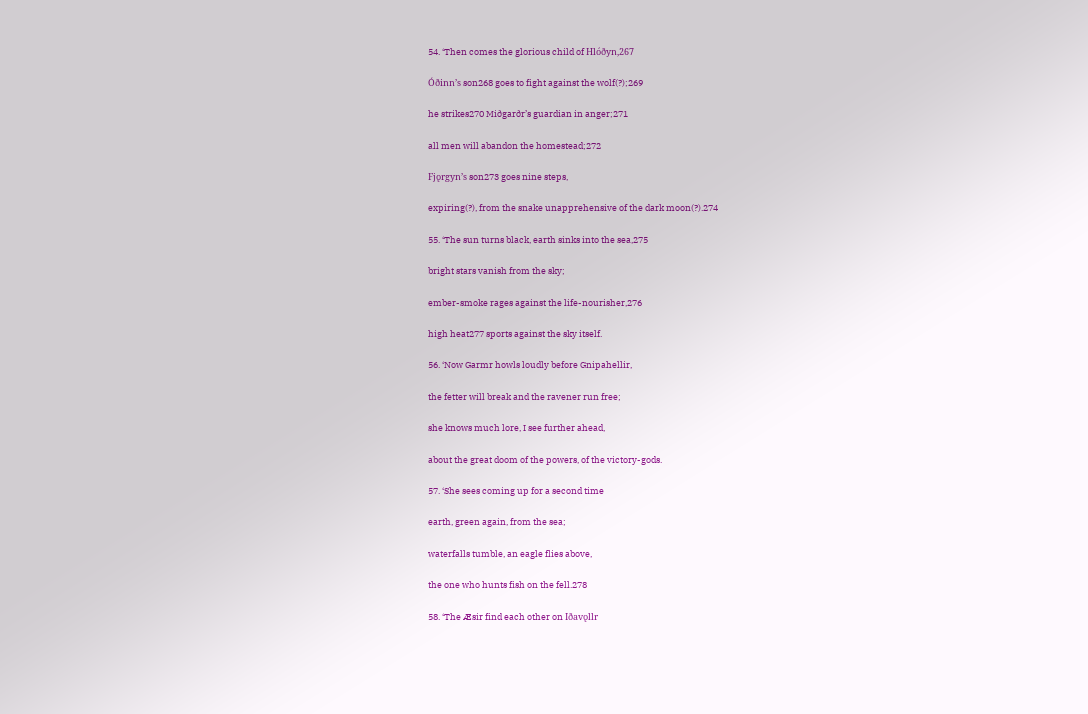54. ‘Then comes the glorious child of Hlóðyn,267

Óðinn’s son268 goes to fight against the wolf(?);269

he strikes270 Miðgarðr’s guardian in anger;271

all men will abandon the homestead;272

Fjǫrgyn’s son273 goes nine steps,

expiring(?), from the snake unapprehensive of the dark moon(?).274

55. ‘The sun turns black, earth sinks into the sea,275

bright stars vanish from the sky;

ember-smoke rages against the life-nourisher,276

high heat277 sports against the sky itself.

56. ‘Now Garmr howls loudly before Gnipahellir,

the fetter will break and the ravener run free;

she knows much lore, I see further ahead,

about the great doom of the powers, of the victory-gods.

57. ‘She sees coming up for a second time

earth, green again, from the sea;

waterfalls tumble, an eagle flies above,

the one who hunts fish on the fell.278

58. ‘The Æsir find each other on Iðavǫllr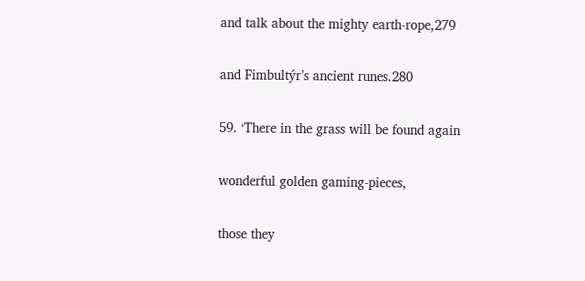and talk about the mighty earth-rope,279

and Fimbultýr’s ancient runes.280

59. ‘There in the grass will be found again

wonderful golden gaming-pieces,

those they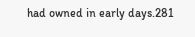had owned in early days.281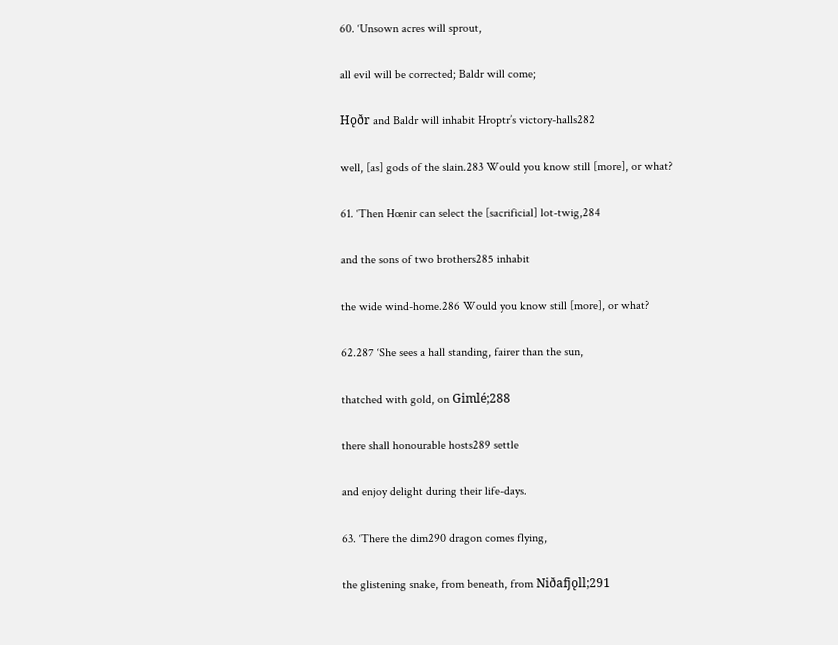60. ‘Unsown acres will sprout,

all evil will be corrected; Baldr will come;

Hǫðr and Baldr will inhabit Hroptr’s victory-halls282

well, [as] gods of the slain.283 Would you know still [more], or what?

61. ‘Then Hœnir can select the [sacrificial] lot-twig,284

and the sons of two brothers285 inhabit

the wide wind-home.286 Would you know still [more], or what?

62.287 ‘She sees a hall standing, fairer than the sun,

thatched with gold, on Gimlé;288

there shall honourable hosts289 settle

and enjoy delight during their life-days.

63. ‘There the dim290 dragon comes flying,

the glistening snake, from beneath, from Niðafjǫll;291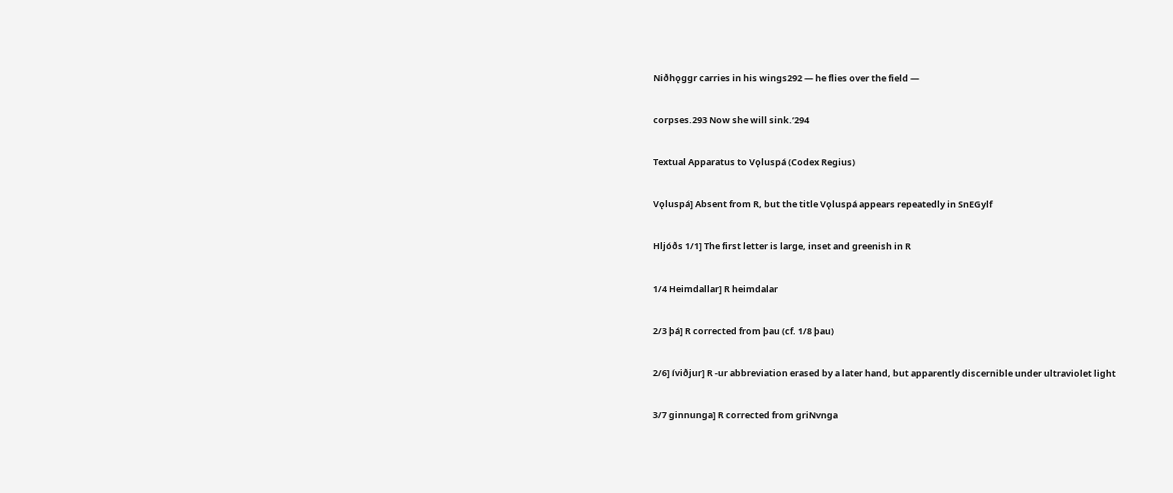Niðhǫggr carries in his wings292 — he flies over the field —

corpses.293 Now she will sink.’294

Textual Apparatus to Vǫluspá (Codex Regius)

Vǫluspá] Absent from R, but the title Vǫluspá appears repeatedly in SnEGylf

Hljóðs 1/1] The first letter is large, inset and greenish in R

1/4 Heimdallar] R heimdalar

2/3 þá] R corrected from þau (cf. 1/8 þau)

2/6] íviðjur] R -ur abbreviation erased by a later hand, but apparently discernible under ultraviolet light

3/7 ginnunga] R corrected from griNvnga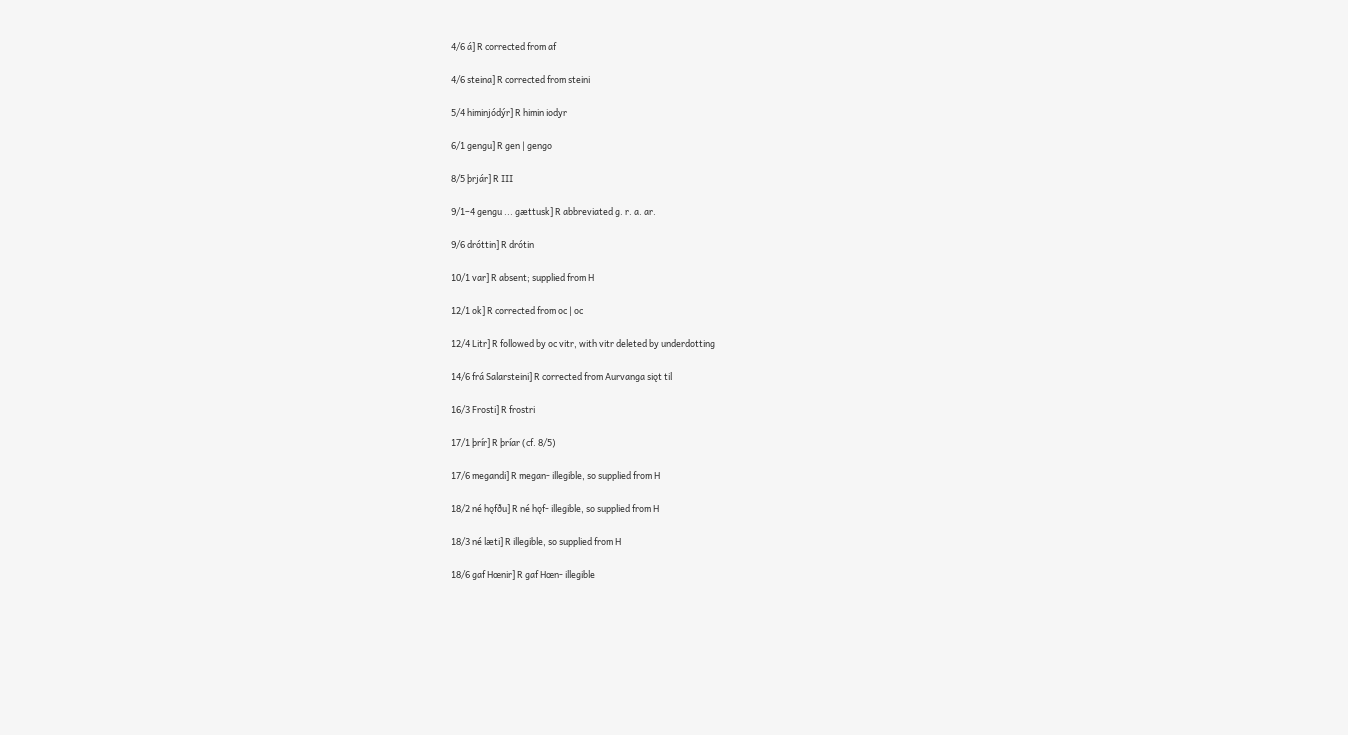4/6 á] R corrected from af

4/6 steina] R corrected from steini

5/4 himinjódýr] R himin iodyr

6/1 gengu] R gen | gengo

8/5 þrjár] R III

9/1–4 gengu ... gættusk] R abbreviated g. r. a. ar.

9/6 dróttin] R drótin

10/1 var] R absent; supplied from H

12/1 ok] R corrected from oc | oc

12/4 Litr] R followed by oc vitr, with vitr deleted by underdotting

14/6 frá Salarsteini] R corrected from Aurvanga siǫt til

16/3 Frosti] R frostri

17/1 þrír] R þríar (cf. 8/5)

17/6 megandi] R megan- illegible, so supplied from H

18/2 né hǫfðu] R né hǫf- illegible, so supplied from H

18/3 né læti] R illegible, so supplied from H

18/6 gaf Hœnir] R gaf Hœn- illegible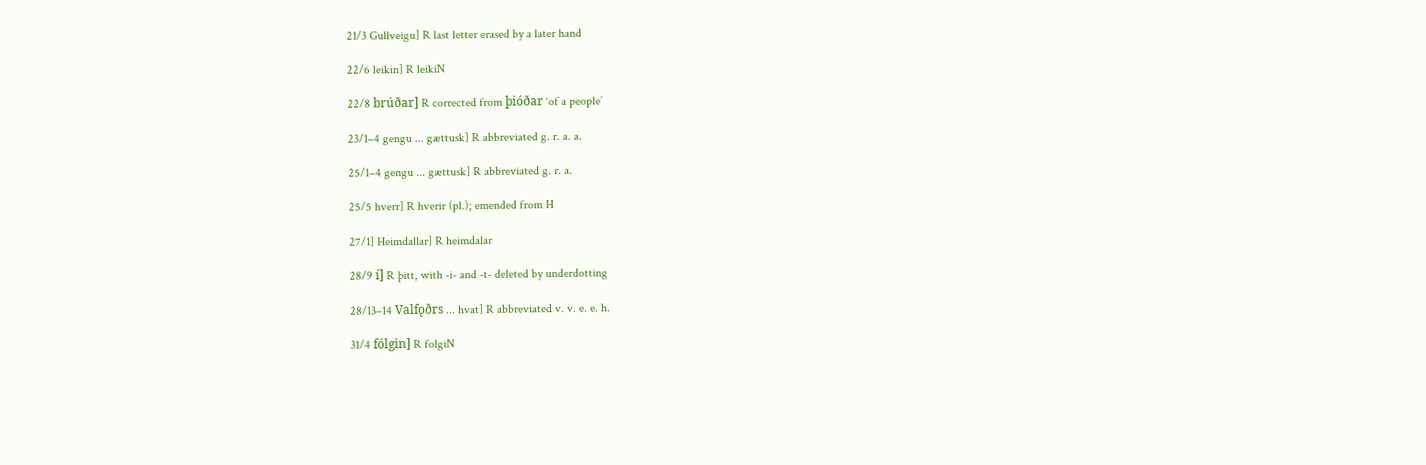21/3 Gullveigu] R last letter erased by a later hand

22/6 leikin] R leikiN

22/8 brúðar] R corrected from þióðar ‘of a people’

23/1–4 gengu ... gættusk] R abbreviated g. r. a. a.

25/1–4 gengu ... gættusk] R abbreviated g. r. a.

25/5 hverr] R hverir (pl.); emended from H

27/1] Heimdallar] R heimdalar

28/9 í] R þitt, with -i- and -t- deleted by underdotting

28/13–14 Valfǫðrs ... hvat] R abbreviated v. v. e. e. h.

31/4 fólgin] R folgiN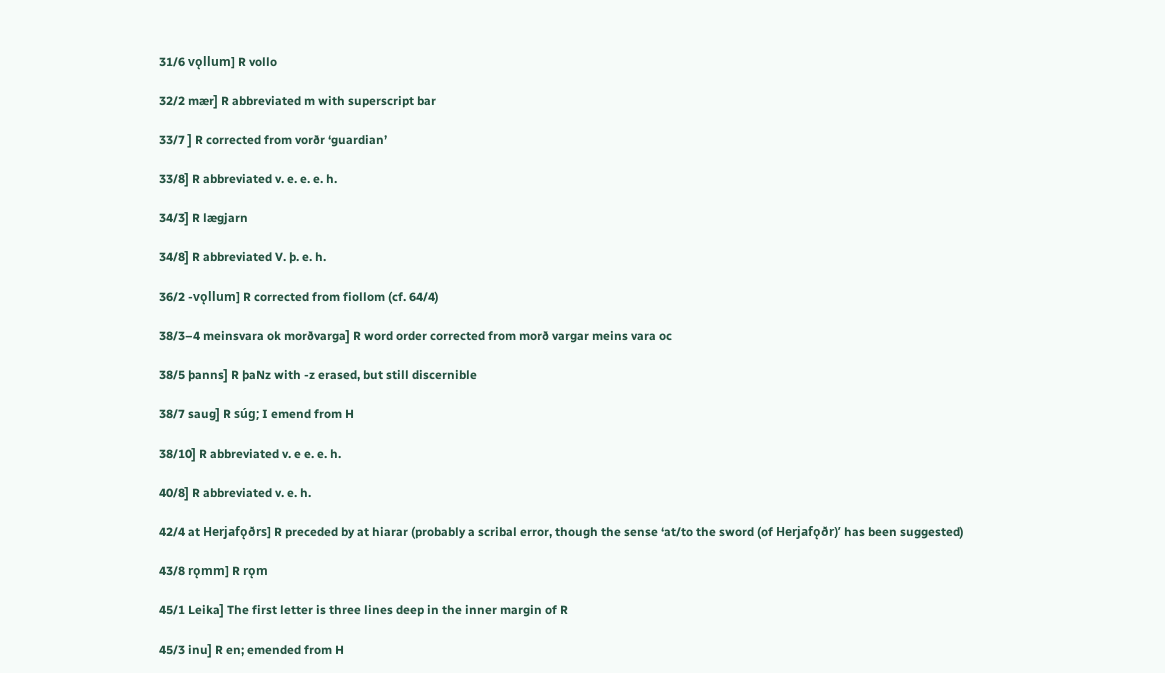31/6 vǫllum] R vollo

32/2 mær] R abbreviated m with superscript bar

33/7 ] R corrected from vorðr ‘guardian’

33/8] R abbreviated v. e. e. e. h.

34/3] R lægjarn

34/8] R abbreviated V. þ. e. h.

36/2 -vǫllum] R corrected from fiollom (cf. 64/4)

38/3–4 meinsvara ok morðvarga] R word order corrected from morð vargar meins vara oc

38/5 þanns] R þaNz with -z erased, but still discernible

38/7 saug] R súg; I emend from H

38/10] R abbreviated v. e e. e. h.

40/8] R abbreviated v. e. h.

42/4 at Herjafǫðrs] R preceded by at hiarar (probably a scribal error, though the sense ‘at/to the sword (of Herjafǫðr)’ has been suggested)

43/8 rǫmm] R rǫm

45/1 Leika] The first letter is three lines deep in the inner margin of R

45/3 inu] R en; emended from H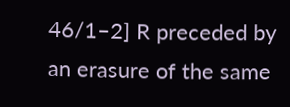46/1–2] R preceded by an erasure of the same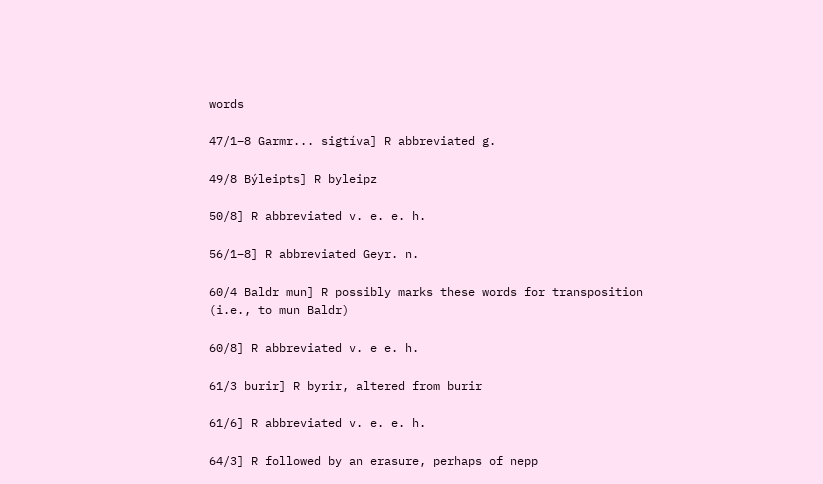words

47/1–8 Garmr... sigtíva] R abbreviated g.

49/8 Býleipts] R byleipz

50/8] R abbreviated v. e. e. h.

56/1–8] R abbreviated Geyr. n.

60/4 Baldr mun] R possibly marks these words for transposition (i.e., to mun Baldr)

60/8] R abbreviated v. e e. h.

61/3 burir] R byrir, altered from burir

61/6] R abbreviated v. e. e. h.

64/3] R followed by an erasure, perhaps of nepp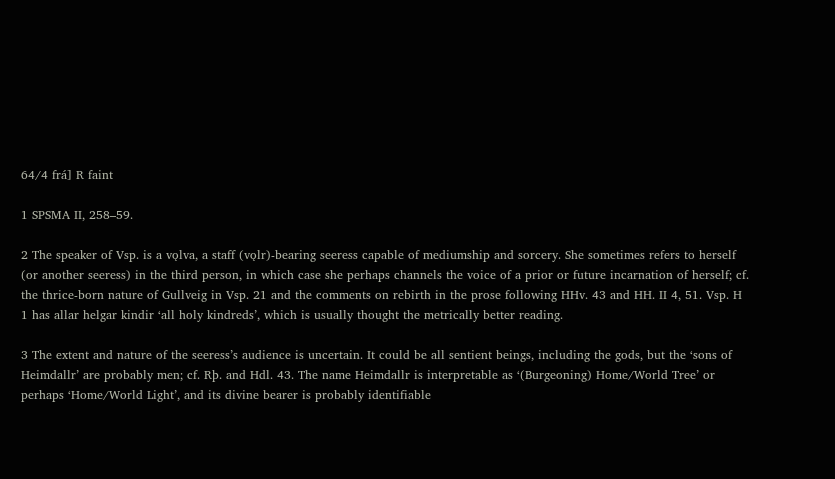64/4 frá] R faint

1 SPSMA II, 258–59.

2 The speaker of Vsp. is a vǫlva, a staff (vǫlr)-bearing seeress capable of mediumship and sorcery. She sometimes refers to herself (or another seeress) in the third person, in which case she perhaps channels the voice of a prior or future incarnation of herself; cf. the thrice-born nature of Gullveig in Vsp. 21 and the comments on rebirth in the prose following HHv. 43 and HH. II 4, 51. Vsp. H 1 has allar helgar kindir ‘all holy kindreds’, which is usually thought the metrically better reading.

3 The extent and nature of the seeress’s audience is uncertain. It could be all sentient beings, including the gods, but the ‘sons of Heimdallr’ are probably men; cf. Rþ. and Hdl. 43. The name Heimdallr is interpretable as ‘(Burgeoning) Home/World Tree’ or perhaps ‘Home/World Light’, and its divine bearer is probably identifiable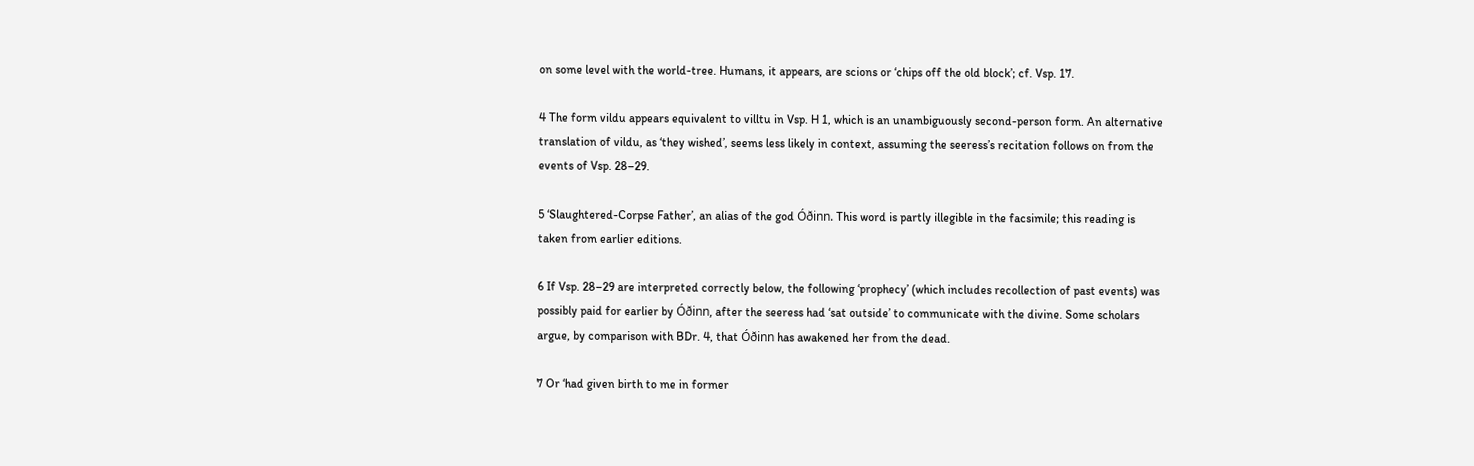on some level with the world-tree. Humans, it appears, are scions or ‘chips off the old block’; cf. Vsp. 17.

4 The form vildu appears equivalent to villtu in Vsp. H 1, which is an unambiguously second-person form. An alternative translation of vildu, as ‘they wished’, seems less likely in context, assuming the seeress’s recitation follows on from the events of Vsp. 28–29.

5 ‘Slaughtered-Corpse Father’, an alias of the god Óðinn. This word is partly illegible in the facsimile; this reading is taken from earlier editions.

6 If Vsp. 28–29 are interpreted correctly below, the following ‘prophecy’ (which includes recollection of past events) was possibly paid for earlier by Óðinn, after the seeress had ‘sat outside’ to communicate with the divine. Some scholars argue, by comparison with BDr. 4, that Óðinn has awakened her from the dead.

7 Or ‘had given birth to me in former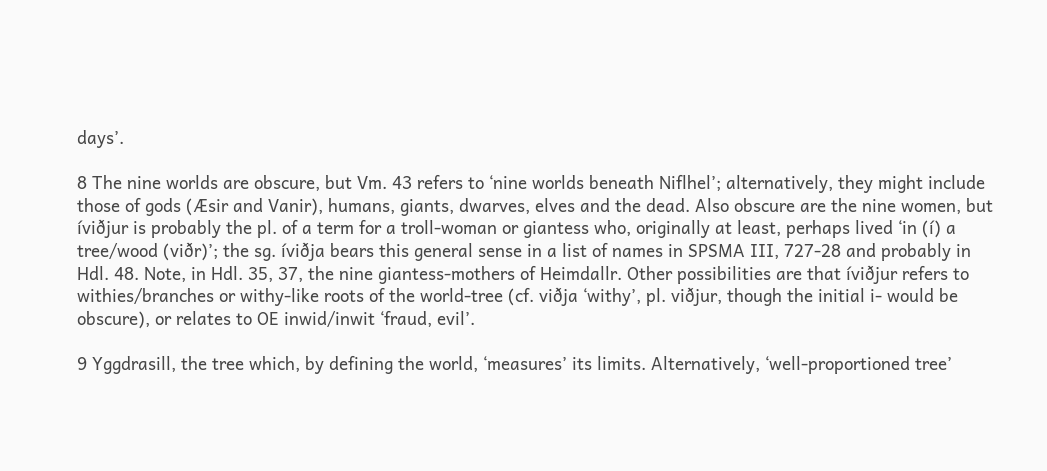days’.

8 The nine worlds are obscure, but Vm. 43 refers to ‘nine worlds beneath Niflhel’; alternatively, they might include those of gods (Æsir and Vanir), humans, giants, dwarves, elves and the dead. Also obscure are the nine women, but íviðjur is probably the pl. of a term for a troll-woman or giantess who, originally at least, perhaps lived ‘in (í) a tree/wood (viðr)’; the sg. íviðja bears this general sense in a list of names in SPSMA III, 727-28 and probably in Hdl. 48. Note, in Hdl. 35, 37, the nine giantess-mothers of Heimdallr. Other possibilities are that íviðjur refers to withies/branches or withy-like roots of the world-tree (cf. viðja ‘withy’, pl. viðjur, though the initial i- would be obscure), or relates to OE inwid/inwit ‘fraud, evil’.

9 Yggdrasill, the tree which, by defining the world, ‘measures’ its limits. Alternatively, ‘well-proportioned tree’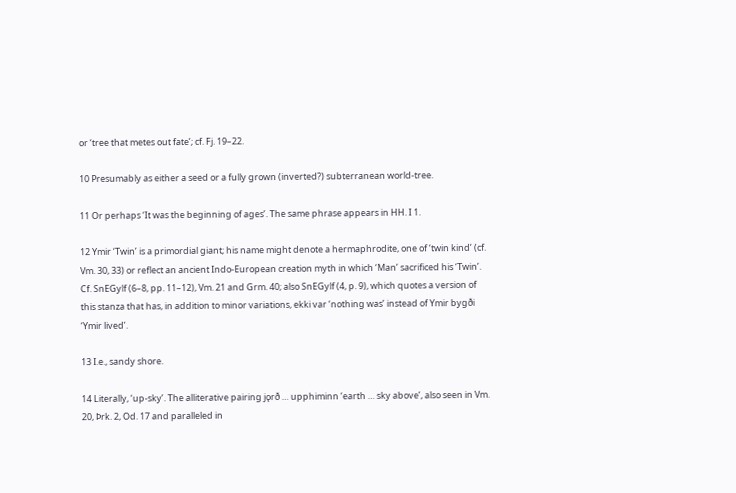or ‘tree that metes out fate’; cf. Fj. 19–22.

10 Presumably as either a seed or a fully grown (inverted?) subterranean world-tree.

11 Or perhaps ‘It was the beginning of ages’. The same phrase appears in HH. I 1.

12 Ymir ‘Twin’ is a primordial giant; his name might denote a hermaphrodite, one of ‘twin kind’ (cf. Vm. 30, 33) or reflect an ancient Indo-European creation myth in which ‘Man’ sacrificed his ‘Twin’. Cf. SnEGylf (6–8, pp. 11–12), Vm. 21 and Grm. 40; also SnEGylf (4, p. 9), which quotes a version of this stanza that has, in addition to minor variations, ekki var ‘nothing was’ instead of Ymir bygði ‘Ymir lived’.

13 I.e., sandy shore.

14 Literally, ‘up-sky’. The alliterative pairing jǫrð … upphiminn ‘earth … sky above’, also seen in Vm. 20, Þrk. 2, Od. 17 and paralleled in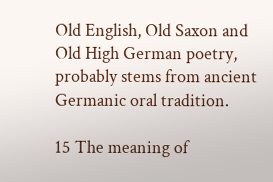Old English, Old Saxon and Old High German poetry, probably stems from ancient Germanic oral tradition.

15 The meaning of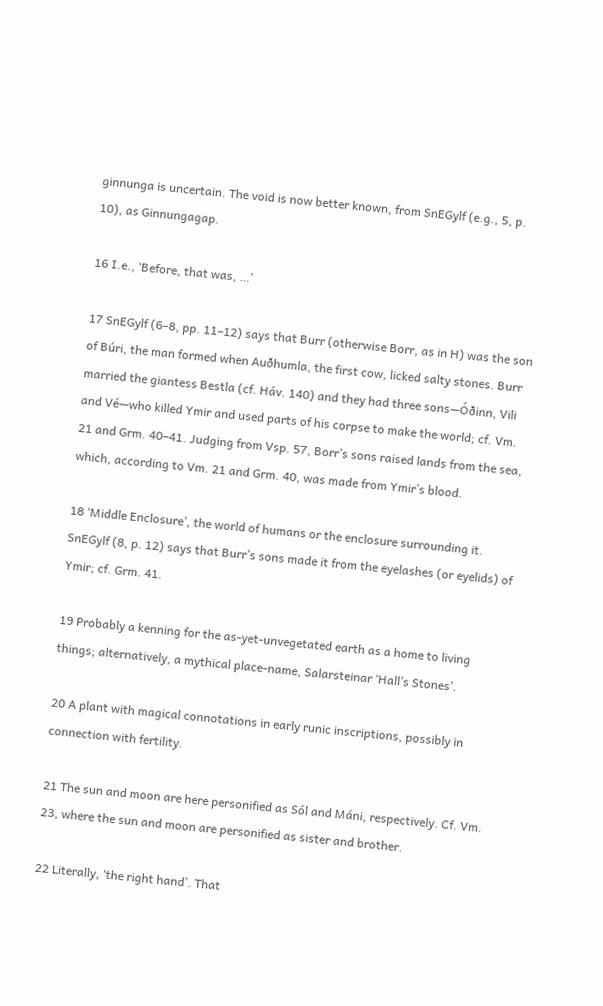ginnunga is uncertain. The void is now better known, from SnEGylf (e.g., 5, p. 10), as Ginnungagap.

16 I.e., ‘Before, that was, …’

17 SnEGylf (6–8, pp. 11–12) says that Burr (otherwise Borr, as in H) was the son of Búri, the man formed when Auðhumla, the first cow, licked salty stones. Burr married the giantess Bestla (cf. Háv. 140) and they had three sons—Óðinn, Vili and Vé—who killed Ymir and used parts of his corpse to make the world; cf. Vm. 21 and Grm. 40–41. Judging from Vsp. 57, Borr’s sons raised lands from the sea, which, according to Vm. 21 and Grm. 40, was made from Ymir’s blood.

18 ‘Middle Enclosure’, the world of humans or the enclosure surrounding it. SnEGylf (8, p. 12) says that Burr’s sons made it from the eyelashes (or eyelids) of Ymir; cf. Grm. 41.

19 Probably a kenning for the as-yet-unvegetated earth as a home to living things; alternatively, a mythical place-name, Salarsteinar ‘Hall’s Stones’.

20 A plant with magical connotations in early runic inscriptions, possibly in connection with fertility.

21 The sun and moon are here personified as Sól and Máni, respectively. Cf. Vm. 23, where the sun and moon are personified as sister and brother.

22 Literally, ‘the right hand’. That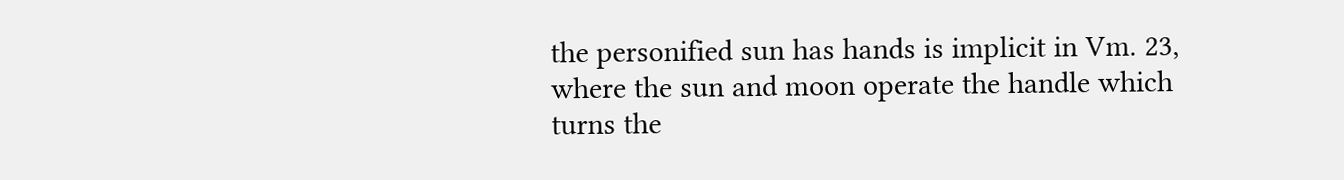the personified sun has hands is implicit in Vm. 23, where the sun and moon operate the handle which turns the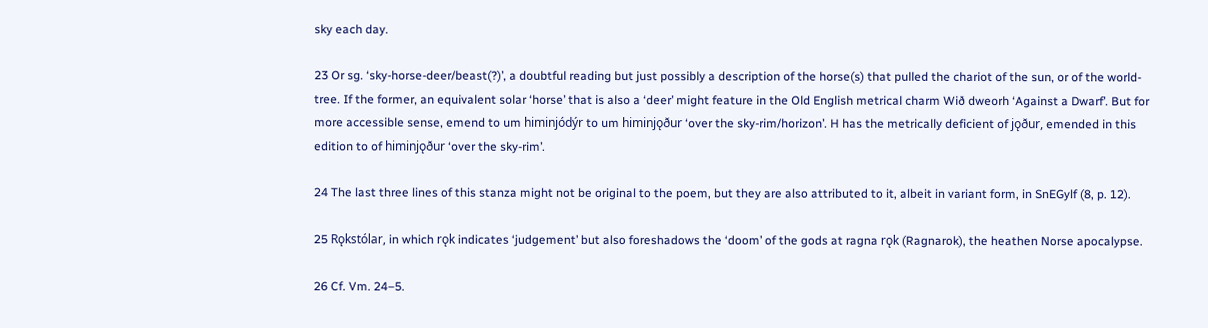sky each day.

23 Or sg. ‘sky-horse-deer/beast(?)’, a doubtful reading but just possibly a description of the horse(s) that pulled the chariot of the sun, or of the world-tree. If the former, an equivalent solar ‘horse’ that is also a ‘deer’ might feature in the Old English metrical charm Wið dweorh ‘Against a Dwarf’. But for more accessible sense, emend to um himinjódýr to um himinjǫður ‘over the sky-rim/horizon’. H has the metrically deficient of jǫður, emended in this edition to of himinjǫður ‘over the sky-rim’.

24 The last three lines of this stanza might not be original to the poem, but they are also attributed to it, albeit in variant form, in SnEGylf (8, p. 12).

25 Rǫkstólar, in which rǫk indicates ‘judgement’ but also foreshadows the ‘doom’ of the gods at ragna rǫk (Ragnarok), the heathen Norse apocalypse.

26 Cf. Vm. 24–5.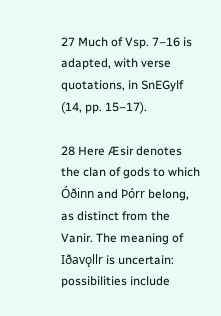27 Much of Vsp. 7–16 is adapted, with verse quotations, in SnEGylf (14, pp. 15–17).

28 Here Æsir denotes the clan of gods to which Óðinn and Þórr belong, as distinct from the Vanir. The meaning of Iðavǫllr is uncertain: possibilities include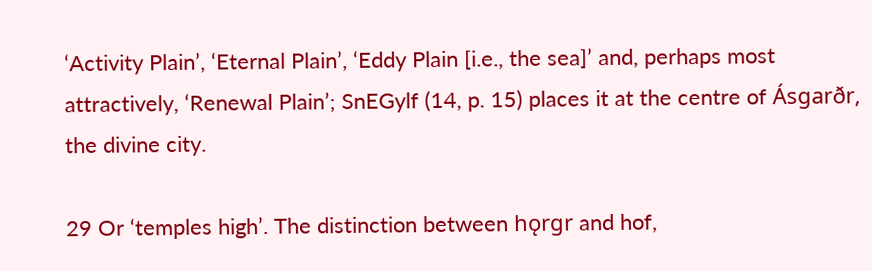‘Activity Plain’, ‘Eternal Plain’, ‘Eddy Plain [i.e., the sea]’ and, perhaps most attractively, ‘Renewal Plain’; SnEGylf (14, p. 15) places it at the centre of Ásgarðr, the divine city.

29 Or ‘temples high’. The distinction between hǫrgr and hof,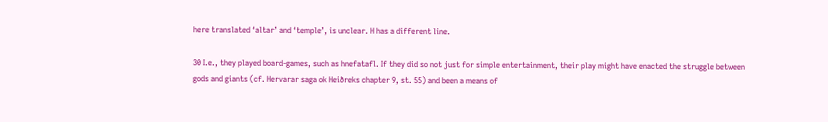here translated ‘altar’ and ‘temple’, is unclear. H has a different line.

30 I.e., they played board-games, such as hnefatafl. If they did so not just for simple entertainment, their play might have enacted the struggle between gods and giants (cf. Hervarar saga ok Heiðreks chapter 9, st. 55) and been a means of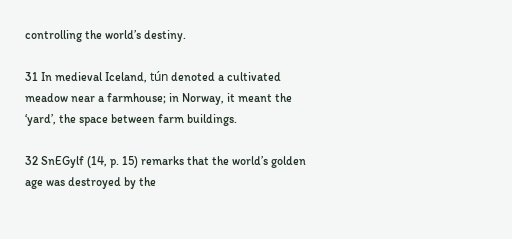controlling the world’s destiny.

31 In medieval Iceland, tún denoted a cultivated meadow near a farmhouse; in Norway, it meant the ‘yard’, the space between farm buildings.

32 SnEGylf (14, p. 15) remarks that the world’s golden age was destroyed by the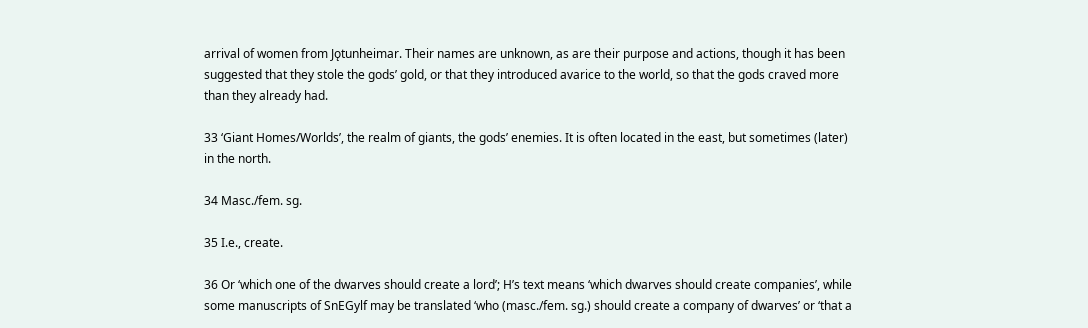arrival of women from Jǫtunheimar. Their names are unknown, as are their purpose and actions, though it has been suggested that they stole the gods’ gold, or that they introduced avarice to the world, so that the gods craved more than they already had.

33 ‘Giant Homes/Worlds’, the realm of giants, the gods’ enemies. It is often located in the east, but sometimes (later) in the north.

34 Masc./fem. sg.

35 I.e., create.

36 Or ‘which one of the dwarves should create a lord’; H’s text means ‘which dwarves should create companies’, while some manuscripts of SnEGylf may be translated ‘who (masc./fem. sg.) should create a company of dwarves’ or ‘that a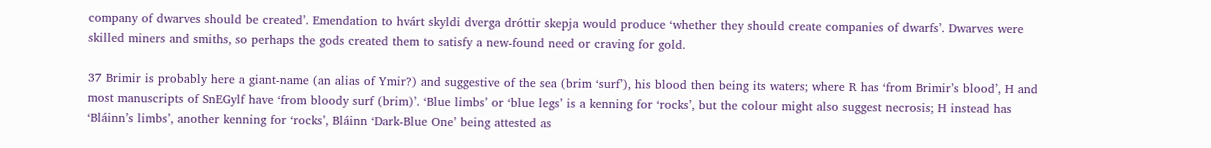company of dwarves should be created’. Emendation to hvárt skyldi dverga dróttir skepja would produce ‘whether they should create companies of dwarfs’. Dwarves were skilled miners and smiths, so perhaps the gods created them to satisfy a new-found need or craving for gold.

37 Brimir is probably here a giant-name (an alias of Ymir?) and suggestive of the sea (brim ‘surf’), his blood then being its waters; where R has ‘from Brimir’s blood’, H and most manuscripts of SnEGylf have ‘from bloody surf (brim)’. ‘Blue limbs’ or ‘blue legs’ is a kenning for ‘rocks’, but the colour might also suggest necrosis; H instead has ‘Bláinn’s limbs’, another kenning for ‘rocks’, Bláinn ‘Dark-Blue One’ being attested as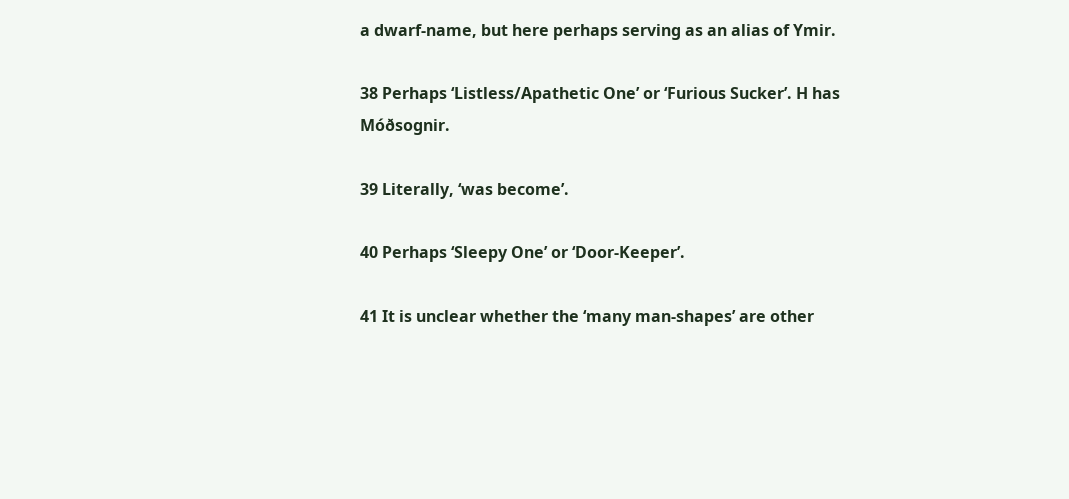a dwarf-name, but here perhaps serving as an alias of Ymir.

38 Perhaps ‘Listless/Apathetic One’ or ‘Furious Sucker’. H has Móðsognir.

39 Literally, ‘was become’.

40 Perhaps ‘Sleepy One’ or ‘Door-Keeper’.

41 It is unclear whether the ‘many man-shapes’ are other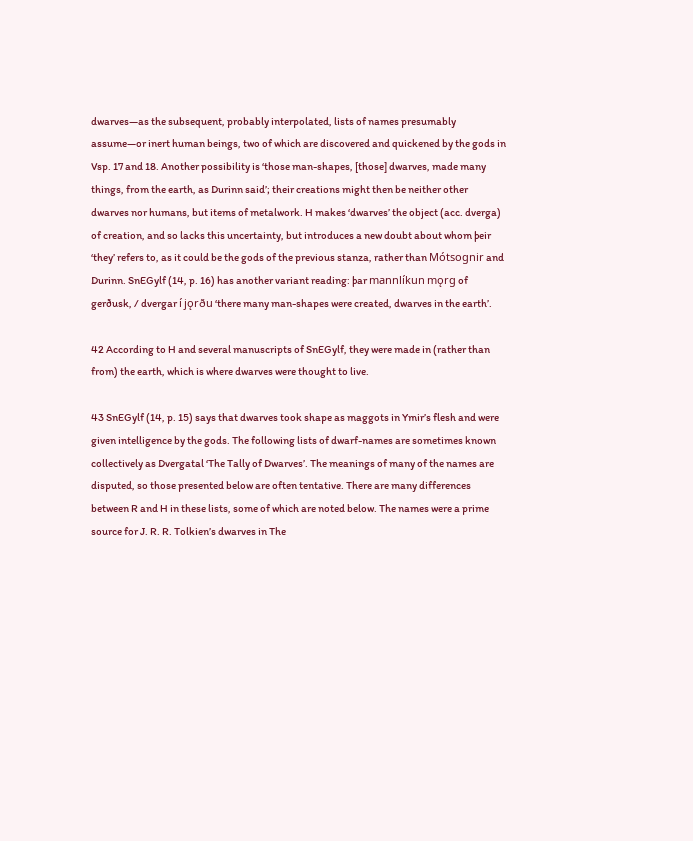dwarves—as the subsequent, probably interpolated, lists of names presumably assume—or inert human beings, two of which are discovered and quickened by the gods in Vsp. 17 and 18. Another possibility is ‘those man-shapes, [those] dwarves, made many things, from the earth, as Durinn said’; their creations might then be neither other dwarves nor humans, but items of metalwork. H makes ‘dwarves’ the object (acc. dverga) of creation, and so lacks this uncertainty, but introduces a new doubt about whom þeir ‘they’ refers to, as it could be the gods of the previous stanza, rather than Mótsognir and Durinn. SnEGylf (14, p. 16) has another variant reading: þar mannlíkun mǫrg of gerðusk, / dvergar í jǫrðu ‘there many man-shapes were created, dwarves in the earth’.

42 According to H and several manuscripts of SnEGylf, they were made in (rather than from) the earth, which is where dwarves were thought to live.

43 SnEGylf (14, p. 15) says that dwarves took shape as maggots in Ymir’s flesh and were given intelligence by the gods. The following lists of dwarf-names are sometimes known collectively as Dvergatal ‘The Tally of Dwarves’. The meanings of many of the names are disputed, so those presented below are often tentative. There are many differences between R and H in these lists, some of which are noted below. The names were a prime source for J. R. R. Tolkien’s dwarves in The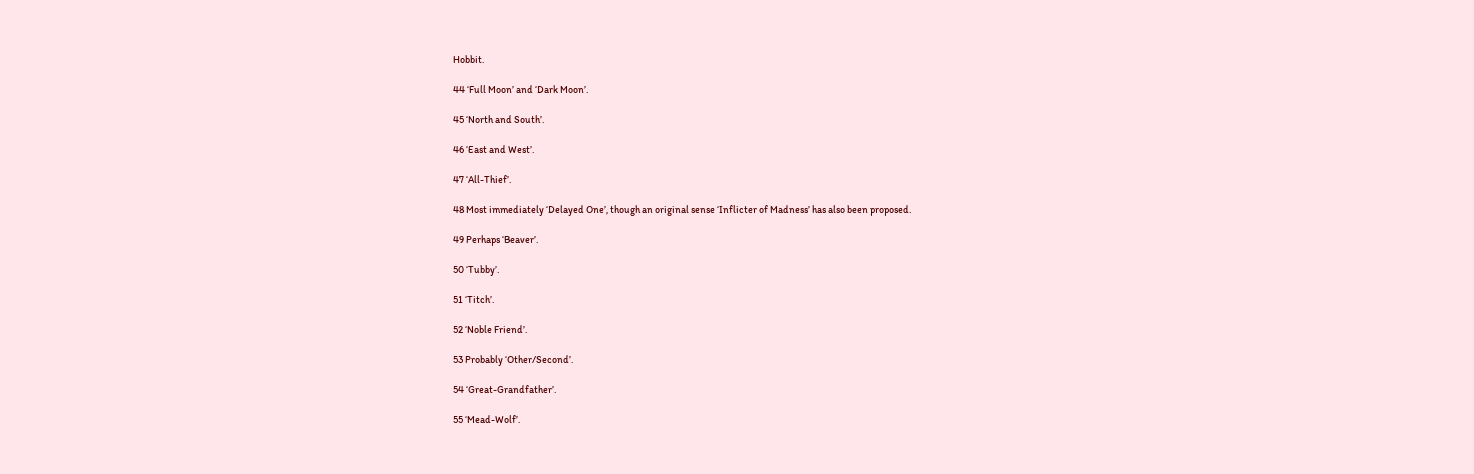Hobbit.

44 ‘Full Moon’ and ‘Dark Moon’.

45 ‘North and South’.

46 ‘East and West’.

47 ‘All-Thief’.

48 Most immediately ‘Delayed One’, though an original sense ‘Inflicter of Madness’ has also been proposed.

49 Perhaps ‘Beaver’.

50 ‘Tubby’.

51 ‘Titch’.

52 ‘Noble Friend’.

53 Probably ‘Other/Second’.

54 ‘Great-Grandfather’.

55 ‘Mead-Wolf’.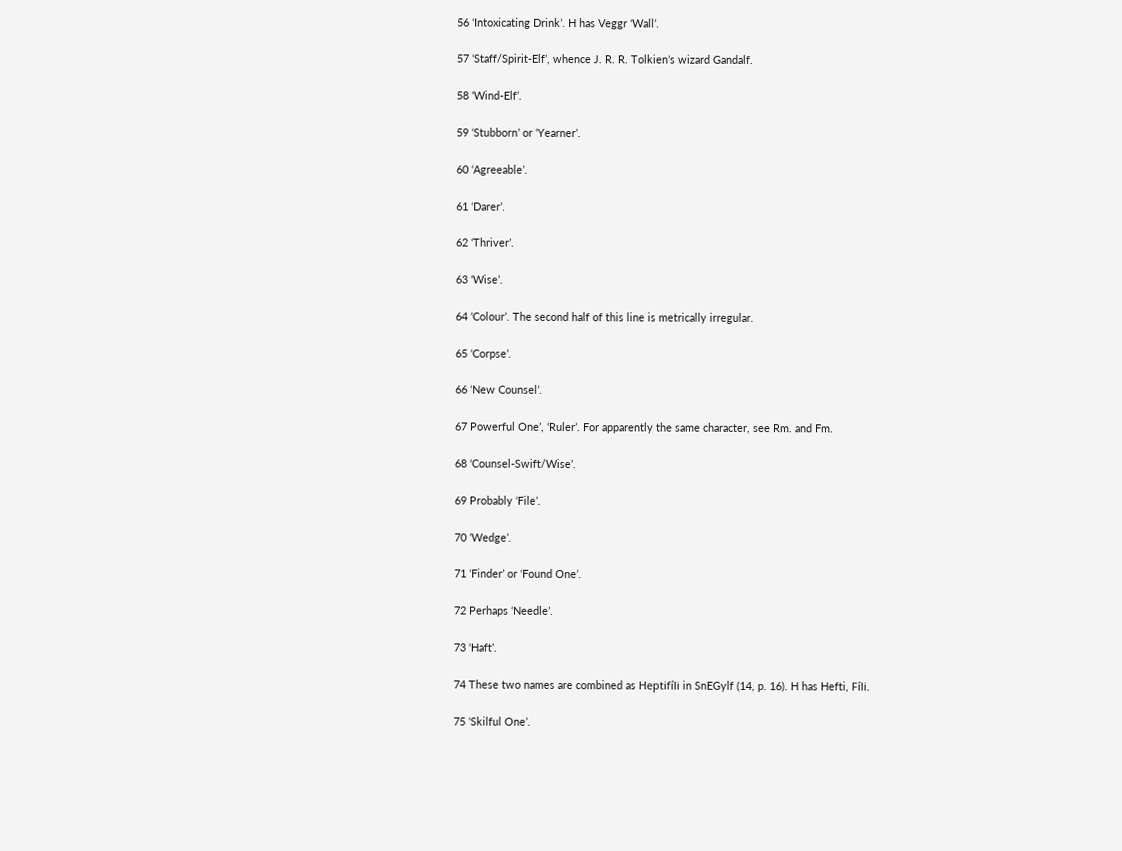56 ‘Intoxicating Drink’. H has Veggr ‘Wall’.

57 ‘Staff/Spirit-Elf’, whence J. R. R. Tolkien’s wizard Gandalf.

58 ‘Wind-Elf’.

59 ‘Stubborn’ or ‘Yearner’.

60 ‘Agreeable’.

61 ‘Darer’.

62 ‘Thriver’.

63 ‘Wise’.

64 ‘Colour’. The second half of this line is metrically irregular.

65 ‘Corpse’.

66 ‘New Counsel’.

67 Powerful One’, ‘Ruler’. For apparently the same character, see Rm. and Fm.

68 ‘Counsel-Swift/Wise’.

69 Probably ‘File’.

70 ‘Wedge’.

71 ‘Finder’ or ‘Found One’.

72 Perhaps ‘Needle’.

73 ‘Haft’.

74 These two names are combined as Heptifíli in SnEGylf (14, p. 16). H has Hefti, Fíli.

75 ‘Skilful One’.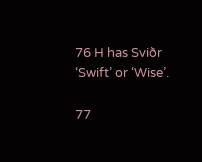76 H has Sviðr ‘Swift’ or ‘Wise’.

77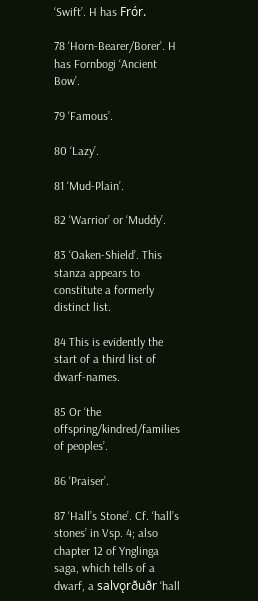‘Swift’. H has Frór.

78 ‘Horn-Bearer/Borer’. H has Fornbogi ‘Ancient Bow’.

79 ‘Famous’.

80 ‘Lazy’.

81 ‘Mud-Plain’.

82 ‘Warrior’ or ‘Muddy’.

83 ‘Oaken-Shield’. This stanza appears to constitute a formerly distinct list.

84 This is evidently the start of a third list of dwarf-names.

85 Or ‘the offspring/kindred/families of peoples’.

86 ‘Praiser’.

87 ‘Hall’s Stone’. Cf. ‘hall’s stones’ in Vsp. 4; also chapter 12 of Ynglinga saga, which tells of a dwarf, a salvǫrðuðr ‘hall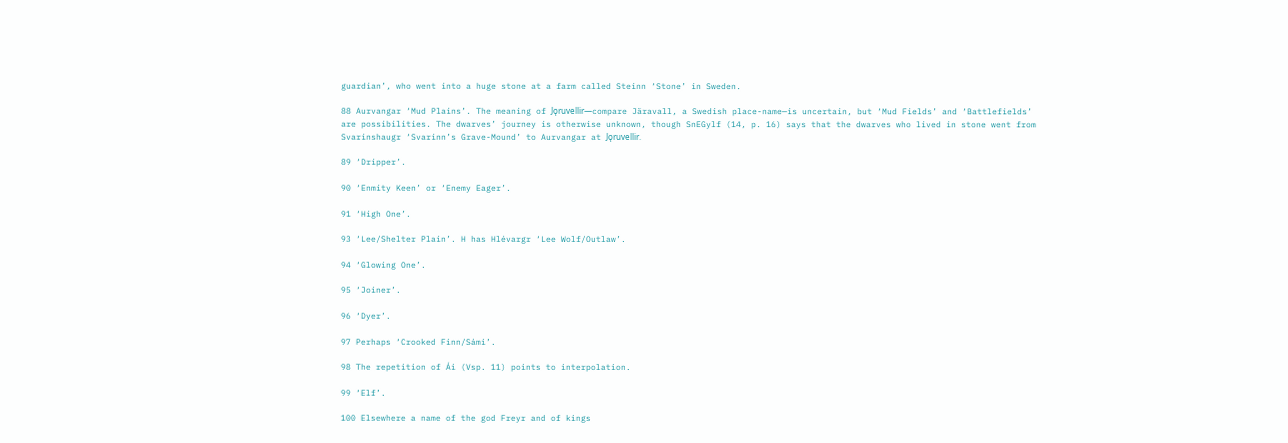guardian’, who went into a huge stone at a farm called Steinn ‘Stone’ in Sweden.

88 Aurvangar ‘Mud Plains’. The meaning of Jǫruvellir—compare Järavall, a Swedish place-name—is uncertain, but ‘Mud Fields’ and ‘Battlefields’ are possibilities. The dwarves’ journey is otherwise unknown, though SnEGylf (14, p. 16) says that the dwarves who lived in stone went from Svarinshaugr ‘Svarinn’s Grave-Mound’ to Aurvangar at Jǫruvellir.

89 ‘Dripper’.

90 ‘Enmity Keen’ or ‘Enemy Eager’.

91 ‘High One’.

93 ‘Lee/Shelter Plain’. H has Hlévargr ‘Lee Wolf/Outlaw’.

94 ‘Glowing One’.

95 ‘Joiner’.

96 ‘Dyer’.

97 Perhaps ‘Crooked Finn/Sámi’.

98 The repetition of Ái (Vsp. 11) points to interpolation.

99 ‘Elf’.

100 Elsewhere a name of the god Freyr and of kings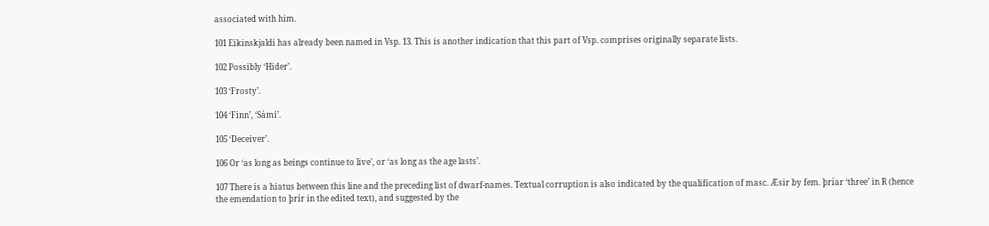associated with him.

101 Eikinskjaldi has already been named in Vsp. 13. This is another indication that this part of Vsp. comprises originally separate lists.

102 Possibly ‘Hider’.

103 ‘Frosty’.

104 ‘Finn’, ‘Sámi’.

105 ‘Deceiver’.

106 Or ‘as long as beings continue to live’, or ‘as long as the age lasts’.

107 There is a hiatus between this line and the preceding list of dwarf-names. Textual corruption is also indicated by the qualification of masc. Æsir by fem. þríar ‘three’ in R (hence the emendation to þrír in the edited text), and suggested by the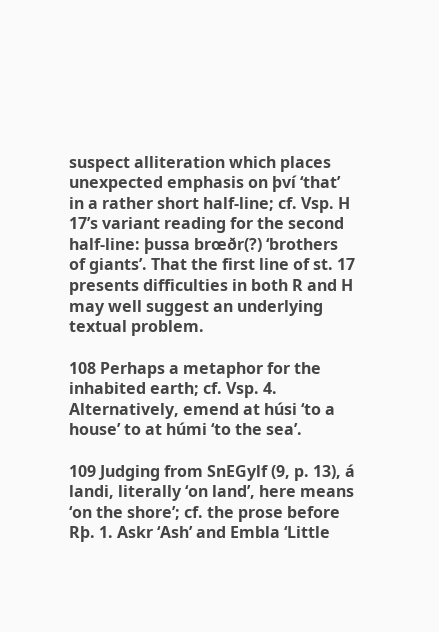suspect alliteration which places unexpected emphasis on því ‘that’ in a rather short half-line; cf. Vsp. H 17’s variant reading for the second half-line: þussa brœðr(?) ‘brothers of giants’. That the first line of st. 17 presents difficulties in both R and H may well suggest an underlying textual problem.

108 Perhaps a metaphor for the inhabited earth; cf. Vsp. 4. Alternatively, emend at húsi ‘to a house’ to at húmi ‘to the sea’.

109 Judging from SnEGylf (9, p. 13), á landi, literally ‘on land’, here means ‘on the shore’; cf. the prose before Rþ. 1. Askr ‘Ash’ and Embla ‘Little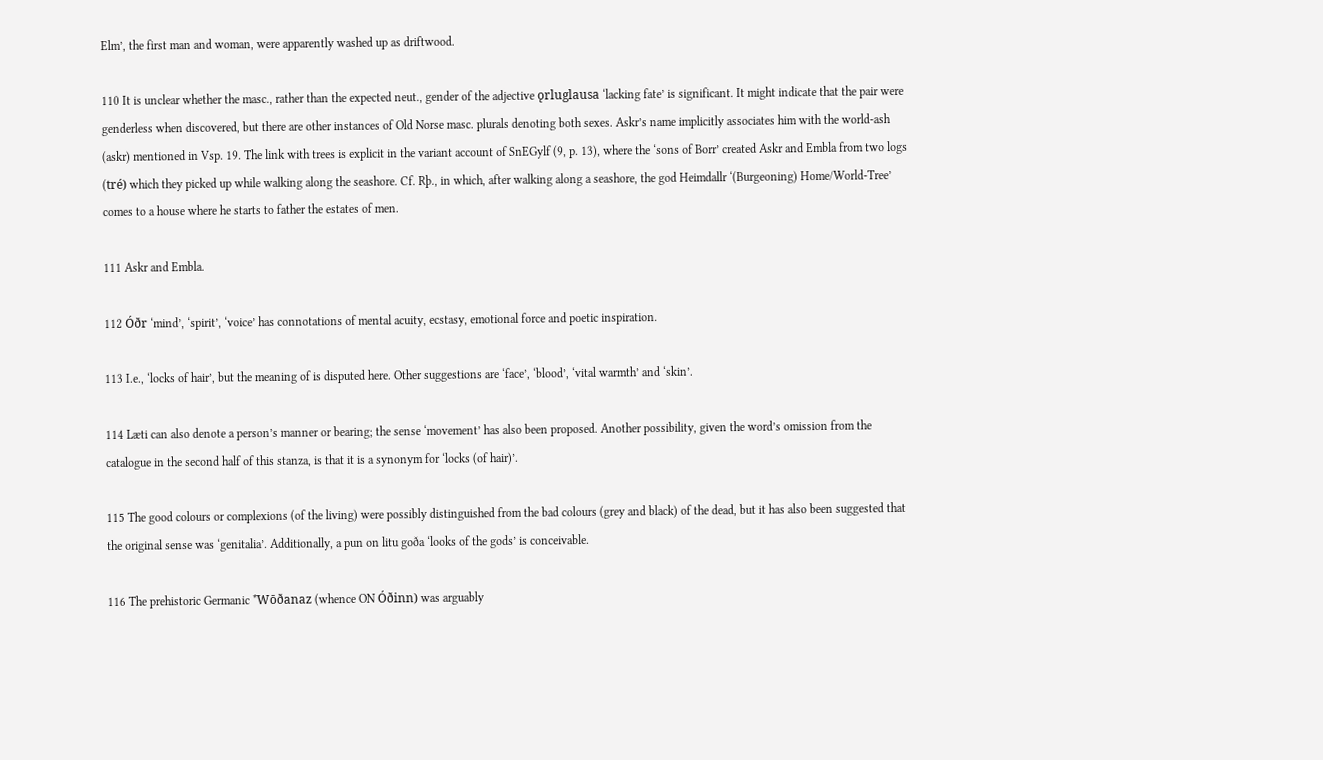Elm’, the first man and woman, were apparently washed up as driftwood.

110 It is unclear whether the masc., rather than the expected neut., gender of the adjective ǫrluglausa ‘lacking fate’ is significant. It might indicate that the pair were genderless when discovered, but there are other instances of Old Norse masc. plurals denoting both sexes. Askr’s name implicitly associates him with the world-ash (askr) mentioned in Vsp. 19. The link with trees is explicit in the variant account of SnEGylf (9, p. 13), where the ‘sons of Borr’ created Askr and Embla from two logs (tré) which they picked up while walking along the seashore. Cf. Rþ., in which, after walking along a seashore, the god Heimdallr ‘(Burgeoning) Home/World-Tree’ comes to a house where he starts to father the estates of men.

111 Askr and Embla.

112 Óðr ‘mind’, ‘spirit’, ‘voice’ has connotations of mental acuity, ecstasy, emotional force and poetic inspiration.

113 I.e., ‘locks of hair’, but the meaning of is disputed here. Other suggestions are ‘face’, ‘blood’, ‘vital warmth’ and ‘skin’.

114 Læti can also denote a person’s manner or bearing; the sense ‘movement’ has also been proposed. Another possibility, given the word’s omission from the catalogue in the second half of this stanza, is that it is a synonym for ‘locks (of hair)’.

115 The good colours or complexions (of the living) were possibly distinguished from the bad colours (grey and black) of the dead, but it has also been suggested that the original sense was ‘genitalia’. Additionally, a pun on litu goða ‘looks of the gods’ is conceivable.

116 The prehistoric Germanic *Wōðanaz (whence ON Óðinn) was arguably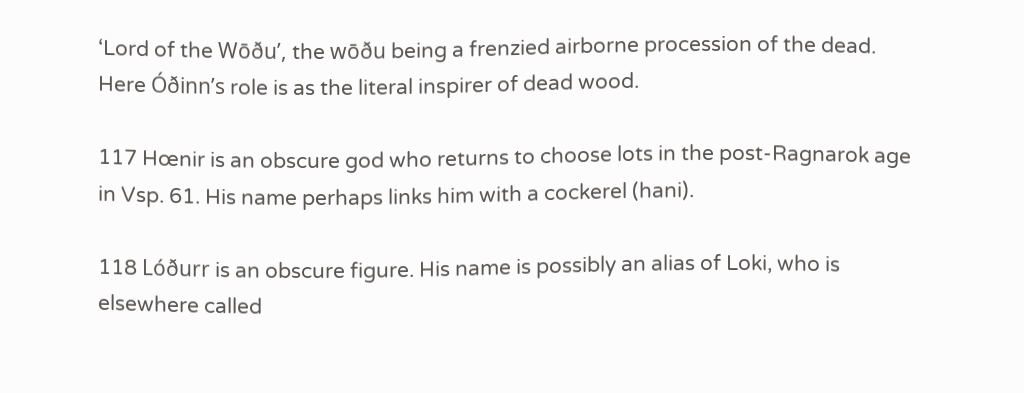‘Lord of the Wōðu’, the wōðu being a frenzied airborne procession of the dead. Here Óðinn’s role is as the literal inspirer of dead wood.

117 Hœnir is an obscure god who returns to choose lots in the post-Ragnarok age in Vsp. 61. His name perhaps links him with a cockerel (hani).

118 Lóðurr is an obscure figure. His name is possibly an alias of Loki, who is elsewhere called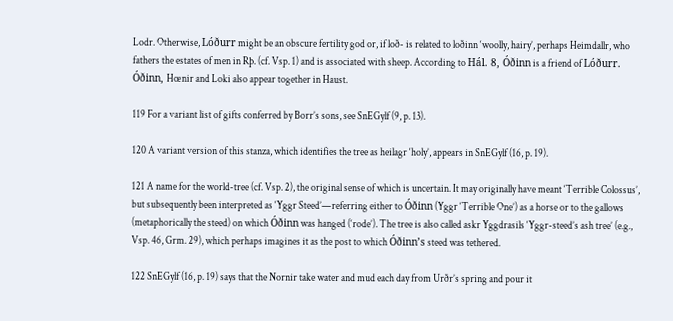Lodr. Otherwise, Lóðurr might be an obscure fertility god or, if loð- is related to loðinn ‘woolly, hairy’, perhaps Heimdallr, who fathers the estates of men in Rþ. (cf. Vsp. 1) and is associated with sheep. According to Hál. 8, Óðinn is a friend of Lóðurr. Óðinn, Hœnir and Loki also appear together in Haust.

119 For a variant list of gifts conferred by Borr’s sons, see SnEGylf (9, p. 13).

120 A variant version of this stanza, which identifies the tree as heilagr ‘holy’, appears in SnEGylf (16, p. 19).

121 A name for the world-tree (cf. Vsp. 2), the original sense of which is uncertain. It may originally have meant ‘Terrible Colossus’, but subsequently been interpreted as ‘Yggr Steed’—referring either to Óðinn (Yggr ‘Terrible One’) as a horse or to the gallows (metaphorically the steed) on which Óðinn was hanged (‘rode’). The tree is also called askr Yggdrasils ‘Yggr-steed’s ash tree’ (e.g., Vsp. 46, Grm. 29), which perhaps imagines it as the post to which Óðinn’s steed was tethered.

122 SnEGylf (16, p. 19) says that the Nornir take water and mud each day from Urðr’s spring and pour it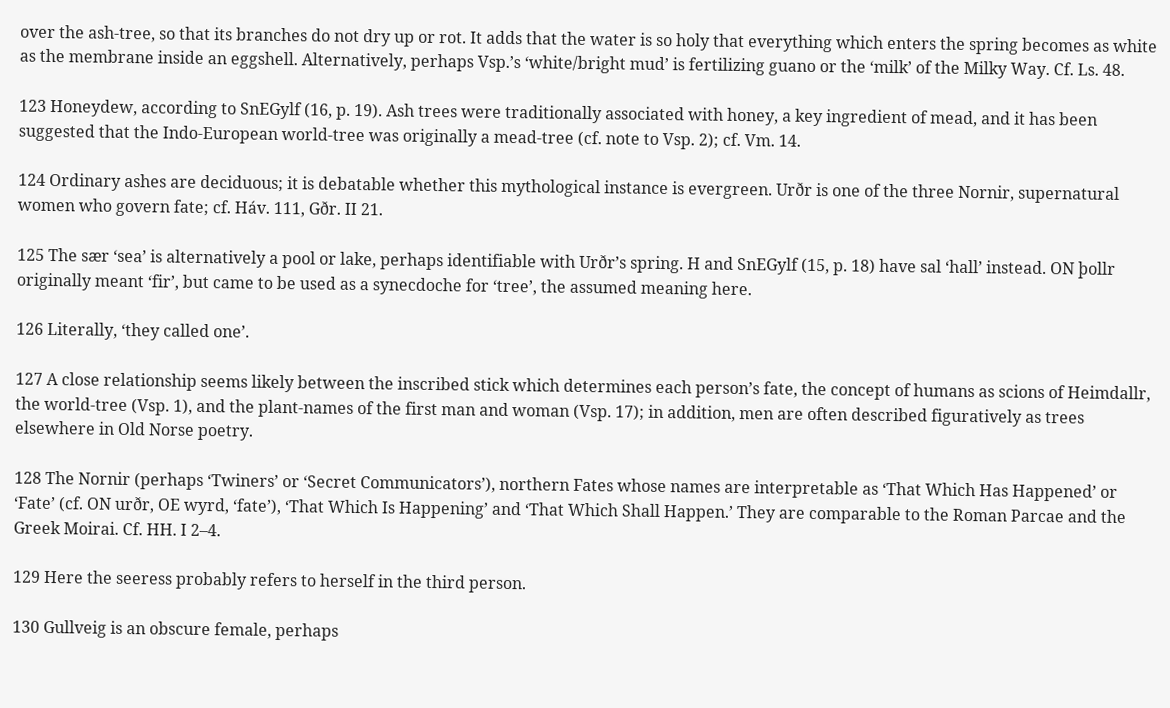over the ash-tree, so that its branches do not dry up or rot. It adds that the water is so holy that everything which enters the spring becomes as white as the membrane inside an eggshell. Alternatively, perhaps Vsp.’s ‘white/bright mud’ is fertilizing guano or the ‘milk’ of the Milky Way. Cf. Ls. 48.

123 Honeydew, according to SnEGylf (16, p. 19). Ash trees were traditionally associated with honey, a key ingredient of mead, and it has been suggested that the Indo-European world-tree was originally a mead-tree (cf. note to Vsp. 2); cf. Vm. 14.

124 Ordinary ashes are deciduous; it is debatable whether this mythological instance is evergreen. Urðr is one of the three Nornir, supernatural women who govern fate; cf. Háv. 111, Gðr. II 21.

125 The sær ‘sea’ is alternatively a pool or lake, perhaps identifiable with Urðr’s spring. H and SnEGylf (15, p. 18) have sal ‘hall’ instead. ON þollr originally meant ‘fir’, but came to be used as a synecdoche for ‘tree’, the assumed meaning here.

126 Literally, ‘they called one’.

127 A close relationship seems likely between the inscribed stick which determines each person’s fate, the concept of humans as scions of Heimdallr, the world-tree (Vsp. 1), and the plant-names of the first man and woman (Vsp. 17); in addition, men are often described figuratively as trees elsewhere in Old Norse poetry.

128 The Nornir (perhaps ‘Twiners’ or ‘Secret Communicators’), northern Fates whose names are interpretable as ‘That Which Has Happened’ or ‘Fate’ (cf. ON urðr, OE wyrd, ‘fate’), ‘That Which Is Happening’ and ‘That Which Shall Happen.’ They are comparable to the Roman Parcae and the Greek Moirai. Cf. HH. I 2–4.

129 Here the seeress probably refers to herself in the third person.

130 Gullveig is an obscure female, perhaps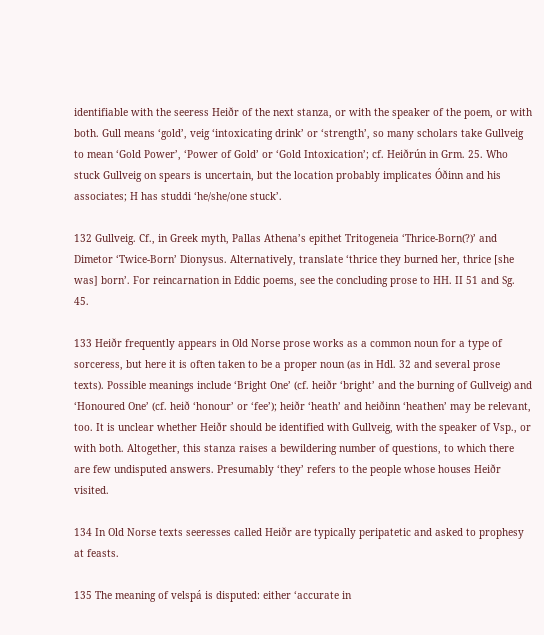identifiable with the seeress Heiðr of the next stanza, or with the speaker of the poem, or with both. Gull means ‘gold’, veig ‘intoxicating drink’ or ‘strength’, so many scholars take Gullveig to mean ‘Gold Power’, ‘Power of Gold’ or ‘Gold Intoxication’; cf. Heiðrún in Grm. 25. Who stuck Gullveig on spears is uncertain, but the location probably implicates Óðinn and his associates; H has studdi ‘he/she/one stuck’.

132 Gullveig. Cf., in Greek myth, Pallas Athena’s epithet Tritogeneia ‘Thrice-Born(?)’ and Dimetor ‘Twice-Born’ Dionysus. Alternatively, translate ‘thrice they burned her, thrice [she was] born’. For reincarnation in Eddic poems, see the concluding prose to HH. II 51 and Sg. 45.

133 Heiðr frequently appears in Old Norse prose works as a common noun for a type of sorceress, but here it is often taken to be a proper noun (as in Hdl. 32 and several prose texts). Possible meanings include ‘Bright One’ (cf. heiðr ‘bright’ and the burning of Gullveig) and ‘Honoured One’ (cf. heið ‘honour’ or ‘fee’); heiðr ‘heath’ and heiðinn ‘heathen’ may be relevant, too. It is unclear whether Heiðr should be identified with Gullveig, with the speaker of Vsp., or with both. Altogether, this stanza raises a bewildering number of questions, to which there are few undisputed answers. Presumably ‘they’ refers to the people whose houses Heiðr visited.

134 In Old Norse texts seeresses called Heiðr are typically peripatetic and asked to prophesy at feasts.

135 The meaning of velspá is disputed: either ‘accurate in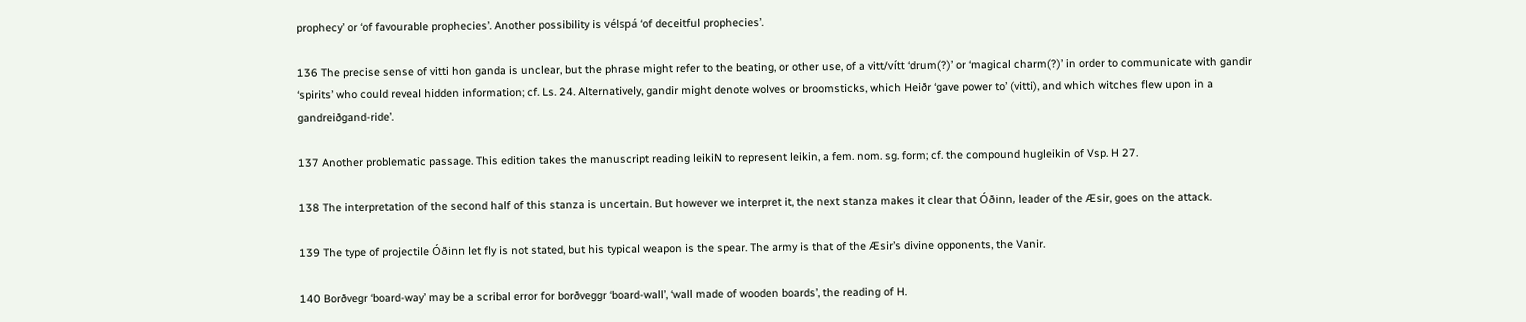prophecy’ or ‘of favourable prophecies’. Another possibility is vélspá ‘of deceitful prophecies’.

136 The precise sense of vitti hon ganda is unclear, but the phrase might refer to the beating, or other use, of a vitt/vítt ‘drum(?)’ or ‘magical charm(?)’ in order to communicate with gandir ‘spirits’ who could reveal hidden information; cf. Ls. 24. Alternatively, gandir might denote wolves or broomsticks, which Heiðr ‘gave power to’ (vitti), and which witches flew upon in a gandreiðgand-ride’.

137 Another problematic passage. This edition takes the manuscript reading leikiN to represent leikin, a fem. nom. sg. form; cf. the compound hugleikin of Vsp. H 27.

138 The interpretation of the second half of this stanza is uncertain. But however we interpret it, the next stanza makes it clear that Óðinn, leader of the Æsir, goes on the attack.

139 The type of projectile Óðinn let fly is not stated, but his typical weapon is the spear. The army is that of the Æsir’s divine opponents, the Vanir.

140 Borðvegr ‘board-way’ may be a scribal error for borðveggr ‘board-wall’, ‘wall made of wooden boards’, the reading of H.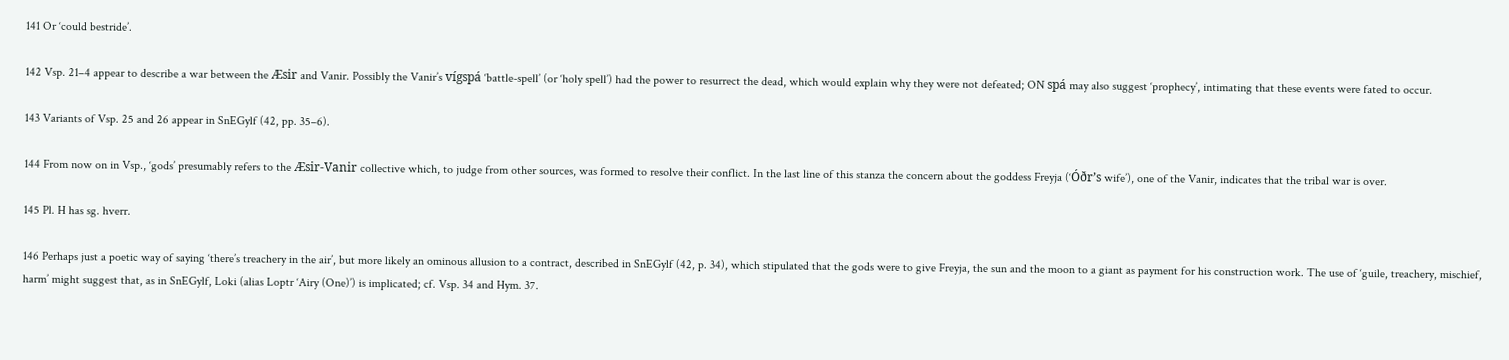141 Or ‘could bestride’.

142 Vsp. 21–4 appear to describe a war between the Æsir and Vanir. Possibly the Vanir’s vígspá ‘battle-spell’ (or ‘holy spell’) had the power to resurrect the dead, which would explain why they were not defeated; ON spá may also suggest ‘prophecy’, intimating that these events were fated to occur.

143 Variants of Vsp. 25 and 26 appear in SnEGylf (42, pp. 35–6).

144 From now on in Vsp., ‘gods’ presumably refers to the Æsir-Vanir collective which, to judge from other sources, was formed to resolve their conflict. In the last line of this stanza the concern about the goddess Freyja (‘Óðr’s wife’), one of the Vanir, indicates that the tribal war is over.

145 Pl. H has sg. hverr.

146 Perhaps just a poetic way of saying ‘there’s treachery in the air’, but more likely an ominous allusion to a contract, described in SnEGylf (42, p. 34), which stipulated that the gods were to give Freyja, the sun and the moon to a giant as payment for his construction work. The use of ‘guile, treachery, mischief, harm’ might suggest that, as in SnEGylf, Loki (alias Loptr ‘Airy (One)’) is implicated; cf. Vsp. 34 and Hym. 37.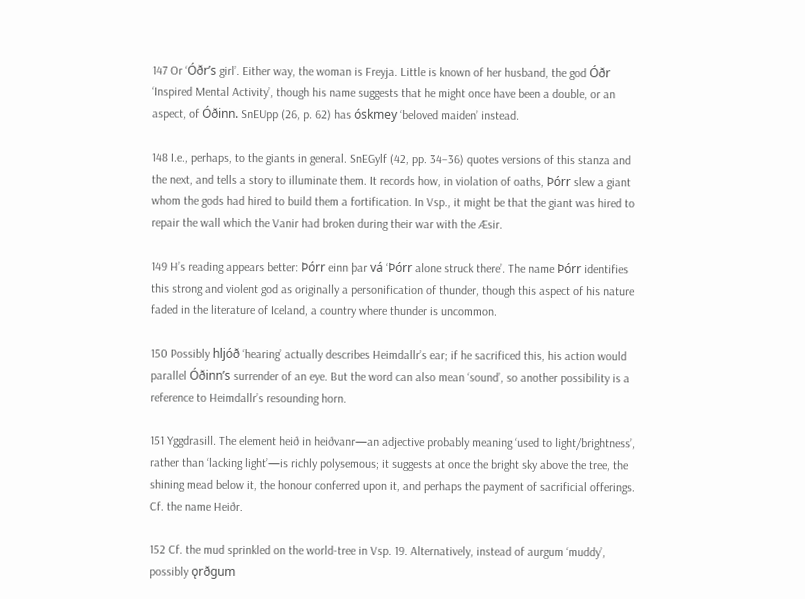147 Or ‘Óðr’s girl’. Either way, the woman is Freyja. Little is known of her husband, the god Óðr ‘Inspired Mental Activity’, though his name suggests that he might once have been a double, or an aspect, of Óðinn. SnEUpp (26, p. 62) has óskmey ‘beloved maiden’ instead.

148 I.e., perhaps, to the giants in general. SnEGylf (42, pp. 34–36) quotes versions of this stanza and the next, and tells a story to illuminate them. It records how, in violation of oaths, Þórr slew a giant whom the gods had hired to build them a fortification. In Vsp., it might be that the giant was hired to repair the wall which the Vanir had broken during their war with the Æsir.

149 H’s reading appears better: Þórr einn þar vá ‘Þórr alone struck there’. The name Þórr identifies this strong and violent god as originally a personification of thunder, though this aspect of his nature faded in the literature of Iceland, a country where thunder is uncommon.

150 Possibly hljóð ‘hearing’ actually describes Heimdallr’s ear; if he sacrificed this, his action would parallel Óðinn’s surrender of an eye. But the word can also mean ‘sound’, so another possibility is a reference to Heimdallr’s resounding horn.

151 Yggdrasill. The element heið in heiðvanr—an adjective probably meaning ‘used to light/brightness’, rather than ‘lacking light’—is richly polysemous; it suggests at once the bright sky above the tree, the shining mead below it, the honour conferred upon it, and perhaps the payment of sacrificial offerings. Cf. the name Heiðr.

152 Cf. the mud sprinkled on the world-tree in Vsp. 19. Alternatively, instead of aurgum ‘muddy’, possibly ǫrðgum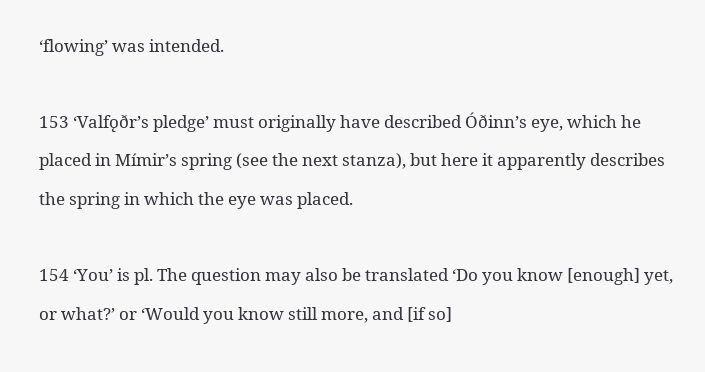‘flowing’ was intended.

153 ‘Valfǫðr’s pledge’ must originally have described Óðinn’s eye, which he placed in Mímir’s spring (see the next stanza), but here it apparently describes the spring in which the eye was placed.

154 ‘You’ is pl. The question may also be translated ‘Do you know [enough] yet, or what?’ or ‘Would you know still more, and [if so]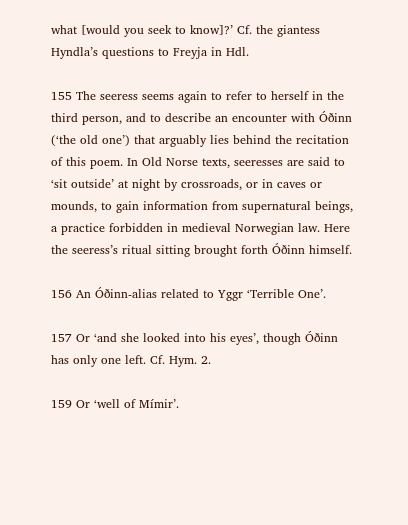what [would you seek to know]?’ Cf. the giantess Hyndla’s questions to Freyja in Hdl.

155 The seeress seems again to refer to herself in the third person, and to describe an encounter with Óðinn (‘the old one’) that arguably lies behind the recitation of this poem. In Old Norse texts, seeresses are said to ‘sit outside’ at night by crossroads, or in caves or mounds, to gain information from supernatural beings, a practice forbidden in medieval Norwegian law. Here the seeress’s ritual sitting brought forth Óðinn himself.

156 An Óðinn-alias related to Yggr ‘Terrible One’.

157 Or ‘and she looked into his eyes’, though Óðinn has only one left. Cf. Hym. 2.

159 Or ‘well of Mímir’.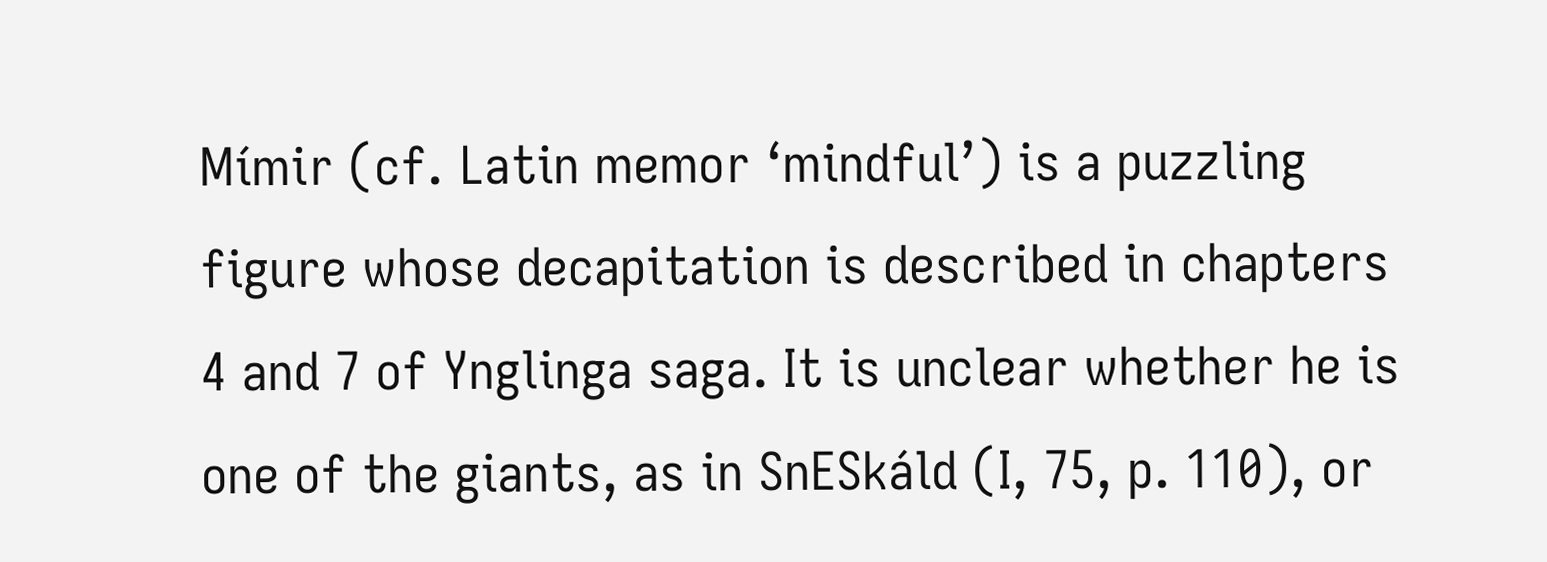Mímir (cf. Latin memor ‘mindful’) is a puzzling figure whose decapitation is described in chapters 4 and 7 of Ynglinga saga. It is unclear whether he is one of the giants, as in SnESkáld (I, 75, p. 110), or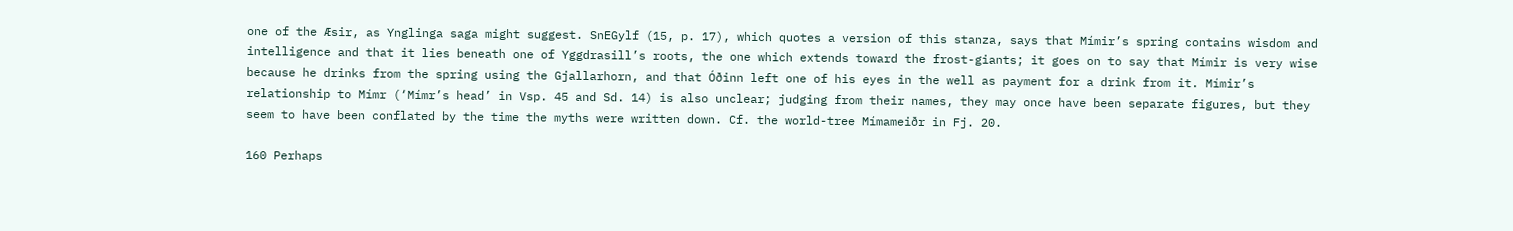one of the Æsir, as Ynglinga saga might suggest. SnEGylf (15, p. 17), which quotes a version of this stanza, says that Mímir’s spring contains wisdom and intelligence and that it lies beneath one of Yggdrasill’s roots, the one which extends toward the frost-giants; it goes on to say that Mímir is very wise because he drinks from the spring using the Gjallarhorn, and that Óðinn left one of his eyes in the well as payment for a drink from it. Mímir’s relationship to Mímr (‘Mímr’s head’ in Vsp. 45 and Sd. 14) is also unclear; judging from their names, they may once have been separate figures, but they seem to have been conflated by the time the myths were written down. Cf. the world-tree Mímameiðr in Fj. 20.

160 Perhaps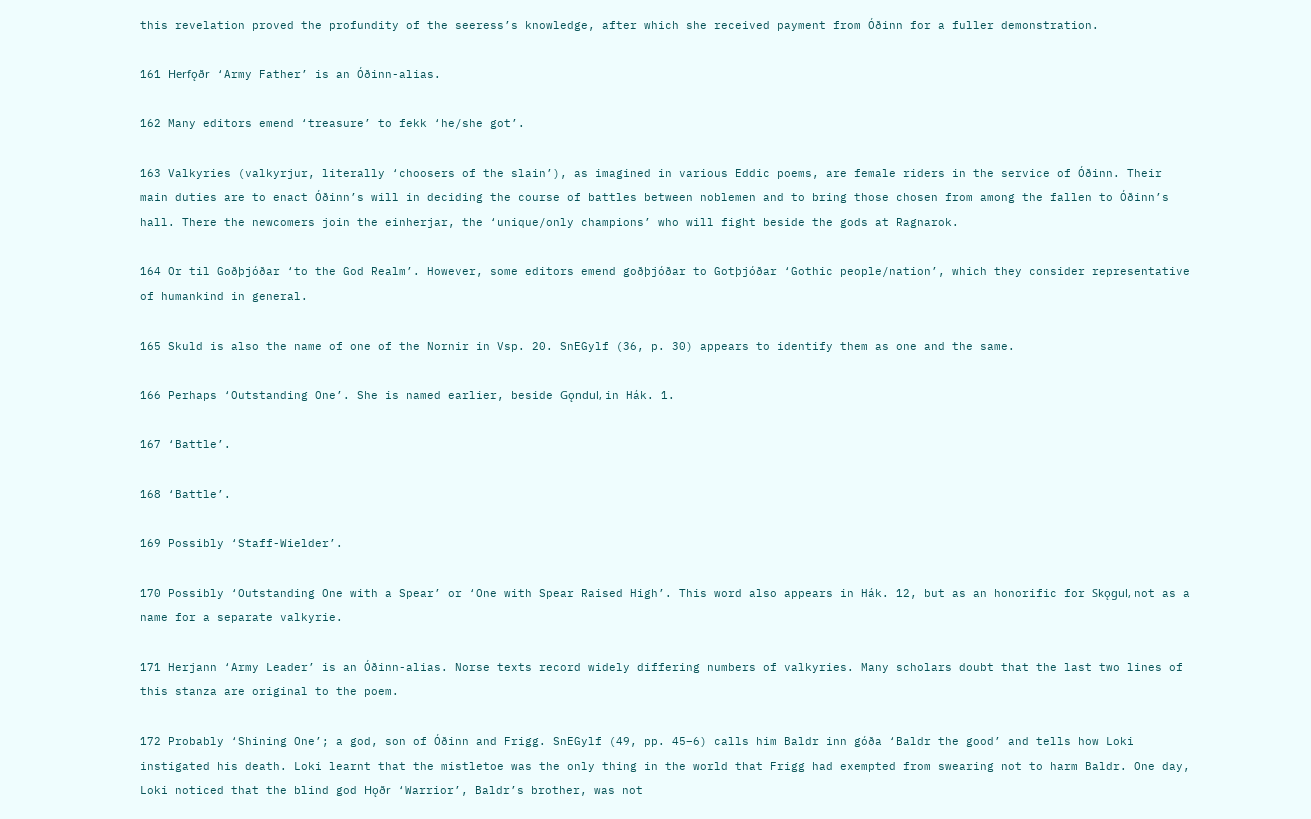this revelation proved the profundity of the seeress’s knowledge, after which she received payment from Óðinn for a fuller demonstration.

161 Herfǫðr ‘Army Father’ is an Óðinn-alias.

162 Many editors emend ‘treasure’ to fekk ‘he/she got’.

163 Valkyries (valkyrjur, literally ‘choosers of the slain’), as imagined in various Eddic poems, are female riders in the service of Óðinn. Their main duties are to enact Óðinn’s will in deciding the course of battles between noblemen and to bring those chosen from among the fallen to Óðinn’s hall. There the newcomers join the einherjar, the ‘unique/only champions’ who will fight beside the gods at Ragnarok.

164 Or til Goðþjóðar ‘to the God Realm’. However, some editors emend goðþjóðar to Gotþjóðar ‘Gothic people/nation’, which they consider representative of humankind in general.

165 Skuld is also the name of one of the Nornir in Vsp. 20. SnEGylf (36, p. 30) appears to identify them as one and the same.

166 Perhaps ‘Outstanding One’. She is named earlier, beside Gǫndul, in Hák. 1.

167 ‘Battle’.

168 ‘Battle’.

169 Possibly ‘Staff-Wielder’.

170 Possibly ‘Outstanding One with a Spear’ or ‘One with Spear Raised High’. This word also appears in Hák. 12, but as an honorific for Skǫgul, not as a name for a separate valkyrie.

171 Herjann ‘Army Leader’ is an Óðinn-alias. Norse texts record widely differing numbers of valkyries. Many scholars doubt that the last two lines of this stanza are original to the poem.

172 Probably ‘Shining One’; a god, son of Óðinn and Frigg. SnEGylf (49, pp. 45–6) calls him Baldr inn góða ‘Baldr the good’ and tells how Loki instigated his death. Loki learnt that the mistletoe was the only thing in the world that Frigg had exempted from swearing not to harm Baldr. One day, Loki noticed that the blind god Hǫðr ‘Warrior’, Baldr’s brother, was not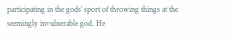participating in the gods’ sport of throwing things at the seemingly invulnerable god. He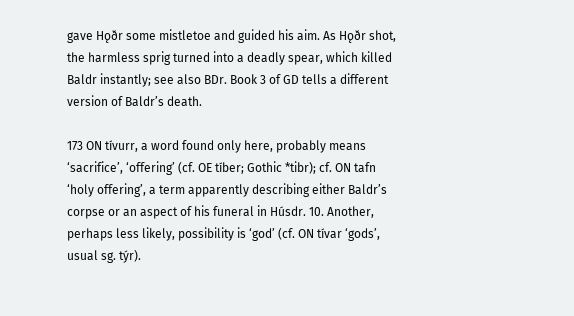gave Hǫðr some mistletoe and guided his aim. As Hǫðr shot, the harmless sprig turned into a deadly spear, which killed Baldr instantly; see also BDr. Book 3 of GD tells a different version of Baldr’s death.

173 ON tívurr, a word found only here, probably means ‘sacrifice’, ‘offering’ (cf. OE tíber; Gothic *tibr); cf. ON tafn ‘holy offering’, a term apparently describing either Baldr’s corpse or an aspect of his funeral in Húsdr. 10. Another, perhaps less likely, possibility is ‘god’ (cf. ON tívar ‘gods’, usual sg. týr).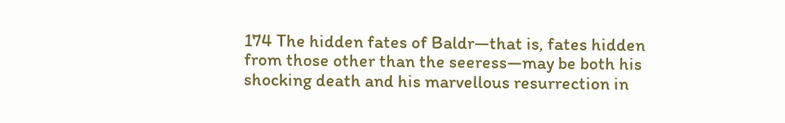174 The hidden fates of Baldr—that is, fates hidden from those other than the seeress—may be both his shocking death and his marvellous resurrection in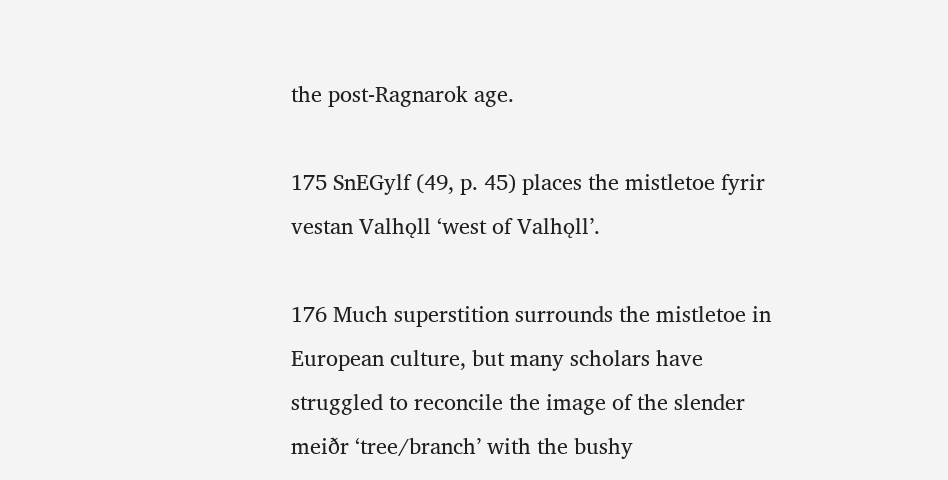the post-Ragnarok age.

175 SnEGylf (49, p. 45) places the mistletoe fyrir vestan Valhǫll ‘west of Valhǫll’.

176 Much superstition surrounds the mistletoe in European culture, but many scholars have struggled to reconcile the image of the slender meiðr ‘tree/branch’ with the bushy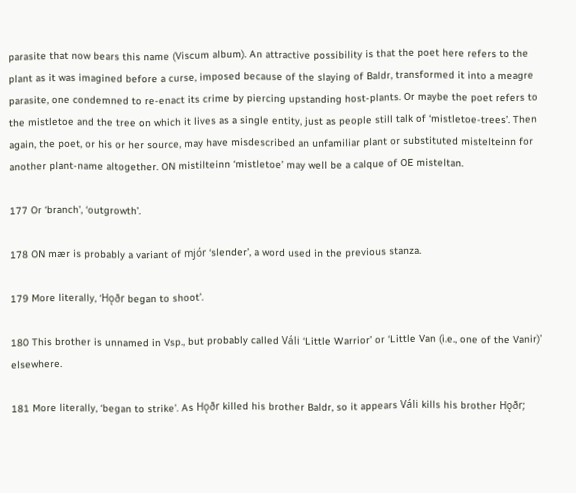parasite that now bears this name (Viscum album). An attractive possibility is that the poet here refers to the plant as it was imagined before a curse, imposed because of the slaying of Baldr, transformed it into a meagre parasite, one condemned to re-enact its crime by piercing upstanding host-plants. Or maybe the poet refers to the mistletoe and the tree on which it lives as a single entity, just as people still talk of ‘mistletoe-trees’. Then again, the poet, or his or her source, may have misdescribed an unfamiliar plant or substituted mistelteinn for another plant-name altogether. ON mistilteinn ‘mistletoe’ may well be a calque of OE misteltan.

177 Or ‘branch’, ‘outgrowth’.

178 ON mær is probably a variant of mjór ‘slender’, a word used in the previous stanza.

179 More literally, ‘Hǫðr began to shoot’.

180 This brother is unnamed in Vsp., but probably called Váli ‘Little Warrior’ or ‘Little Van (i.e., one of the Vanir)’ elsewhere.

181 More literally, ‘began to strike’. As Hǫðr killed his brother Baldr, so it appears Váli kills his brother Hǫðr;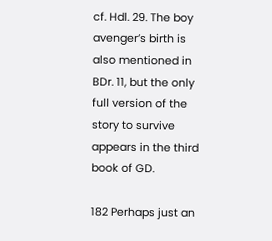cf. Hdl. 29. The boy avenger’s birth is also mentioned in BDr. 11, but the only full version of the story to survive appears in the third book of GD.

182 Perhaps just an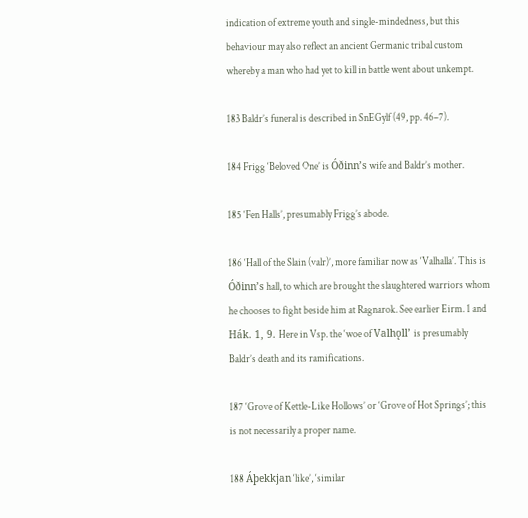indication of extreme youth and single-mindedness, but this behaviour may also reflect an ancient Germanic tribal custom whereby a man who had yet to kill in battle went about unkempt.

183 Baldr’s funeral is described in SnEGylf (49, pp. 46–7).

184 Frigg ‘Beloved One’ is Óðinn’s wife and Baldr’s mother.

185 ‘Fen Halls’, presumably Frigg’s abode.

186 ‘Hall of the Slain (valr)’, more familiar now as ‘Valhalla’. This is Óðinn’s hall, to which are brought the slaughtered warriors whom he chooses to fight beside him at Ragnarok. See earlier Eirm. 1 and Hák. 1, 9. Here in Vsp. the ‘woe of Valhǫll’ is presumably Baldr’s death and its ramifications.

187 ‘Grove of Kettle-Like Hollows’ or ‘Grove of Hot Springs’; this is not necessarily a proper name.

188 Áþekkjan ‘like’, ‘similar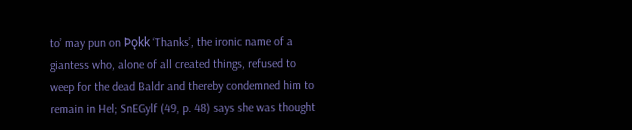to’ may pun on Þǫkk ‘Thanks’, the ironic name of a giantess who, alone of all created things, refused to weep for the dead Baldr and thereby condemned him to remain in Hel; SnEGylf (49, p. 48) says she was thought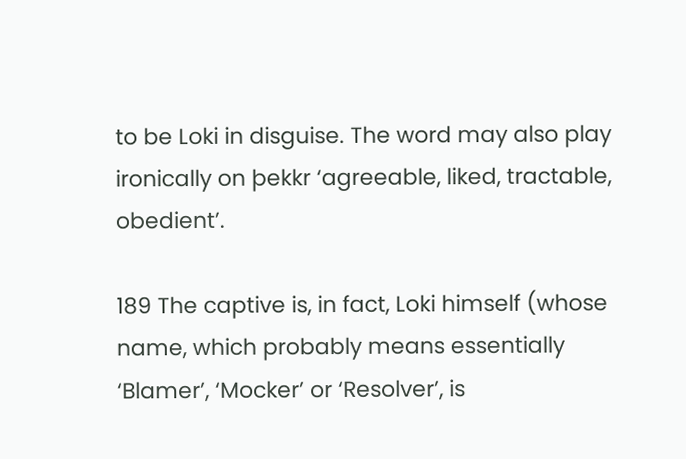to be Loki in disguise. The word may also play ironically on þekkr ‘agreeable, liked, tractable, obedient’.

189 The captive is, in fact, Loki himself (whose name, which probably means essentially ‘Blamer’, ‘Mocker’ or ‘Resolver’, is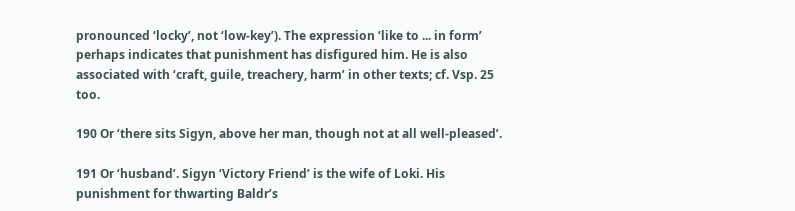pronounced ‘locky’, not ‘low-key’). The expression ‘like to ... in form’ perhaps indicates that punishment has disfigured him. He is also associated with ‘craft, guile, treachery, harm’ in other texts; cf. Vsp. 25 too.

190 Or ‘there sits Sigyn, above her man, though not at all well-pleased’.

191 Or ‘husband’. Sigyn ‘Victory Friend’ is the wife of Loki. His punishment for thwarting Baldr’s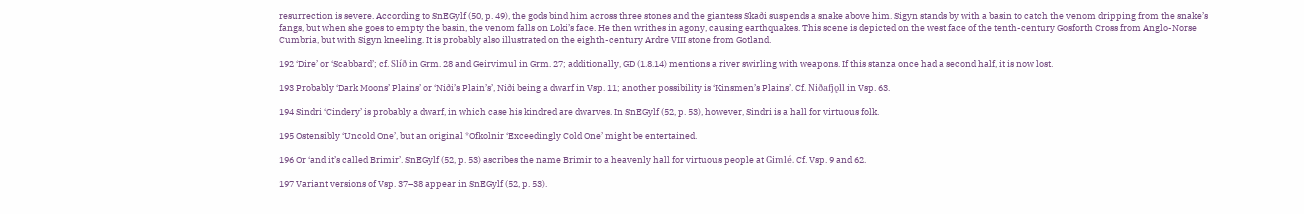resurrection is severe. According to SnEGylf (50, p. 49), the gods bind him across three stones and the giantess Skaði suspends a snake above him. Sigyn stands by with a basin to catch the venom dripping from the snake’s fangs, but when she goes to empty the basin, the venom falls on Loki’s face. He then writhes in agony, causing earthquakes. This scene is depicted on the west face of the tenth-century Gosforth Cross from Anglo-Norse Cumbria, but with Sigyn kneeling. It is probably also illustrated on the eighth-century Ardre VIII stone from Gotland.

192 ‘Dire’ or ‘Scabbard’; cf. Slíð in Grm. 28 and Geirvimul in Grm. 27; additionally, GD (1.8.14) mentions a river swirling with weapons. If this stanza once had a second half, it is now lost.

193 Probably ‘Dark Moons’ Plains’ or ‘Niði’s Plain’s’, Niði being a dwarf in Vsp. 11; another possibility is ‘Kinsmen’s Plains’. Cf. Niðafjǫll in Vsp. 63.

194 Sindri ‘Cindery’ is probably a dwarf, in which case his kindred are dwarves. In SnEGylf (52, p. 53), however, Sindri is a hall for virtuous folk.

195 Ostensibly ‘Uncold One’, but an original *Ofkolnir ‘Exceedingly Cold One’ might be entertained.

196 Or ‘and it’s called Brimir’. SnEGylf (52, p. 53) ascribes the name Brimir to a heavenly hall for virtuous people at Gimlé. Cf. Vsp. 9 and 62.

197 Variant versions of Vsp. 37–38 appear in SnEGylf (52, p. 53).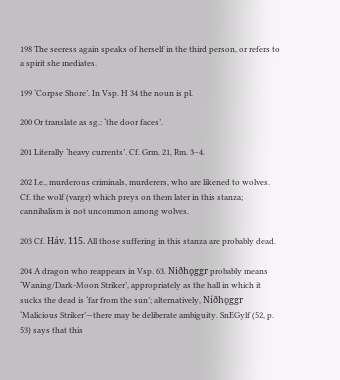198 The seeress again speaks of herself in the third person, or refers to a spirit she mediates.

199 ‘Corpse Shore’. In Vsp. H 34 the noun is pl.

200 Or translate as sg.: ‘the door faces’.

201 Literally ‘heavy currents’. Cf. Grm. 21, Rm. 3–4.

202 I.e., murderous criminals, murderers, who are likened to wolves. Cf. the wolf (vargr) which preys on them later in this stanza; cannibalism is not uncommon among wolves.

203 Cf. Háv. 115. All those suffering in this stanza are probably dead.

204 A dragon who reappears in Vsp. 63. Niðhǫggr probably means ‘Waning/Dark-Moon Striker’, appropriately as the hall in which it sucks the dead is ‘far from the sun’; alternatively, Níðhǫggr ‘Malicious Striker’—there may be deliberate ambiguity. SnEGylf (52, p. 53) says that this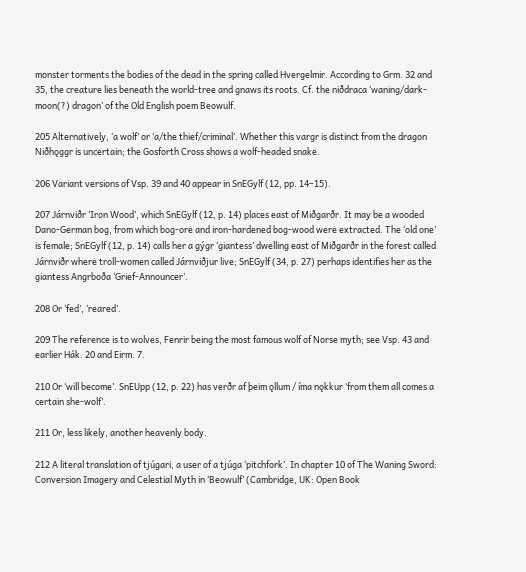monster torments the bodies of the dead in the spring called Hvergelmir. According to Grm. 32 and 35, the creature lies beneath the world-tree and gnaws its roots. Cf. the niðdraca ‘waning/dark-moon(?) dragon’ of the Old English poem Beowulf.

205 Alternatively, ‘a wolf’ or ‘a/the thief/criminal’. Whether this vargr is distinct from the dragon Niðhǫggr is uncertain; the Gosforth Cross shows a wolf-headed snake.

206 Variant versions of Vsp. 39 and 40 appear in SnEGylf (12, pp. 14–15).

207 Járnviðr ‘Iron Wood’, which SnEGylf (12, p. 14) places east of Miðgarðr. It may be a wooded Dano-German bog, from which bog-ore and iron-hardened bog-wood were extracted. The ‘old one’ is female; SnEGylf (12, p. 14) calls her a gýgr ‘giantess’ dwelling east of Miðgarðr in the forest called Járnviðr where troll-women called Járnviðjur live; SnEGylf (34, p. 27) perhaps identifies her as the giantess Angrboða ‘Grief-Announcer’.

208 Or ‘fed’, ‘reared’.

209 The reference is to wolves, Fenrir being the most famous wolf of Norse myth; see Vsp. 43 and earlier Hák. 20 and Eirm. 7.

210 Or ‘will become’. SnEUpp (12, p. 22) has verðr af þeim ǫllum / íma nǫkkur ‘from them all comes a certain she-wolf’.

211 Or, less likely, another heavenly body.

212 A literal translation of tjúgari, a user of a tjúga ‘pitchfork’. In chapter 10 of The Waning Sword: Conversion Imagery and Celestial Myth in ‘Beowulf’ (Cambridge, UK: Open Book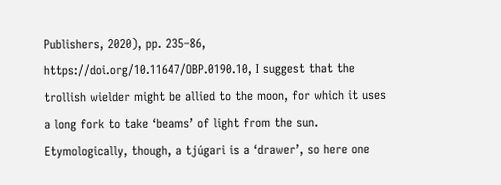Publishers, 2020), pp. 235–86, https://doi.org/10.11647/OBP.0190.10, I suggest that the trollish wielder might be allied to the moon, for which it uses a long fork to take ‘beams’ of light from the sun. Etymologically, though, a tjúgari is a ‘drawer’, so here one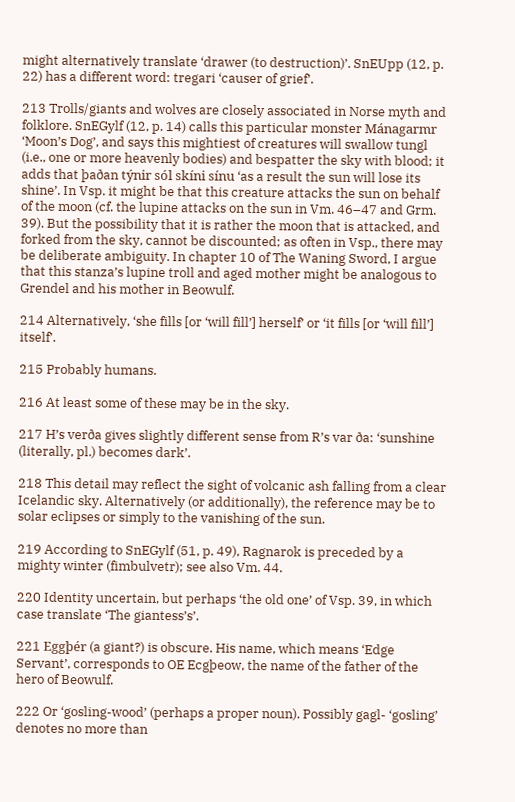might alternatively translate ‘drawer (to destruction)’. SnEUpp (12, p. 22) has a different word: tregari ‘causer of grief’.

213 Trolls/giants and wolves are closely associated in Norse myth and folklore. SnEGylf (12, p. 14) calls this particular monster Mánagarmr ‘Moon’s Dog’, and says this mightiest of creatures will swallow tungl (i.e., one or more heavenly bodies) and bespatter the sky with blood; it adds that þaðan týnir sól skíni sínu ‘as a result the sun will lose its shine’. In Vsp. it might be that this creature attacks the sun on behalf of the moon (cf. the lupine attacks on the sun in Vm. 46–47 and Grm. 39). But the possibility that it is rather the moon that is attacked, and forked from the sky, cannot be discounted; as often in Vsp., there may be deliberate ambiguity. In chapter 10 of The Waning Sword, I argue that this stanza’s lupine troll and aged mother might be analogous to Grendel and his mother in Beowulf.

214 Alternatively, ‘she fills [or ‘will fill’] herself’ or ‘it fills [or ‘will fill’] itself’.

215 Probably humans.

216 At least some of these may be in the sky.

217 H’s verða gives slightly different sense from R’s var ða: ‘sunshine (literally, pl.) becomes dark’.

218 This detail may reflect the sight of volcanic ash falling from a clear Icelandic sky. Alternatively (or additionally), the reference may be to solar eclipses or simply to the vanishing of the sun.

219 According to SnEGylf (51, p. 49), Ragnarok is preceded by a mighty winter (fimbulvetr); see also Vm. 44.

220 Identity uncertain, but perhaps ‘the old one’ of Vsp. 39, in which case translate ‘The giantess’s’.

221 Eggþér (a giant?) is obscure. His name, which means ‘Edge Servant’, corresponds to OE Ecgþeow, the name of the father of the hero of Beowulf.

222 Or ‘gosling-wood’ (perhaps a proper noun). Possibly gagl- ‘gosling’ denotes no more than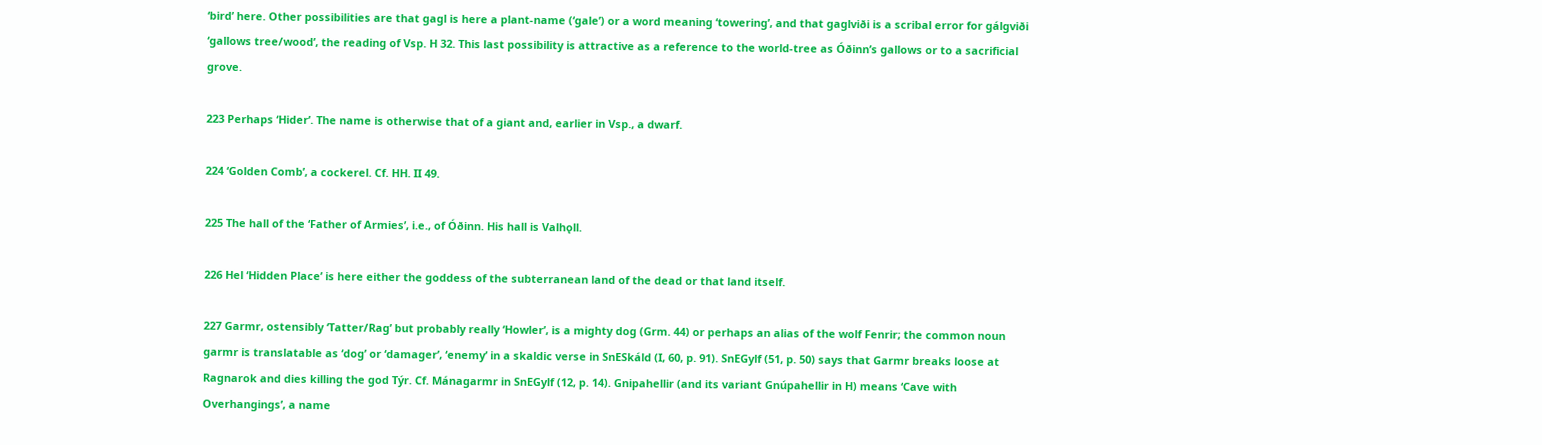‘bird’ here. Other possibilities are that gagl is here a plant-name (‘gale’) or a word meaning ‘towering’, and that gaglviði is a scribal error for gálgviði ‘gallows tree/wood’, the reading of Vsp. H 32. This last possibility is attractive as a reference to the world-tree as Óðinn’s gallows or to a sacrificial grove.

223 Perhaps ‘Hider’. The name is otherwise that of a giant and, earlier in Vsp., a dwarf.

224 ‘Golden Comb’, a cockerel. Cf. HH. II 49.

225 The hall of the ‘Father of Armies’, i.e., of Óðinn. His hall is Valhǫll.

226 Hel ‘Hidden Place’ is here either the goddess of the subterranean land of the dead or that land itself.

227 Garmr, ostensibly ‘Tatter/Rag’ but probably really ‘Howler’, is a mighty dog (Grm. 44) or perhaps an alias of the wolf Fenrir; the common noun garmr is translatable as ‘dog’ or ‘damager’, ‘enemy’ in a skaldic verse in SnESkáld (I, 60, p. 91). SnEGylf (51, p. 50) says that Garmr breaks loose at Ragnarok and dies killing the god Týr. Cf. Mánagarmr in SnEGylf (12, p. 14). Gnipahellir (and its variant Gnúpahellir in H) means ‘Cave with Overhangings’, a name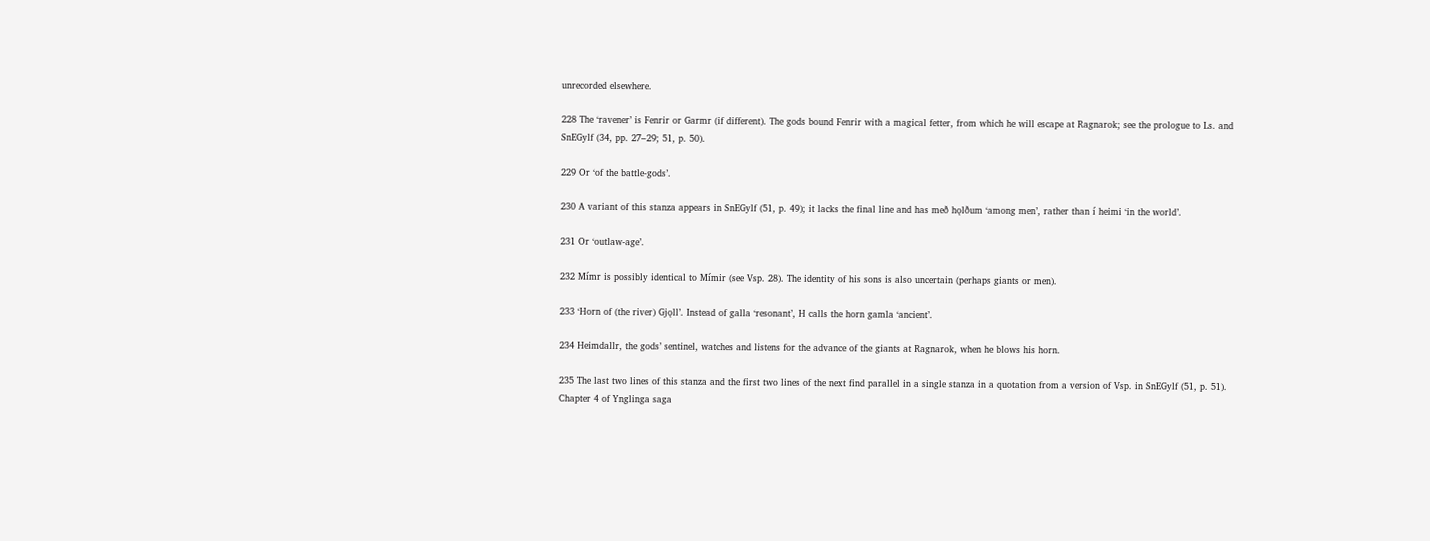unrecorded elsewhere.

228 The ‘ravener’ is Fenrir or Garmr (if different). The gods bound Fenrir with a magical fetter, from which he will escape at Ragnarok; see the prologue to Ls. and SnEGylf (34, pp. 27–29; 51, p. 50).

229 Or ‘of the battle-gods’.

230 A variant of this stanza appears in SnEGylf (51, p. 49); it lacks the final line and has með hǫlðum ‘among men’, rather than í heimi ‘in the world’.

231 Or ‘outlaw-age’.

232 Mímr is possibly identical to Mímir (see Vsp. 28). The identity of his sons is also uncertain (perhaps giants or men).

233 ‘Horn of (the river) Gjǫll’. Instead of galla ‘resonant’, H calls the horn gamla ‘ancient’.

234 Heimdallr, the gods’ sentinel, watches and listens for the advance of the giants at Ragnarok, when he blows his horn.

235 The last two lines of this stanza and the first two lines of the next find parallel in a single stanza in a quotation from a version of Vsp. in SnEGylf (51, p. 51). Chapter 4 of Ynglinga saga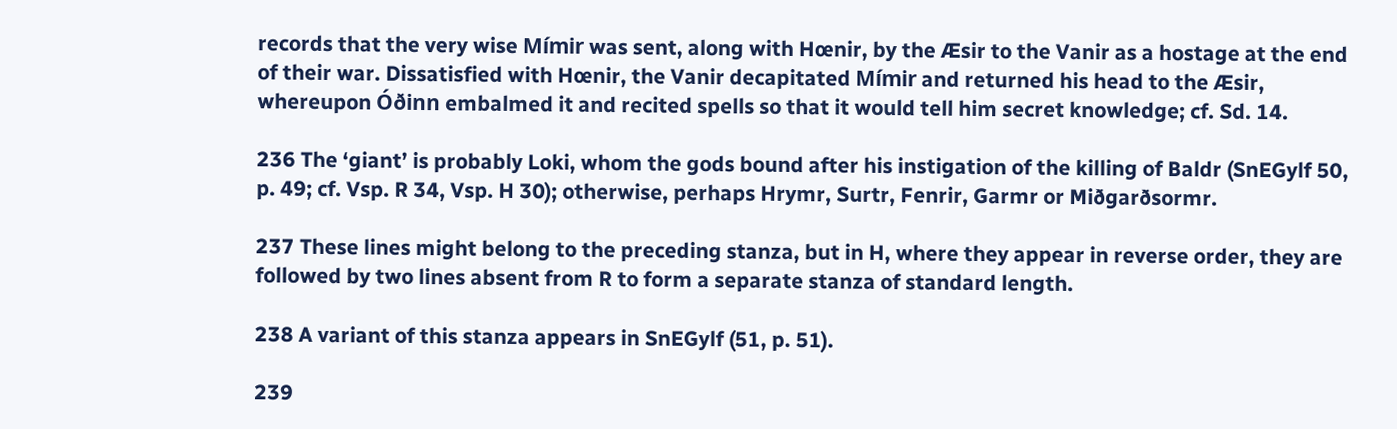records that the very wise Mímir was sent, along with Hœnir, by the Æsir to the Vanir as a hostage at the end of their war. Dissatisfied with Hœnir, the Vanir decapitated Mímir and returned his head to the Æsir, whereupon Óðinn embalmed it and recited spells so that it would tell him secret knowledge; cf. Sd. 14.

236 The ‘giant’ is probably Loki, whom the gods bound after his instigation of the killing of Baldr (SnEGylf 50, p. 49; cf. Vsp. R 34, Vsp. H 30); otherwise, perhaps Hrymr, Surtr, Fenrir, Garmr or Miðgarðsormr.

237 These lines might belong to the preceding stanza, but in H, where they appear in reverse order, they are followed by two lines absent from R to form a separate stanza of standard length.

238 A variant of this stanza appears in SnEGylf (51, p. 51).

239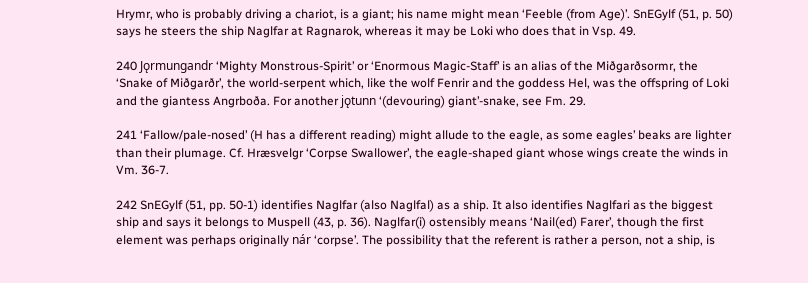Hrymr, who is probably driving a chariot, is a giant; his name might mean ‘Feeble (from Age)’. SnEGylf (51, p. 50) says he steers the ship Naglfar at Ragnarok, whereas it may be Loki who does that in Vsp. 49.

240 Jǫrmungandr ‘Mighty Monstrous-Spirit’ or ‘Enormous Magic-Staff’ is an alias of the Miðgarðsormr, the ‘Snake of Miðgarðr’, the world-serpent which, like the wolf Fenrir and the goddess Hel, was the offspring of Loki and the giantess Angrboða. For another jǫtunn ‘(devouring) giant’-snake, see Fm. 29.

241 ‘Fallow/pale-nosed’ (H has a different reading) might allude to the eagle, as some eagles’ beaks are lighter than their plumage. Cf. Hræsvelgr ‘Corpse Swallower’, the eagle-shaped giant whose wings create the winds in Vm. 36-7.

242 SnEGylf (51, pp. 50-1) identifies Naglfar (also Naglfal) as a ship. It also identifies Naglfari as the biggest ship and says it belongs to Muspell (43, p. 36). Naglfar(i) ostensibly means ‘Nail(ed) Farer’, though the first element was perhaps originally nár ‘corpse’. The possibility that the referent is rather a person, not a ship, is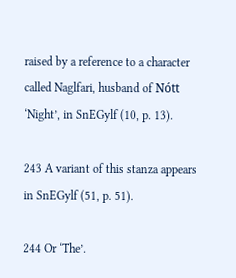raised by a reference to a character called Naglfari, husband of Nótt ‘Night’, in SnEGylf (10, p. 13).

243 A variant of this stanza appears in SnEGylf (51, p. 51).

244 Or ‘The’.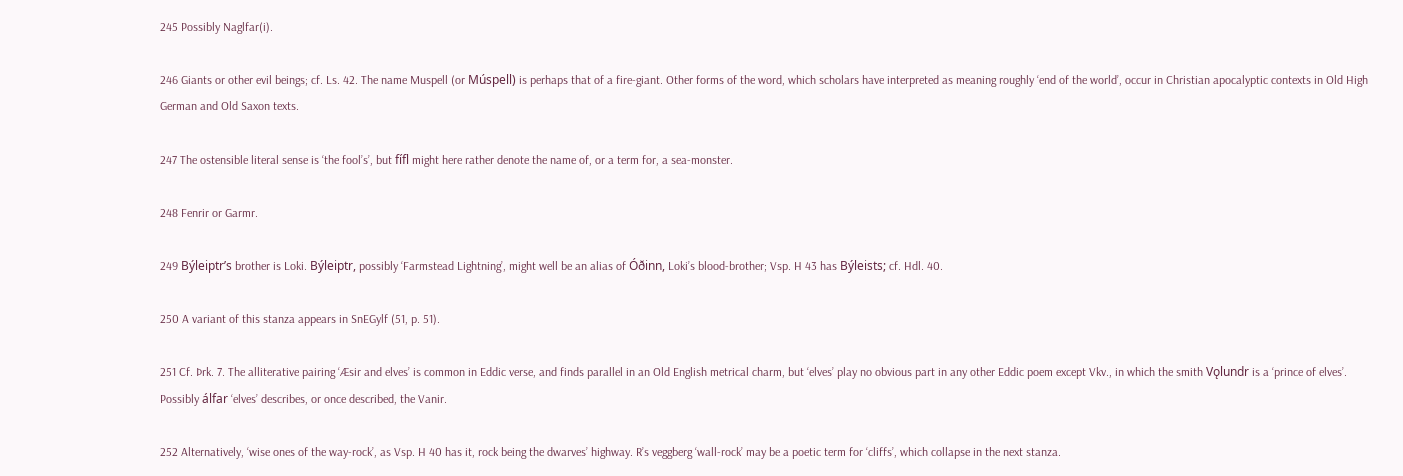245 Possibly Naglfar(i).

246 Giants or other evil beings; cf. Ls. 42. The name Muspell (or Múspell) is perhaps that of a fire-giant. Other forms of the word, which scholars have interpreted as meaning roughly ‘end of the world’, occur in Christian apocalyptic contexts in Old High German and Old Saxon texts.

247 The ostensible literal sense is ‘the fool’s’, but fífl might here rather denote the name of, or a term for, a sea-monster.

248 Fenrir or Garmr.

249 Býleiptr’s brother is Loki. Býleiptr, possibly ‘Farmstead Lightning’, might well be an alias of Óðinn, Loki’s blood-brother; Vsp. H 43 has Býleists; cf. Hdl. 40.

250 A variant of this stanza appears in SnEGylf (51, p. 51).

251 Cf. Þrk. 7. The alliterative pairing ‘Æsir and elves’ is common in Eddic verse, and finds parallel in an Old English metrical charm, but ‘elves’ play no obvious part in any other Eddic poem except Vkv., in which the smith Vǫlundr is a ‘prince of elves’. Possibly álfar ‘elves’ describes, or once described, the Vanir.

252 Alternatively, ‘wise ones of the way-rock’, as Vsp. H 40 has it, rock being the dwarves’ highway. R’s veggberg ‘wall-rock’ may be a poetic term for ‘cliffs’, which collapse in the next stanza.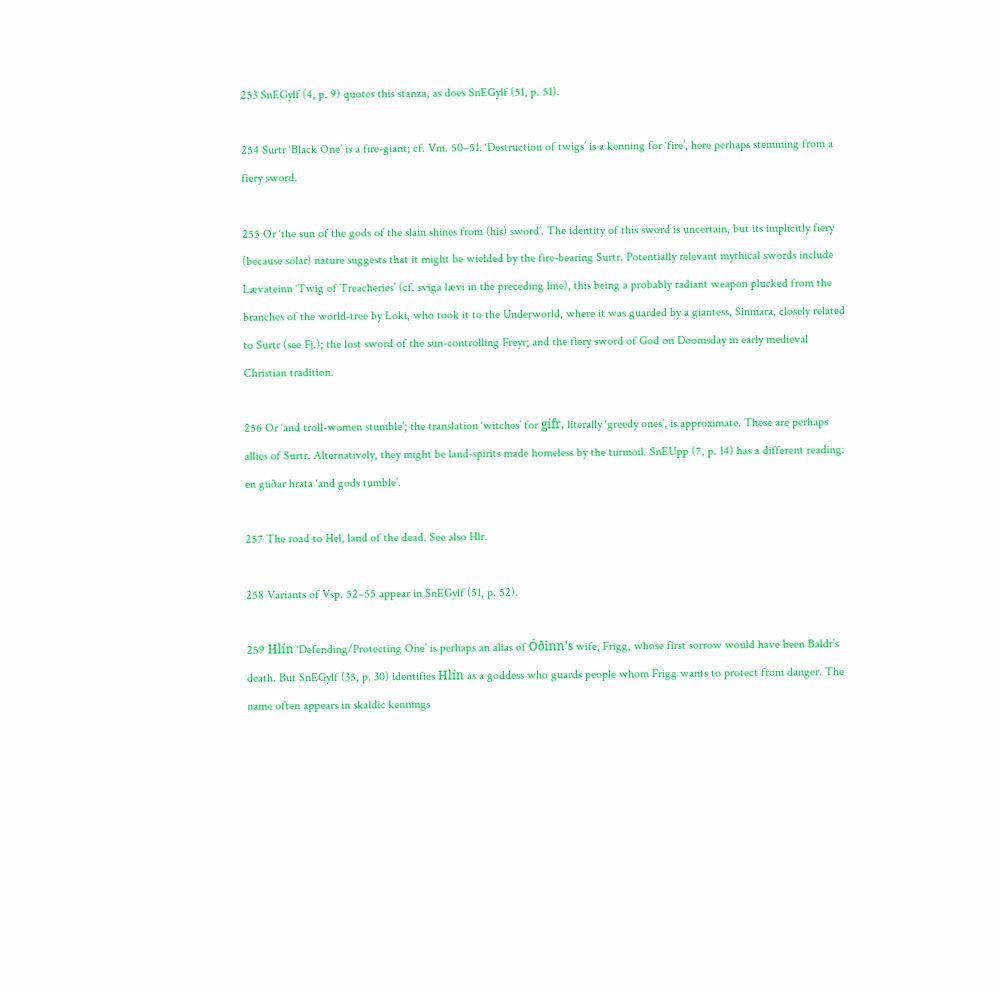253 SnEGylf (4, p. 9) quotes this stanza, as does SnEGylf (51, p. 51).

254 Surtr ‘Black One’ is a fire-giant; cf. Vm. 50–51. ‘Destruction of twigs’ is a kenning for ‘fire’, here perhaps stemming from a fiery sword.

255 Or ‘the sun of the gods of the slain shines from (his) sword’. The identity of this sword is uncertain, but its implicitly fiery (because solar) nature suggests that it might be wielded by the fire-bearing Surtr. Potentially relevant mythical swords include Lævateinn ‘Twig of Treacheries’ (cf. sviga lævi in the preceding line), this being a probably radiant weapon plucked from the branches of the world-tree by Loki, who took it to the Underworld, where it was guarded by a giantess, Sinmara, closely related to Surtr (see Fj.); the lost sword of the sun-controlling Freyr; and the fiery sword of God on Doomsday in early medieval Christian tradition.

256 Or ‘and troll-women stumble’; the translation ‘witches’ for gífr, literally ‘greedy ones’, is approximate. These are perhaps allies of Surtr. Alternatively, they might be land-spirits made homeless by the turmoil. SnEUpp (7, p. 14) has a different reading: en guðar hrata ‘and gods tumble’.

257 The road to Hel, land of the dead. See also Hlr.

258 Variants of Vsp. 52–55 appear in SnEGylf (51, p. 52).

259 Hlín ‘Defending/Protecting One’ is perhaps an alias of Óðinn’s wife, Frigg, whose first sorrow would have been Baldr’s death. But SnEGylf (35, p. 30) identifies Hlín as a goddess who guards people whom Frigg wants to protect from danger. The name often appears in skaldic kennings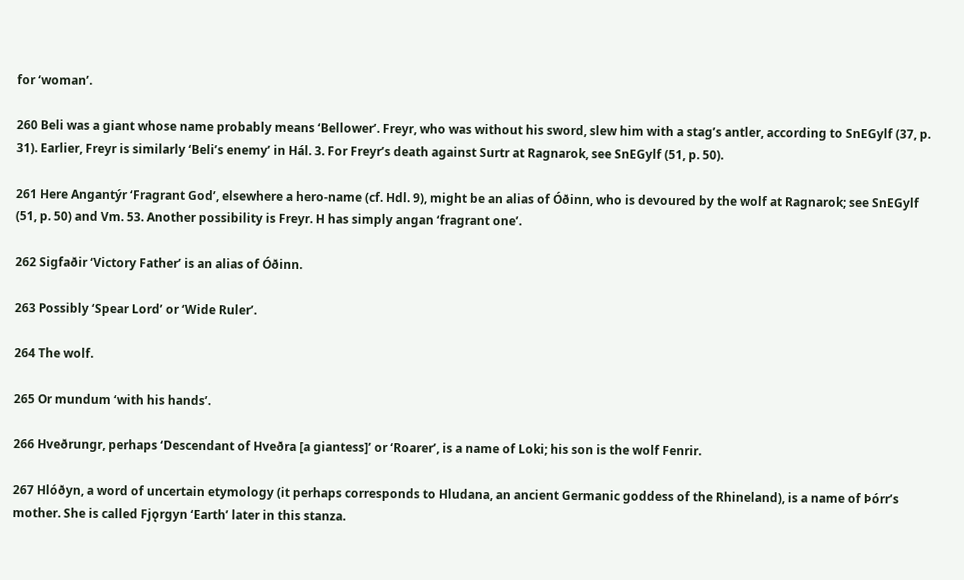for ‘woman’.

260 Beli was a giant whose name probably means ‘Bellower’. Freyr, who was without his sword, slew him with a stag’s antler, according to SnEGylf (37, p. 31). Earlier, Freyr is similarly ‘Beli’s enemy’ in Hál. 3. For Freyr’s death against Surtr at Ragnarok, see SnEGylf (51, p. 50).

261 Here Angantýr ‘Fragrant God’, elsewhere a hero-name (cf. Hdl. 9), might be an alias of Óðinn, who is devoured by the wolf at Ragnarok; see SnEGylf (51, p. 50) and Vm. 53. Another possibility is Freyr. H has simply angan ‘fragrant one’.

262 Sigfaðir ‘Victory Father’ is an alias of Óðinn.

263 Possibly ‘Spear Lord’ or ‘Wide Ruler’.

264 The wolf.

265 Or mundum ‘with his hands’.

266 Hveðrungr, perhaps ‘Descendant of Hveðra [a giantess]’ or ‘Roarer’, is a name of Loki; his son is the wolf Fenrir.

267 Hlóðyn, a word of uncertain etymology (it perhaps corresponds to Hludana, an ancient Germanic goddess of the Rhineland), is a name of Þórr’s mother. She is called Fjǫrgyn ‘Earth’ later in this stanza.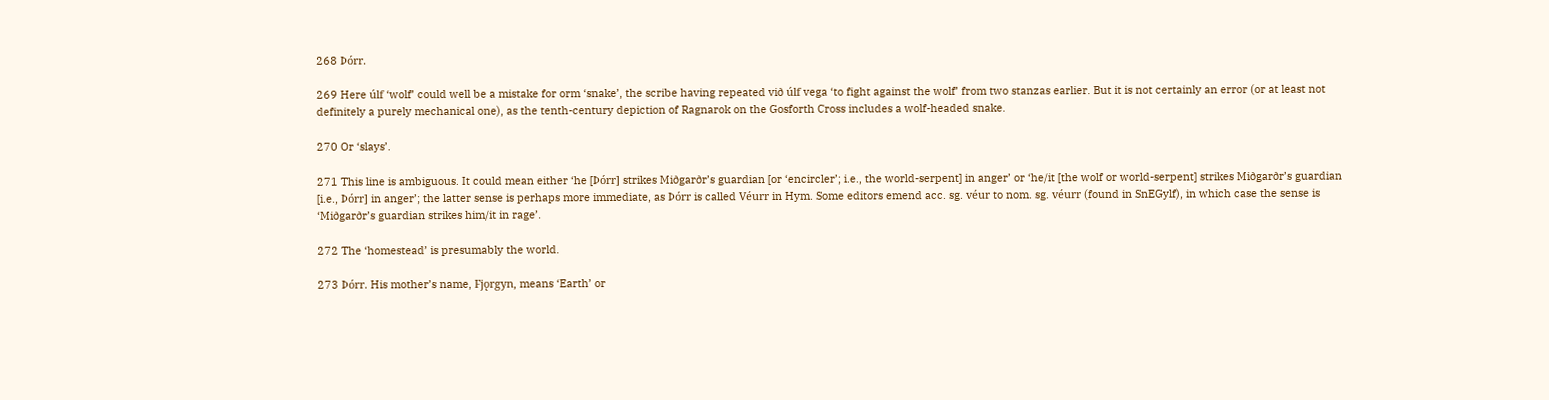268 Þórr.

269 Here úlf ‘wolf’ could well be a mistake for orm ‘snake’, the scribe having repeated við úlf vega ‘to fight against the wolf’ from two stanzas earlier. But it is not certainly an error (or at least not definitely a purely mechanical one), as the tenth-century depiction of Ragnarok on the Gosforth Cross includes a wolf-headed snake.

270 Or ‘slays’.

271 This line is ambiguous. It could mean either ‘he [Þórr] strikes Miðgarðr’s guardian [or ‘encircler’; i.e., the world-serpent] in anger’ or ‘he/it [the wolf or world-serpent] strikes Miðgarðr’s guardian [i.e., Þórr] in anger’; the latter sense is perhaps more immediate, as Þórr is called Véurr in Hym. Some editors emend acc. sg. véur to nom. sg. véurr (found in SnEGylf), in which case the sense is ‘Miðgarðr’s guardian strikes him/it in rage’.

272 The ‘homestead’ is presumably the world.

273 Þórr. His mother’s name, Fjǫrgyn, means ‘Earth’ or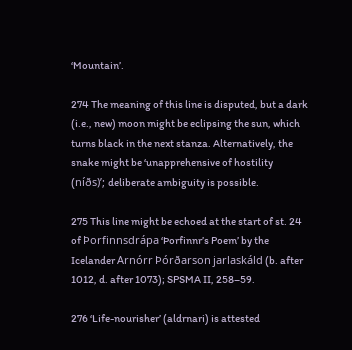‘Mountain’.

274 The meaning of this line is disputed, but a dark (i.e., new) moon might be eclipsing the sun, which turns black in the next stanza. Alternatively, the snake might be ‘unapprehensive of hostility (níðs)’; deliberate ambiguity is possible.

275 This line might be echoed at the start of st. 24 of Þorfinnsdrápa ‘Þorfinnr’s Poem’ by the Icelander Arnórr Þórðarson jarlaskáld (b. after 1012, d. after 1073); SPSMA II, 258–59.

276 ‘Life-nourisher’ (aldrnari) is attested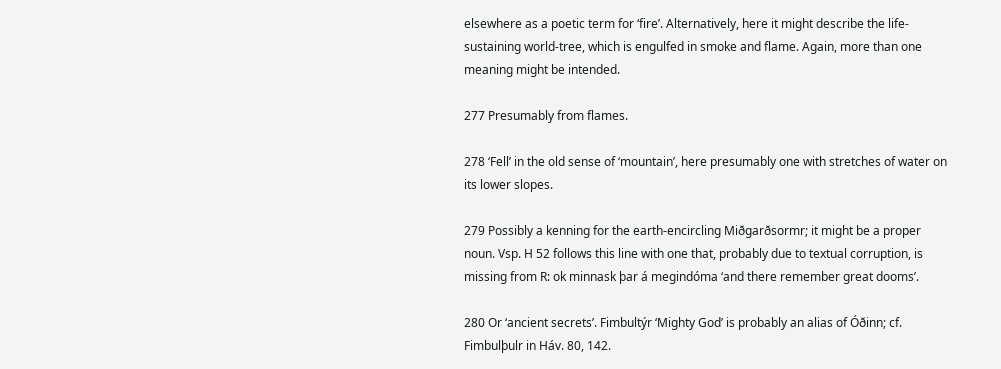elsewhere as a poetic term for ‘fire’. Alternatively, here it might describe the life-sustaining world-tree, which is engulfed in smoke and flame. Again, more than one meaning might be intended.

277 Presumably from flames.

278 ‘Fell’ in the old sense of ‘mountain’, here presumably one with stretches of water on its lower slopes.

279 Possibly a kenning for the earth-encircling Miðgarðsormr; it might be a proper noun. Vsp. H 52 follows this line with one that, probably due to textual corruption, is missing from R: ok minnask þar á megindóma ‘and there remember great dooms’.

280 Or ‘ancient secrets’. Fimbultýr ‘Mighty God’ is probably an alias of Óðinn; cf. Fimbulþulr in Háv. 80, 142.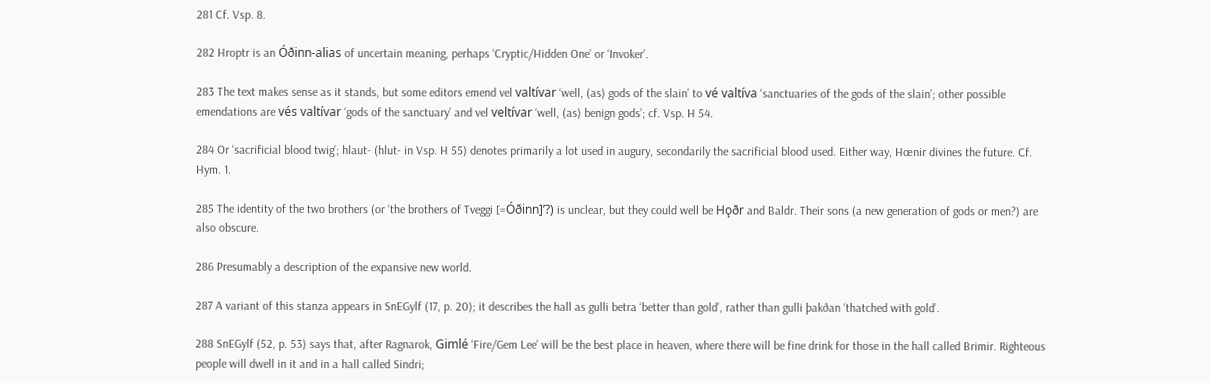281 Cf. Vsp. 8.

282 Hroptr is an Óðinn-alias of uncertain meaning, perhaps ‘Cryptic/Hidden One’ or ‘Invoker’.

283 The text makes sense as it stands, but some editors emend vel valtívar ‘well, (as) gods of the slain’ to vé valtíva ‘sanctuaries of the gods of the slain’; other possible emendations are vés valtívar ‘gods of the sanctuary’ and vel veltívar ‘well, (as) benign gods’; cf. Vsp. H 54.

284 Or ‘sacrificial blood twig’; hlaut- (hlut- in Vsp. H 55) denotes primarily a lot used in augury, secondarily the sacrificial blood used. Either way, Hœnir divines the future. Cf. Hym. 1.

285 The identity of the two brothers (or ‘the brothers of Tveggi [=Óðinn]’?) is unclear, but they could well be Hǫðr and Baldr. Their sons (a new generation of gods or men?) are also obscure.

286 Presumably a description of the expansive new world.

287 A variant of this stanza appears in SnEGylf (17, p. 20); it describes the hall as gulli betra ‘better than gold’, rather than gulli þakðan ‘thatched with gold’.

288 SnEGylf (52, p. 53) says that, after Ragnarok, Gimlé ‘Fire/Gem Lee’ will be the best place in heaven, where there will be fine drink for those in the hall called Brimir. Righteous people will dwell in it and in a hall called Sindri;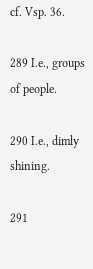cf. Vsp. 36.

289 I.e., groups of people.

290 I.e., dimly shining.

291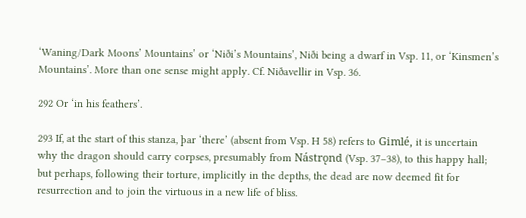‘Waning/Dark Moons’ Mountains’ or ‘Niði’s Mountains’, Niði being a dwarf in Vsp. 11, or ‘Kinsmen’s Mountains’. More than one sense might apply. Cf. Niðavellir in Vsp. 36.

292 Or ‘in his feathers’.

293 If, at the start of this stanza, þar ‘there’ (absent from Vsp. H 58) refers to Gimlé, it is uncertain why the dragon should carry corpses, presumably from Nástrǫnd (Vsp. 37–38), to this happy hall; but perhaps, following their torture, implicitly in the depths, the dead are now deemed fit for resurrection and to join the virtuous in a new life of bliss.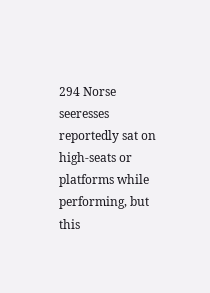294 Norse seeresses reportedly sat on high-seats or platforms while performing, but this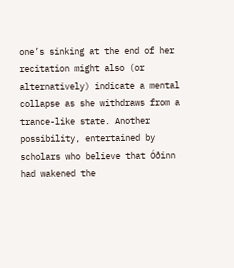one’s sinking at the end of her recitation might also (or alternatively) indicate a mental collapse as she withdraws from a trance-like state. Another possibility, entertained by scholars who believe that Óðinn had wakened the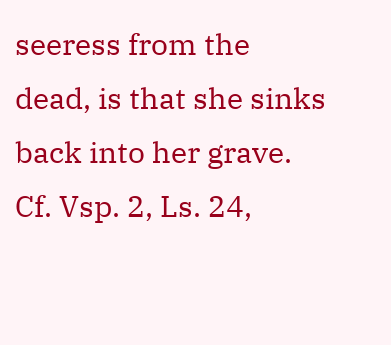seeress from the dead, is that she sinks back into her grave. Cf. Vsp. 2, Ls. 24,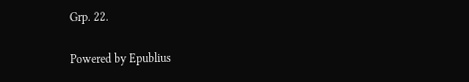Grp. 22.

Powered by Epublius